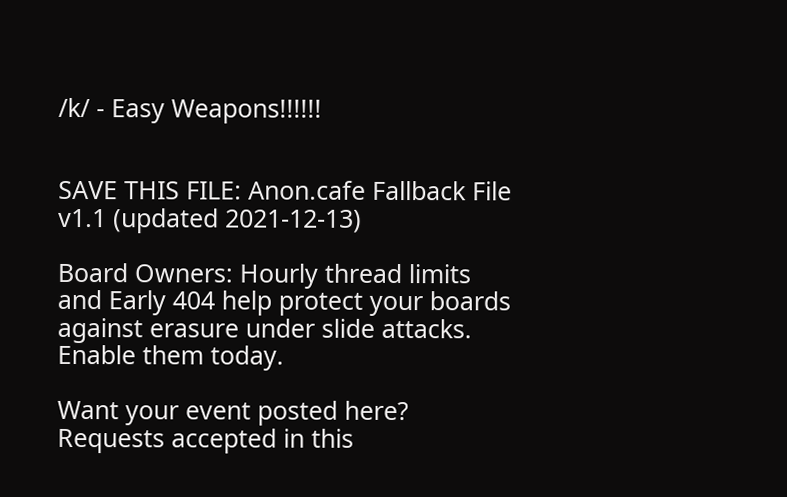/k/ - Easy Weapons!!!!!!


SAVE THIS FILE: Anon.cafe Fallback File v1.1 (updated 2021-12-13)

Board Owners: Hourly thread limits and Early 404 help protect your boards against erasure under slide attacks. Enable them today.

Want your event posted here? Requests accepted in this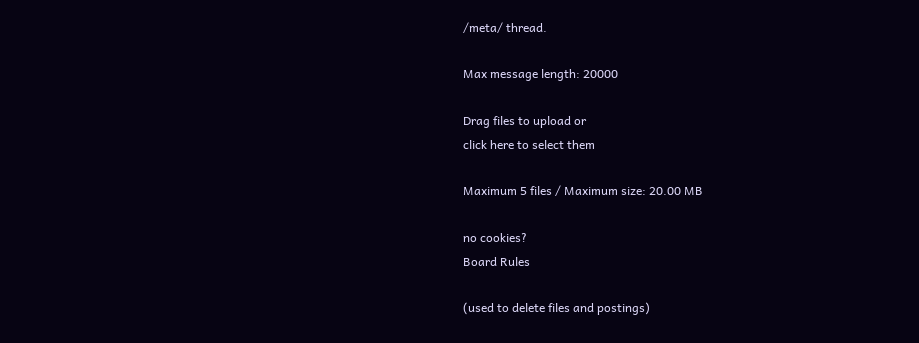/meta/ thread.

Max message length: 20000

Drag files to upload or
click here to select them

Maximum 5 files / Maximum size: 20.00 MB

no cookies?
Board Rules

(used to delete files and postings)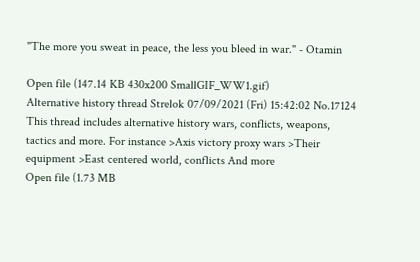"The more you sweat in peace, the less you bleed in war." - Otamin

Open file (147.14 KB 430x200 SmallGIF_WW1.gif)
Alternative history thread Strelok 07/09/2021 (Fri) 15:42:02 No.17124
This thread includes alternative history wars, conflicts, weapons, tactics and more. For instance >Axis victory proxy wars >Their equipment >East centered world, conflicts And more
Open file (1.73 MB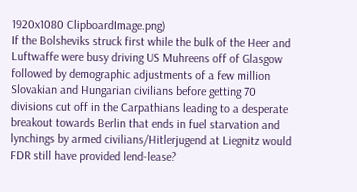1920x1080 ClipboardImage.png)
If the Bolsheviks struck first while the bulk of the Heer and Luftwaffe were busy driving US Muhreens off of Glasgow followed by demographic adjustments of a few million Slovakian and Hungarian civilians before getting 70 divisions cut off in the Carpathians leading to a desperate breakout towards Berlin that ends in fuel starvation and lynchings by armed civilians/Hitlerjugend at Liegnitz would FDR still have provided lend-lease?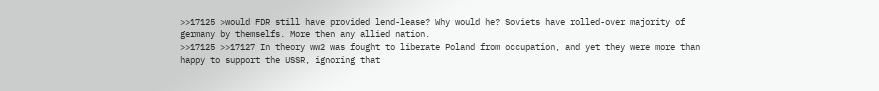>>17125 >would FDR still have provided lend-lease? Why would he? Soviets have rolled-over majority of germany by themselfs. More then any allied nation.
>>17125 >>17127 In theory ww2 was fought to liberate Poland from occupation, and yet they were more than happy to support the USSR, ignoring that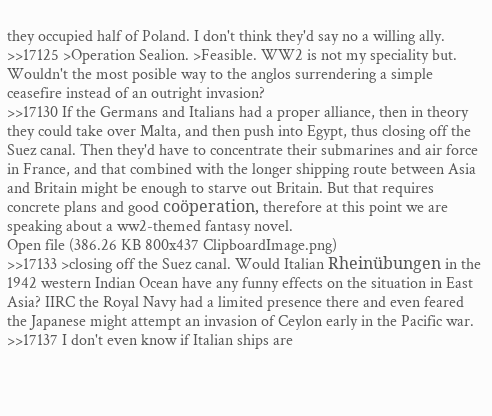they occupied half of Poland. I don't think they'd say no a willing ally.
>>17125 >Operation Sealion. >Feasible. WW2 is not my speciality but. Wouldn't the most posible way to the anglos surrendering a simple ceasefire instead of an outright invasion?
>>17130 If the Germans and Italians had a proper alliance, then in theory they could take over Malta, and then push into Egypt, thus closing off the Suez canal. Then they'd have to concentrate their submarines and air force in France, and that combined with the longer shipping route between Asia and Britain might be enough to starve out Britain. But that requires concrete plans and good coöperation, therefore at this point we are speaking about a ww2-themed fantasy novel.
Open file (386.26 KB 800x437 ClipboardImage.png)
>>17133 >closing off the Suez canal. Would Italian Rheinübungen in the 1942 western Indian Ocean have any funny effects on the situation in East Asia? IIRC the Royal Navy had a limited presence there and even feared the Japanese might attempt an invasion of Ceylon early in the Pacific war.
>>17137 I don't even know if Italian ships are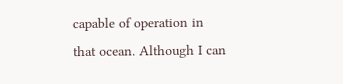capable of operation in that ocean. Although I can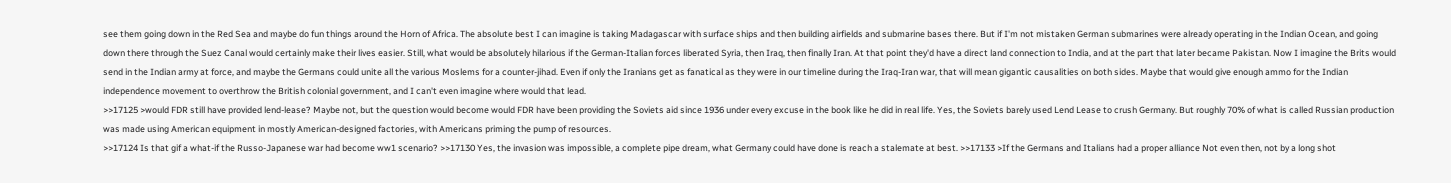see them going down in the Red Sea and maybe do fun things around the Horn of Africa. The absolute best I can imagine is taking Madagascar with surface ships and then building airfields and submarine bases there. But if I'm not mistaken German submarines were already operating in the Indian Ocean, and going down there through the Suez Canal would certainly make their lives easier. Still, what would be absolutely hilarious if the German-Italian forces liberated Syria, then Iraq, then finally Iran. At that point they'd have a direct land connection to India, and at the part that later became Pakistan. Now I imagine the Brits would send in the Indian army at force, and maybe the Germans could unite all the various Moslems for a counter-jihad. Even if only the Iranians get as fanatical as they were in our timeline during the Iraq-Iran war, that will mean gigantic causalities on both sides. Maybe that would give enough ammo for the Indian independence movement to overthrow the British colonial government, and I can't even imagine where would that lead.
>>17125 >would FDR still have provided lend-lease? Maybe not, but the question would become would FDR have been providing the Soviets aid since 1936 under every excuse in the book like he did in real life. Yes, the Soviets barely used Lend Lease to crush Germany. But roughly 70% of what is called Russian production was made using American equipment in mostly American-designed factories, with Americans priming the pump of resources.
>>17124 Is that gif a what-if the Russo-Japanese war had become ww1 scenario? >>17130 Yes, the invasion was impossible, a complete pipe dream, what Germany could have done is reach a stalemate at best. >>17133 >If the Germans and Italians had a proper alliance Not even then, not by a long shot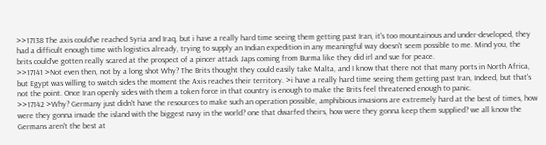>>17138 The axis could've reached Syria and Iraq, but i have a really hard time seeing them getting past Iran, it's too mountainous and under-developed, they had a difficult enough time with logistics already, trying to supply an Indian expedition in any meaningful way doesn't seem possible to me. Mind you, the brits could've gotten really scared at the prospect of a pincer attack Japs coming from Burma like they did irl and sue for peace.
>>17141 >Not even then, not by a long shot Why? The Brits thought they could easily take Malta, and I know that there not that many ports in North Africa, but Egypt was willing to switch sides the moment the Axis reaches their territory. >i have a really hard time seeing them getting past Iran, Indeed, but that's not the point. Once Iran openly sides with them a token force in that country is enough to make the Brits feel threatened enough to panic.
>>17142 >Why? Germany just didn't have the resources to make such an operation possible, amphibious invasions are extremely hard at the best of times, how were they gonna invade the island with the biggest navy in the world? one that dwarfed theirs, how were they gonna keep them supplied? we all know the Germans aren't the best at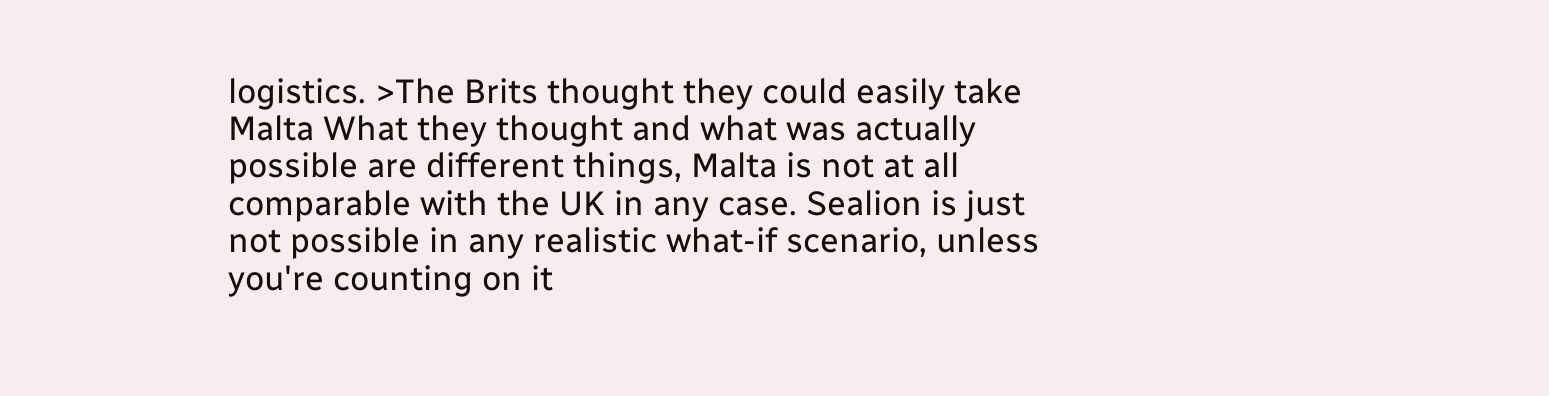logistics. >The Brits thought they could easily take Malta What they thought and what was actually possible are different things, Malta is not at all comparable with the UK in any case. Sealion is just not possible in any realistic what-if scenario, unless you're counting on it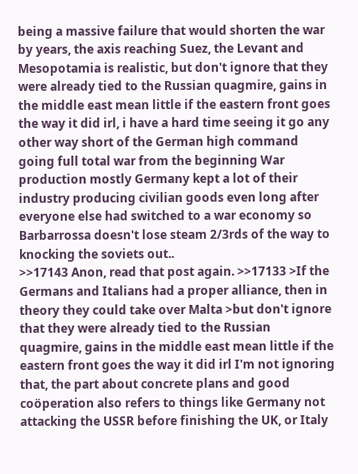being a massive failure that would shorten the war by years, the axis reaching Suez, the Levant and Mesopotamia is realistic, but don't ignore that they were already tied to the Russian quagmire, gains in the middle east mean little if the eastern front goes the way it did irl, i have a hard time seeing it go any other way short of the German high command going full total war from the beginning War production mostly Germany kept a lot of their industry producing civilian goods even long after everyone else had switched to a war economy so Barbarrossa doesn't lose steam 2/3rds of the way to knocking the soviets out..
>>17143 Anon, read that post again. >>17133 >If the Germans and Italians had a proper alliance, then in theory they could take over Malta >but don't ignore that they were already tied to the Russian quagmire, gains in the middle east mean little if the eastern front goes the way it did irl I'm not ignoring that, the part about concrete plans and good coöperation also refers to things like Germany not attacking the USSR before finishing the UK, or Italy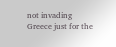not invading Greece just for the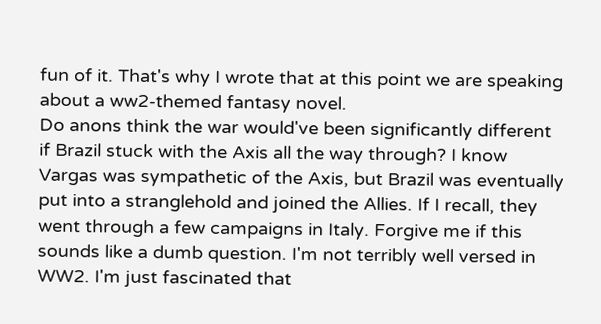fun of it. That's why I wrote that at this point we are speaking about a ww2-themed fantasy novel.
Do anons think the war would've been significantly different if Brazil stuck with the Axis all the way through? I know Vargas was sympathetic of the Axis, but Brazil was eventually put into a stranglehold and joined the Allies. If I recall, they went through a few campaigns in Italy. Forgive me if this sounds like a dumb question. I'm not terribly well versed in WW2. I'm just fascinated that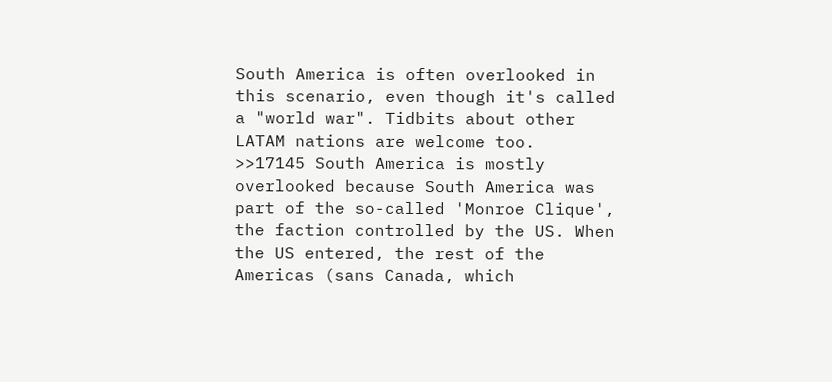South America is often overlooked in this scenario, even though it's called a "world war". Tidbits about other LATAM nations are welcome too.
>>17145 South America is mostly overlooked because South America was part of the so-called 'Monroe Clique', the faction controlled by the US. When the US entered, the rest of the Americas (sans Canada, which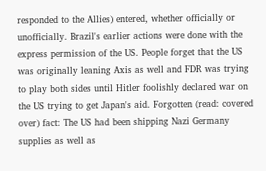responded to the Allies) entered, whether officially or unofficially. Brazil's earlier actions were done with the express permission of the US. People forget that the US was originally leaning Axis as well and FDR was trying to play both sides until Hitler foolishly declared war on the US trying to get Japan's aid. Forgotten (read: covered over) fact: The US had been shipping Nazi Germany supplies as well as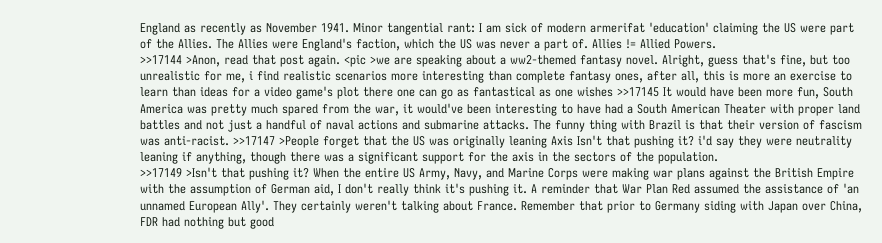England as recently as November 1941. Minor tangential rant: I am sick of modern armerifat 'education' claiming the US were part of the Allies. The Allies were England's faction, which the US was never a part of. Allies != Allied Powers.
>>17144 >Anon, read that post again. <pic >we are speaking about a ww2-themed fantasy novel. Alright, guess that's fine, but too unrealistic for me, i find realistic scenarios more interesting than complete fantasy ones, after all, this is more an exercise to learn than ideas for a video game's plot there one can go as fantastical as one wishes >>17145 It would have been more fun, South America was pretty much spared from the war, it would've been interesting to have had a South American Theater with proper land battles and not just a handful of naval actions and submarine attacks. The funny thing with Brazil is that their version of fascism was anti-racist. >>17147 >People forget that the US was originally leaning Axis Isn't that pushing it? i'd say they were neutrality leaning if anything, though there was a significant support for the axis in the sectors of the population.
>>17149 >Isn't that pushing it? When the entire US Army, Navy, and Marine Corps were making war plans against the British Empire with the assumption of German aid, I don't really think it's pushing it. A reminder that War Plan Red assumed the assistance of 'an unnamed European Ally'. They certainly weren't talking about France. Remember that prior to Germany siding with Japan over China, FDR had nothing but good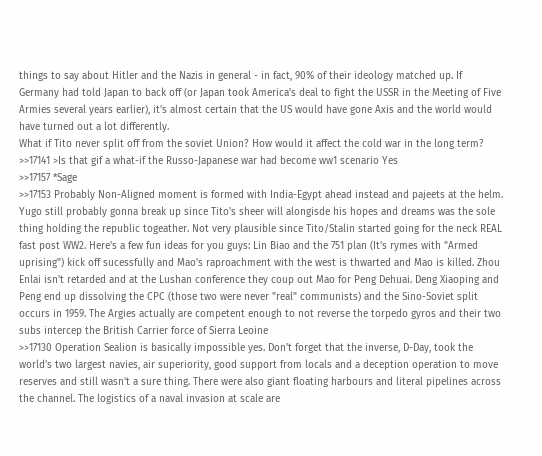things to say about Hitler and the Nazis in general - in fact, 90% of their ideology matched up. If Germany had told Japan to back off (or Japan took America's deal to fight the USSR in the Meeting of Five Armies several years earlier), it's almost certain that the US would have gone Axis and the world would have turned out a lot differently.
What if Tito never split off from the soviet Union? How would it affect the cold war in the long term?
>>17141 >Is that gif a what-if the Russo-Japanese war had become ww1 scenario Yes
>>17157 *Sage
>>17153 Probably Non-Aligned moment is formed with India-Egypt ahead instead and pajeets at the helm. Yugo still probably gonna break up since Tito's sheer will alongisde his hopes and dreams was the sole thing holding the republic togeather. Not very plausible since Tito/Stalin started going for the neck REAL fast post WW2. Here's a few fun ideas for you guys: Lin Biao and the 751 plan (It's rymes with "Armed uprising") kick off sucessfully and Mao's raproachment with the west is thwarted and Mao is killed. Zhou Enlai isn't retarded and at the Lushan conference they coup out Mao for Peng Dehuai. Deng Xiaoping and Peng end up dissolving the CPC (those two were never "real" communists) and the Sino-Soviet split occurs in 1959. The Argies actually are competent enough to not reverse the torpedo gyros and their two subs intercep the British Carrier force of Sierra Leoine
>>17130 Operation Sealion is basically impossible yes. Don't forget that the inverse, D-Day, took the world's two largest navies, air superiority, good support from locals and a deception operation to move reserves and still wasn't a sure thing. There were also giant floating harbours and literal pipelines across the channel. The logistics of a naval invasion at scale are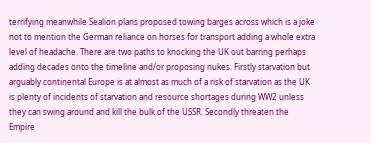terrifying meanwhile Sealion plans proposed towing barges across which is a joke not to mention the German reliance on horses for transport adding a whole extra level of headache. There are two paths to knocking the UK out barring perhaps adding decades onto the timeline and/or proposing nukes. Firstly starvation but arguably continental Europe is at almost as much of a risk of starvation as the UK is plenty of incidents of starvation and resource shortages during WW2 unless they can swing around and kill the bulk of the USSR. Secondly threaten the Empire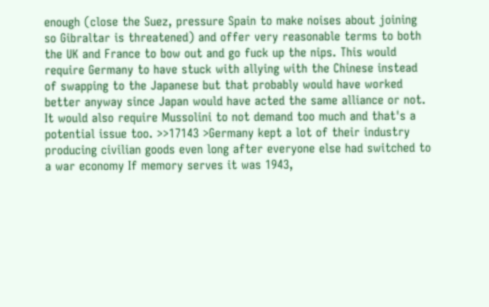enough (close the Suez, pressure Spain to make noises about joining so Gibraltar is threatened) and offer very reasonable terms to both the UK and France to bow out and go fuck up the nips. This would require Germany to have stuck with allying with the Chinese instead of swapping to the Japanese but that probably would have worked better anyway since Japan would have acted the same alliance or not. It would also require Mussolini to not demand too much and that's a potential issue too. >>17143 >Germany kept a lot of their industry producing civilian goods even long after everyone else had switched to a war economy If memory serves it was 1943,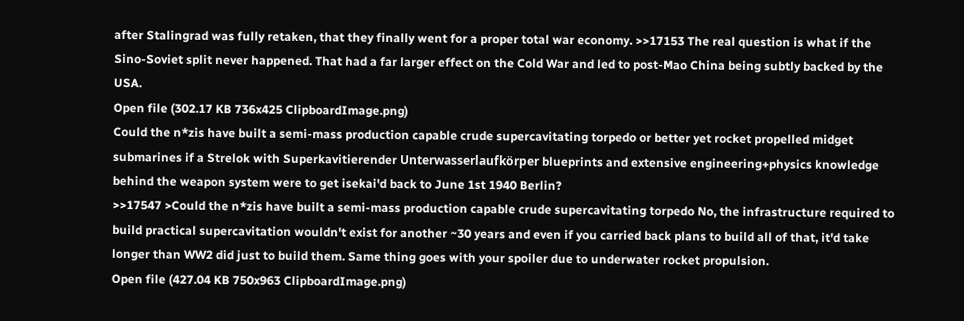after Stalingrad was fully retaken, that they finally went for a proper total war economy. >>17153 The real question is what if the Sino-Soviet split never happened. That had a far larger effect on the Cold War and led to post-Mao China being subtly backed by the USA.
Open file (302.17 KB 736x425 ClipboardImage.png)
Could the n*zis have built a semi-mass production capable crude supercavitating torpedo or better yet rocket propelled midget submarines if a Strelok with Superkavitierender Unterwasserlaufkörper blueprints and extensive engineering+physics knowledge behind the weapon system were to get isekai'd back to June 1st 1940 Berlin?
>>17547 >Could the n*zis have built a semi-mass production capable crude supercavitating torpedo No, the infrastructure required to build practical supercavitation wouldn't exist for another ~30 years and even if you carried back plans to build all of that, it'd take longer than WW2 did just to build them. Same thing goes with your spoiler due to underwater rocket propulsion.
Open file (427.04 KB 750x963 ClipboardImage.png)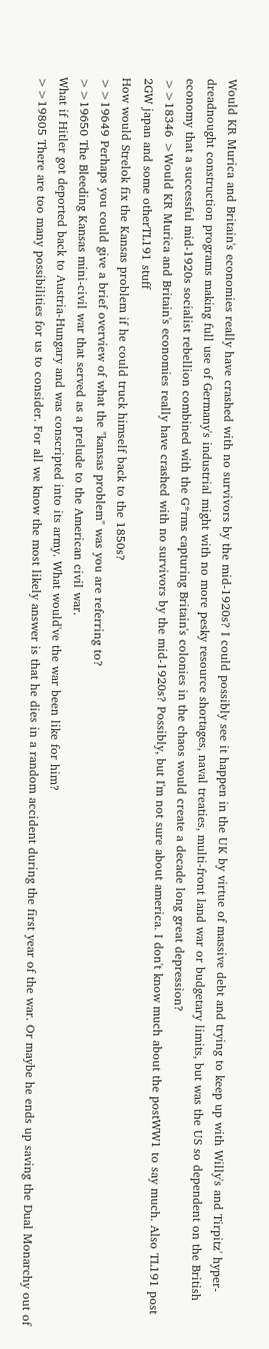Would KR Murica and Britain's economies really have crashed with no survivors by the mid-1920s? I could possibly see it happen in the UK by virtue of massive debt and trying to keep up with Willy's and Tirpitz' hyper-dreadnought construction programs making full use of Germany's industrial might with no more pesky resource shortages, naval treaties, multi-front land war or budgetary limits, but was the US so dependent on the British economy that a successful mid-1920s socialist rebellion combined with the G*rms capturing Britain's colonies in the chaos would create a decade long great depression?
>>18346 >Would KR Murica and Britain's economies really have crashed with no survivors by the mid-1920s? Possibly, but I'm not sure about america. I don't know much about the postWW1 to say much. Also TL191 post 2GW japan and some otherTL191 stuff
How would Strelok fix the Kansas problem if he could truck himself back to the 1850s?
>>19649 Perhaps you could give a brief overview of what the "kansas problem" was you are referring to?
>>19650 The Bleeding Kansas mini-civil war that served as a prelude to the American civil war.
What if Hitler got deported back to Austria-Hungary and was conscripted into its army. What would've the war been like for him?
>>19805 There are too many possibilities for us to consider. For all we know the most likely answer is that he dies in a random accident during the first year of the war. Or maybe he ends up saving the Dual Monarchy out of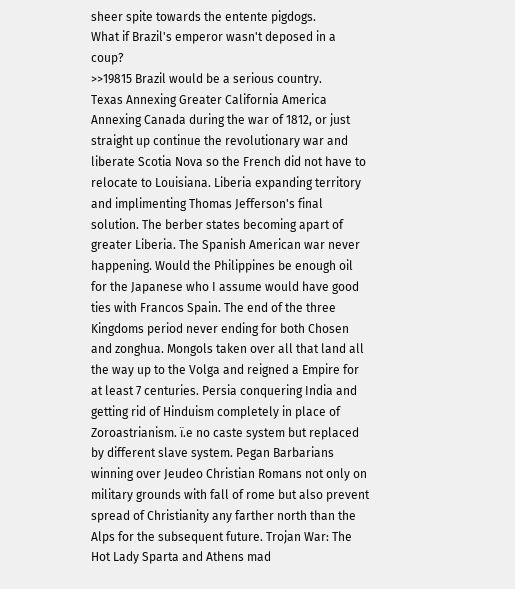sheer spite towards the entente pigdogs.
What if Brazil's emperor wasn't deposed in a coup?
>>19815 Brazil would be a serious country.
Texas Annexing Greater California America Annexing Canada during the war of 1812, or just straight up continue the revolutionary war and liberate Scotia Nova so the French did not have to relocate to Louisiana. Liberia expanding territory and implimenting Thomas Jefferson's final solution. The berber states becoming apart of greater Liberia. The Spanish American war never happening. Would the Philippines be enough oil for the Japanese who I assume would have good ties with Francos Spain. The end of the three Kingdoms period never ending for both Chosen and zonghua. Mongols taken over all that land all the way up to the Volga and reigned a Empire for at least 7 centuries. Persia conquering India and getting rid of Hinduism completely in place of Zoroastrianism. ï.e no caste system but replaced by different slave system. Pegan Barbarians winning over Jeudeo Christian Romans not only on military grounds with fall of rome but also prevent spread of Christianity any farther north than the Alps for the subsequent future. Trojan War: The Hot Lady Sparta and Athens mad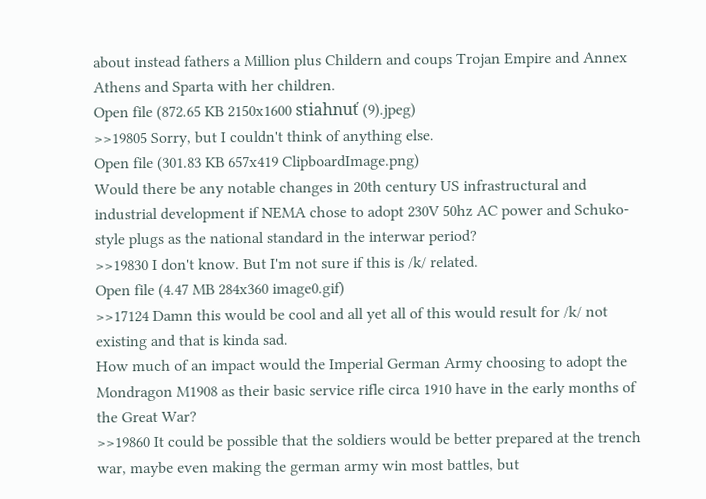about instead fathers a Million plus Childern and coups Trojan Empire and Annex Athens and Sparta with her children.
Open file (872.65 KB 2150x1600 stiahnuť (9).jpeg)
>>19805 Sorry, but I couldn't think of anything else.
Open file (301.83 KB 657x419 ClipboardImage.png)
Would there be any notable changes in 20th century US infrastructural and industrial development if NEMA chose to adopt 230V 50hz AC power and Schuko-style plugs as the national standard in the interwar period?
>>19830 I don't know. But I'm not sure if this is /k/ related.
Open file (4.47 MB 284x360 image0.gif)
>>17124 Damn this would be cool and all yet all of this would result for /k/ not existing and that is kinda sad.
How much of an impact would the Imperial German Army choosing to adopt the Mondragon M1908 as their basic service rifle circa 1910 have in the early months of the Great War?
>>19860 It could be possible that the soldiers would be better prepared at the trench war, maybe even making the german army win most battles, but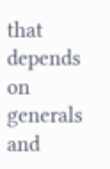that depends on generals and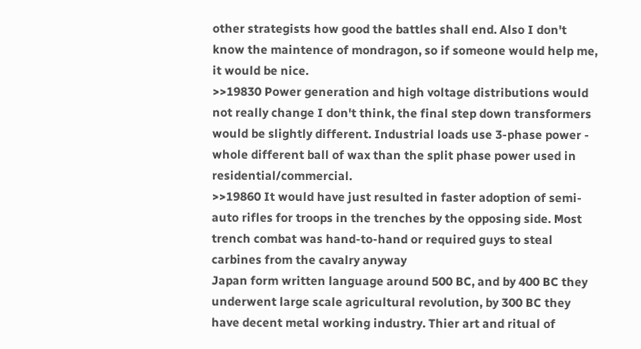other strategists how good the battles shall end. Also I don't know the maintence of mondragon, so if someone would help me, it would be nice.
>>19830 Power generation and high voltage distributions would not really change I don't think, the final step down transformers would be slightly different. Industrial loads use 3-phase power - whole different ball of wax than the split phase power used in residential/commercial.
>>19860 It would have just resulted in faster adoption of semi-auto rifles for troops in the trenches by the opposing side. Most trench combat was hand-to-hand or required guys to steal carbines from the cavalry anyway
Japan form written language around 500 BC, and by 400 BC they underwent large scale agricultural revolution, by 300 BC they have decent metal working industry. Thier art and ritual of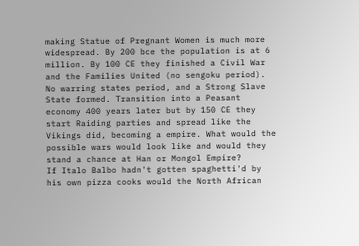making Statue of Pregnant Women is much more widespread. By 200 bce the population is at 6 million. By 100 CE they finished a Civil War and the Families United (no sengoku period). No warring states period, and a Strong Slave State formed. Transition into a Peasant economy 400 years later but by 150 CE they start Raiding parties and spread like the Vikings did, becoming a empire. What would the possible wars would look like and would they stand a chance at Han or Mongol Empire?
If Italo Balbo hadn't gotten spaghetti'd by his own pizza cooks would the North African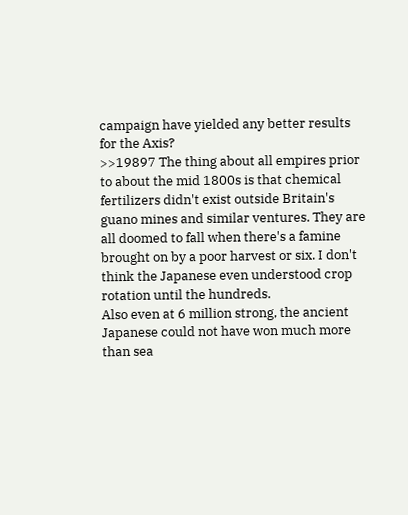campaign have yielded any better results for the Axis?
>>19897 The thing about all empires prior to about the mid 1800s is that chemical fertilizers didn't exist outside Britain's guano mines and similar ventures. They are all doomed to fall when there's a famine brought on by a poor harvest or six. I don't think the Japanese even understood crop rotation until the hundreds.
Also even at 6 million strong, the ancient Japanese could not have won much more than sea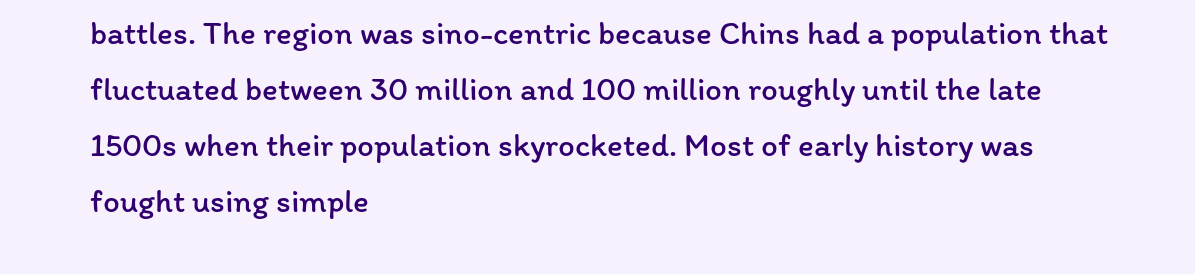battles. The region was sino-centric because Chins had a population that fluctuated between 30 million and 100 million roughly until the late 1500s when their population skyrocketed. Most of early history was fought using simple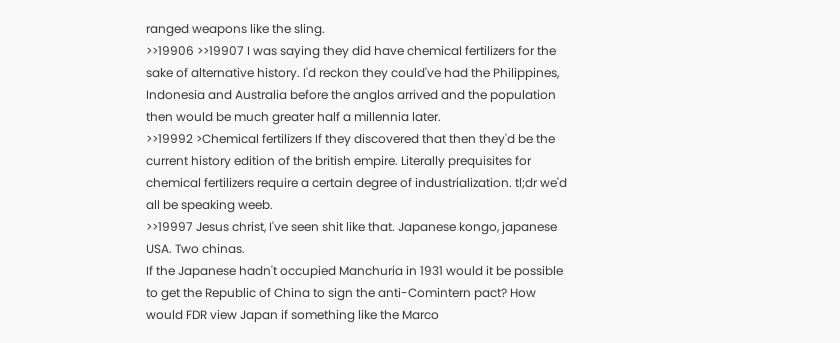ranged weapons like the sling.
>>19906 >>19907 I was saying they did have chemical fertilizers for the sake of alternative history. I'd reckon they could've had the Philippines, Indonesia and Australia before the anglos arrived and the population then would be much greater half a millennia later.
>>19992 >Chemical fertilizers If they discovered that then they'd be the current history edition of the british empire. Literally prequisites for chemical fertilizers require a certain degree of industrialization. tl;dr we'd all be speaking weeb.
>>19997 Jesus christ, I've seen shit like that. Japanese kongo, japanese USA. Two chinas.
If the Japanese hadn't occupied Manchuria in 1931 would it be possible to get the Republic of China to sign the anti-Comintern pact? How would FDR view Japan if something like the Marco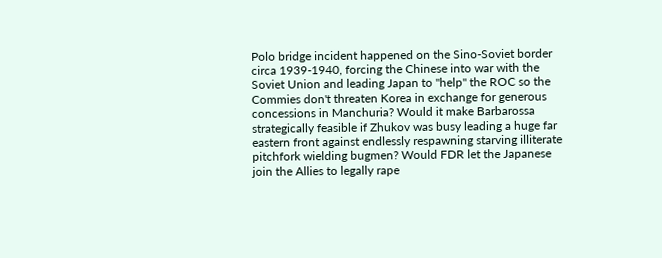Polo bridge incident happened on the Sino-Soviet border circa 1939-1940, forcing the Chinese into war with the Soviet Union and leading Japan to "help" the ROC so the Commies don't threaten Korea in exchange for generous concessions in Manchuria? Would it make Barbarossa strategically feasible if Zhukov was busy leading a huge far eastern front against endlessly respawning starving illiterate pitchfork wielding bugmen? Would FDR let the Japanese join the Allies to legally rape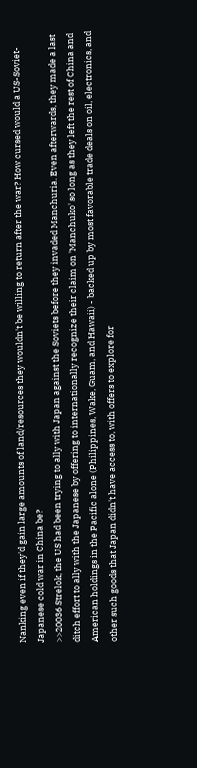Nanking even if they'd gain large amounts of land/resources they wouldn't be willing to return after the war? How cursed would a US-Soviet-Japanese cold war in China be?
>>20036 Strelok, the US had been trying to ally with Japan against the Soviets before they invaded Manchuria. Even afterwards, they made a last ditch effort to ally with the Japanese by offering to internationally recognize their claim on 'Manchuko' so long as they left the rest of China and American holdings in the Pacific alone (Philippines, Wake, Guam, and Hawaii) - backed up by most favorable trade deals on oil, electronics, and other such goods that Japan didn't have access to, with offers to explore for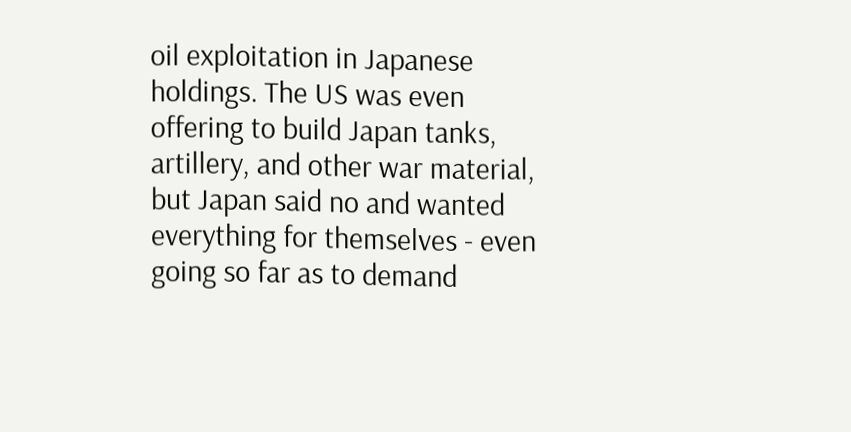oil exploitation in Japanese holdings. The US was even offering to build Japan tanks, artillery, and other war material, but Japan said no and wanted everything for themselves - even going so far as to demand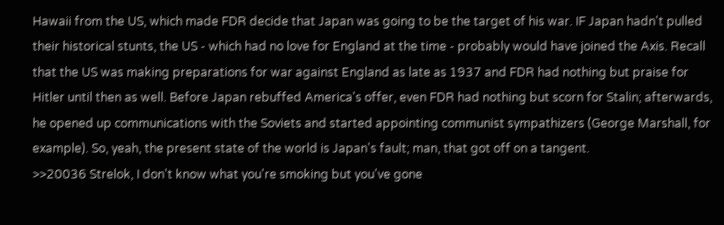Hawaii from the US, which made FDR decide that Japan was going to be the target of his war. IF Japan hadn't pulled their historical stunts, the US - which had no love for England at the time - probably would have joined the Axis. Recall that the US was making preparations for war against England as late as 1937 and FDR had nothing but praise for Hitler until then as well. Before Japan rebuffed America's offer, even FDR had nothing but scorn for Stalin; afterwards, he opened up communications with the Soviets and started appointing communist sympathizers (George Marshall, for example). So, yeah, the present state of the world is Japan's fault; man, that got off on a tangent.
>>20036 Strelok, I don't know what you're smoking but you've gone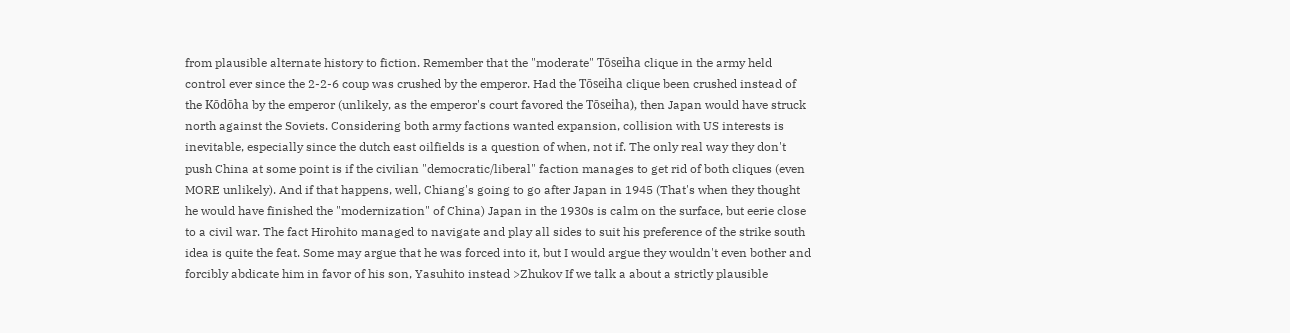from plausible alternate history to fiction. Remember that the "moderate" Tōseiha clique in the army held control ever since the 2-2-6 coup was crushed by the emperor. Had the Tōseiha clique been crushed instead of the Kōdōha by the emperor (unlikely, as the emperor's court favored the Tōseiha), then Japan would have struck north against the Soviets. Considering both army factions wanted expansion, collision with US interests is inevitable, especially since the dutch east oilfields is a question of when, not if. The only real way they don't push China at some point is if the civilian "democratic/liberal" faction manages to get rid of both cliques (even MORE unlikely). And if that happens, well, Chiang's going to go after Japan in 1945 (That's when they thought he would have finished the "modernization" of China) Japan in the 1930s is calm on the surface, but eerie close to a civil war. The fact Hirohito managed to navigate and play all sides to suit his preference of the strike south idea is quite the feat. Some may argue that he was forced into it, but I would argue they wouldn't even bother and forcibly abdicate him in favor of his son, Yasuhito instead >Zhukov If we talk a about a strictly plausible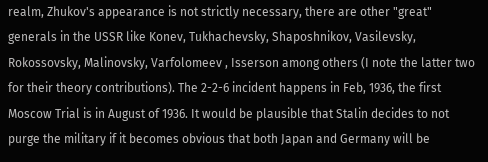realm, Zhukov's appearance is not strictly necessary, there are other "great" generals in the USSR like Konev, Tukhachevsky, Shaposhnikov, Vasilevsky, Rokossovsky, Malinovsky, Varfolomeev , Isserson among others (I note the latter two for their theory contributions). The 2-2-6 incident happens in Feb, 1936, the first Moscow Trial is in August of 1936. It would be plausible that Stalin decides to not purge the military if it becomes obvious that both Japan and Germany will be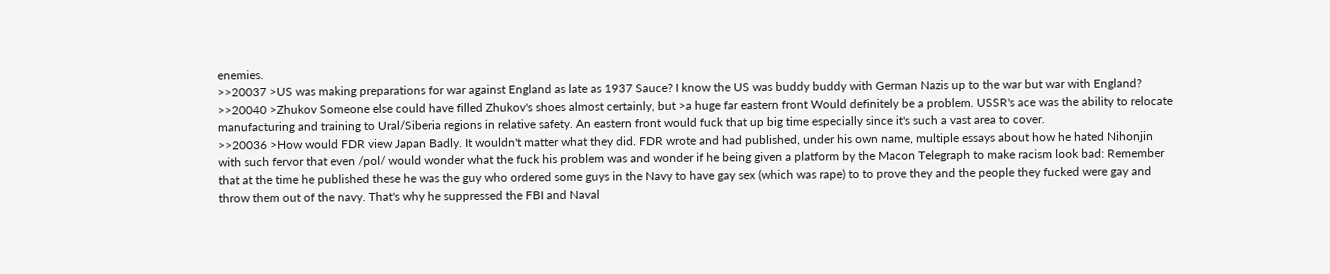enemies.
>>20037 >US was making preparations for war against England as late as 1937 Sauce? I know the US was buddy buddy with German Nazis up to the war but war with England?
>>20040 >Zhukov Someone else could have filled Zhukov's shoes almost certainly, but >a huge far eastern front Would definitely be a problem. USSR's ace was the ability to relocate manufacturing and training to Ural/Siberia regions in relative safety. An eastern front would fuck that up big time especially since it's such a vast area to cover.
>>20036 >How would FDR view Japan Badly. It wouldn't matter what they did. FDR wrote and had published, under his own name, multiple essays about how he hated Nihonjin with such fervor that even /pol/ would wonder what the fuck his problem was and wonder if he being given a platform by the Macon Telegraph to make racism look bad: Remember that at the time he published these he was the guy who ordered some guys in the Navy to have gay sex (which was rape) to to prove they and the people they fucked were gay and throw them out of the navy. That's why he suppressed the FBI and Naval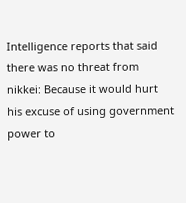Intelligence reports that said there was no threat from nikkei: Because it would hurt his excuse of using government power to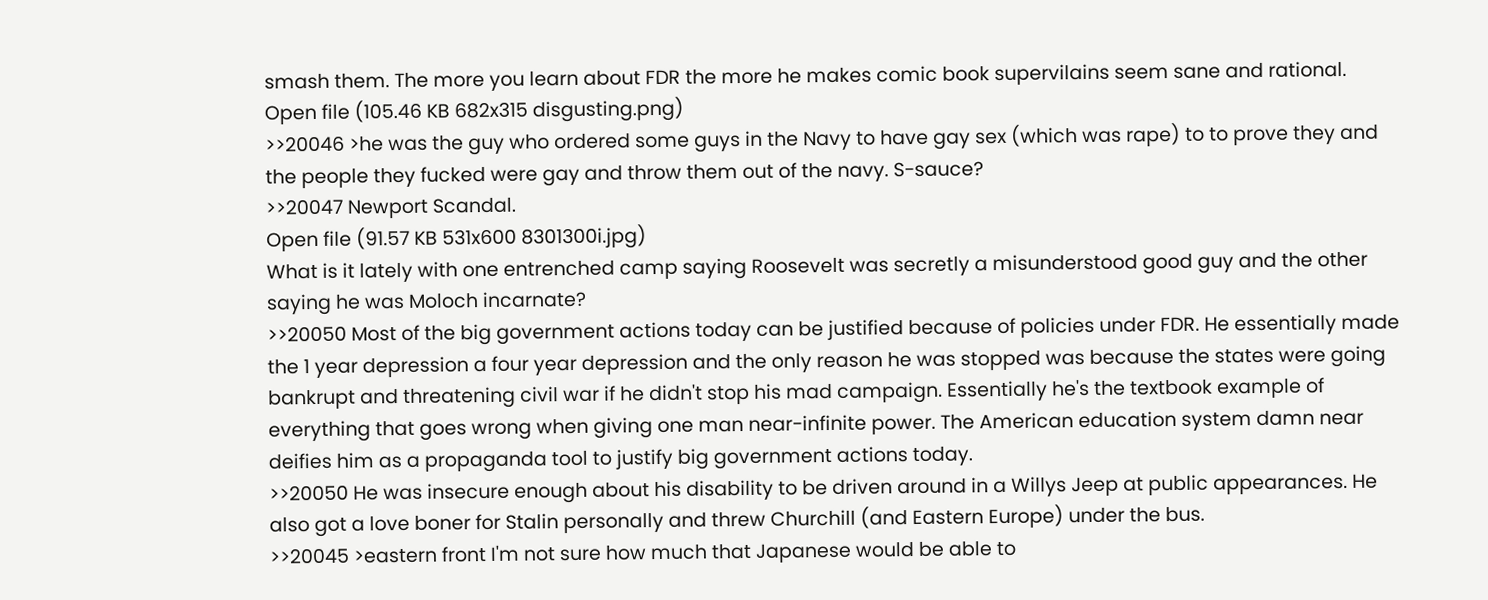smash them. The more you learn about FDR the more he makes comic book supervilains seem sane and rational.
Open file (105.46 KB 682x315 disgusting.png)
>>20046 >he was the guy who ordered some guys in the Navy to have gay sex (which was rape) to to prove they and the people they fucked were gay and throw them out of the navy. S-sauce?
>>20047 Newport Scandal.
Open file (91.57 KB 531x600 8301300i.jpg)
What is it lately with one entrenched camp saying Roosevelt was secretly a misunderstood good guy and the other saying he was Moloch incarnate?
>>20050 Most of the big government actions today can be justified because of policies under FDR. He essentially made the 1 year depression a four year depression and the only reason he was stopped was because the states were going bankrupt and threatening civil war if he didn't stop his mad campaign. Essentially he's the textbook example of everything that goes wrong when giving one man near-infinite power. The American education system damn near deifies him as a propaganda tool to justify big government actions today.
>>20050 He was insecure enough about his disability to be driven around in a Willys Jeep at public appearances. He also got a love boner for Stalin personally and threw Churchill (and Eastern Europe) under the bus.
>>20045 >eastern front I'm not sure how much that Japanese would be able to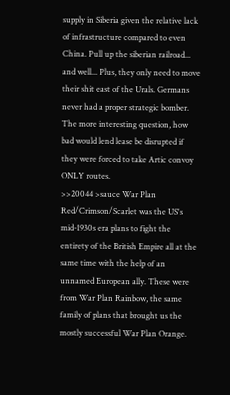supply in Siberia given the relative lack of infrastructure compared to even China. Pull up the siberian railroad... and well... Plus, they only need to move their shit east of the Urals. Germans never had a proper strategic bomber. The more interesting question, how bad would lend lease be disrupted if they were forced to take Artic convoy ONLY routes.
>>20044 >sauce War Plan Red/Crimson/Scarlet was the US's mid-1930s era plans to fight the entirety of the British Empire all at the same time with the help of an unnamed European ally. These were from War Plan Rainbow, the same family of plans that brought us the mostly successful War Plan Orange.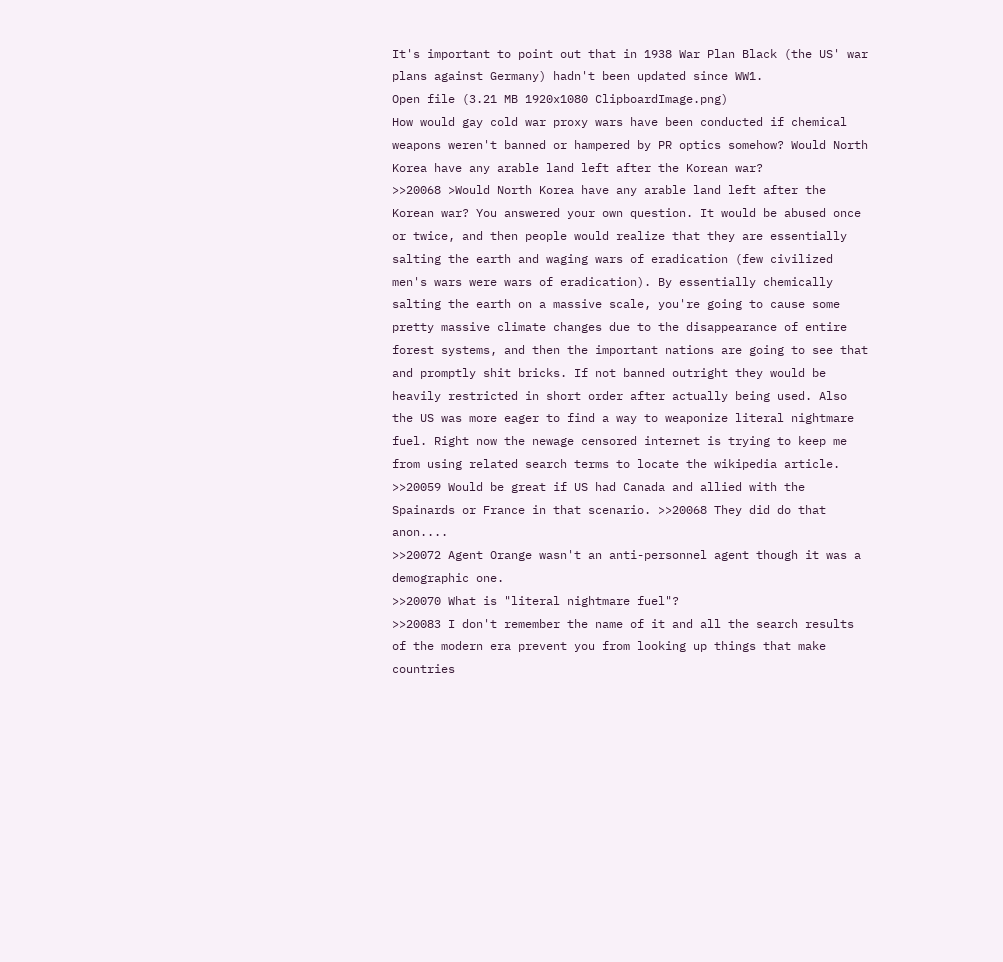It's important to point out that in 1938 War Plan Black (the US' war plans against Germany) hadn't been updated since WW1.
Open file (3.21 MB 1920x1080 ClipboardImage.png)
How would gay cold war proxy wars have been conducted if chemical weapons weren't banned or hampered by PR optics somehow? Would North Korea have any arable land left after the Korean war?
>>20068 >Would North Korea have any arable land left after the Korean war? You answered your own question. It would be abused once or twice, and then people would realize that they are essentially salting the earth and waging wars of eradication (few civilized men's wars were wars of eradication). By essentially chemically salting the earth on a massive scale, you're going to cause some pretty massive climate changes due to the disappearance of entire forest systems, and then the important nations are going to see that and promptly shit bricks. If not banned outright they would be heavily restricted in short order after actually being used. Also the US was more eager to find a way to weaponize literal nightmare fuel. Right now the newage censored internet is trying to keep me from using related search terms to locate the wikipedia article.
>>20059 Would be great if US had Canada and allied with the Spainards or France in that scenario. >>20068 They did do that anon....
>>20072 Agent Orange wasn't an anti-personnel agent though it was a demographic one.
>>20070 What is "literal nightmare fuel"?
>>20083 I don't remember the name of it and all the search results of the modern era prevent you from looking up things that make countries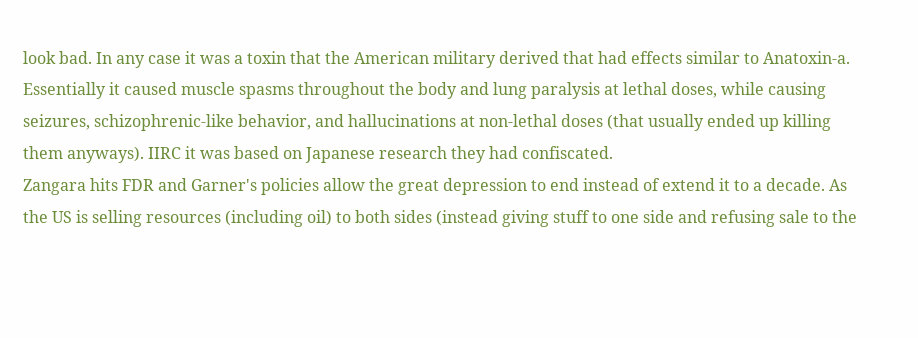look bad. In any case it was a toxin that the American military derived that had effects similar to Anatoxin-a. Essentially it caused muscle spasms throughout the body and lung paralysis at lethal doses, while causing seizures, schizophrenic-like behavior, and hallucinations at non-lethal doses (that usually ended up killing them anyways). IIRC it was based on Japanese research they had confiscated.
Zangara hits FDR and Garner's policies allow the great depression to end instead of extend it to a decade. As the US is selling resources (including oil) to both sides (instead giving stuff to one side and refusing sale to the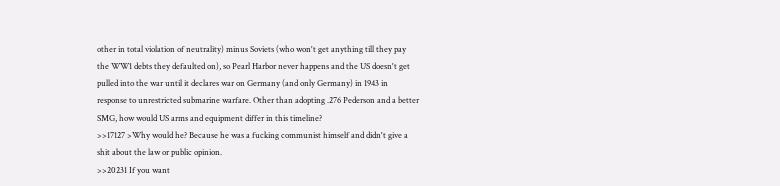other in total violation of neutrality) minus Soviets (who won't get anything till they pay the WW1 debts they defaulted on), so Pearl Harbor never happens and the US doesn't get pulled into the war until it declares war on Germany (and only Germany) in 1943 in response to unrestricted submarine warfare. Other than adopting .276 Pederson and a better SMG, how would US arms and equipment differ in this timeline?
>>17127 >Why would he? Because he was a fucking communist himself and didn't give a shit about the law or public opinion.
>>20231 If you want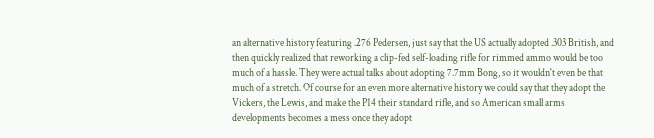an alternative history featuring .276 Pedersen, just say that the US actually adopted .303 British, and then quickly realized that reworking a clip-fed self-loading rifle for rimmed ammo would be too much of a hassle. They were actual talks about adopting 7.7mm Bong, so it wouldn't even be that much of a stretch. Of course for an even more alternative history we could say that they adopt the Vickers, the Lewis, and make the P14 their standard rifle, and so American small arms developments becomes a mess once they adopt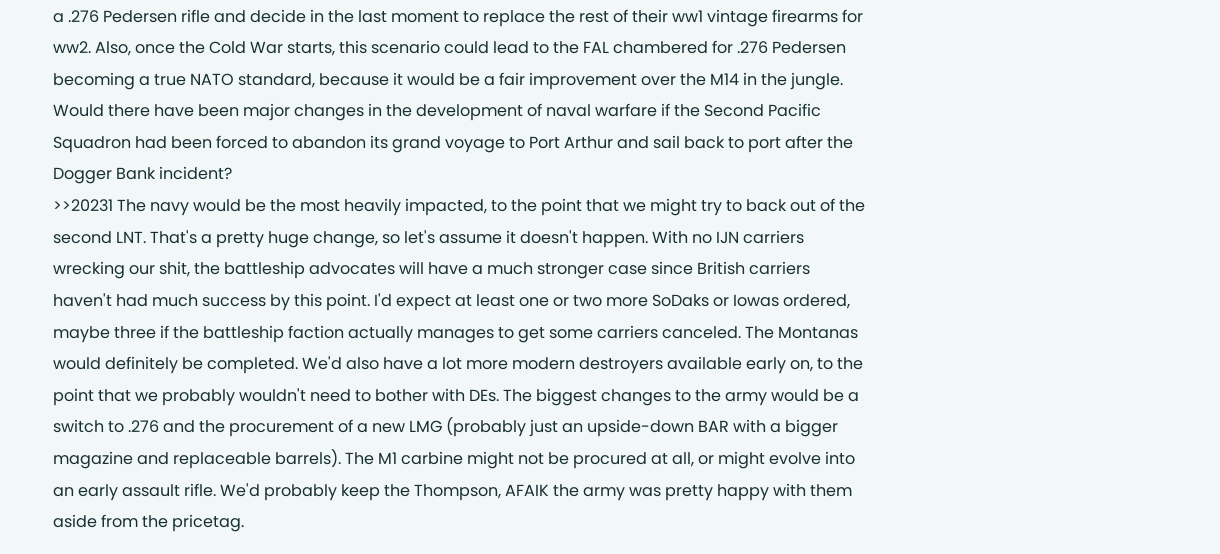a .276 Pedersen rifle and decide in the last moment to replace the rest of their ww1 vintage firearms for ww2. Also, once the Cold War starts, this scenario could lead to the FAL chambered for .276 Pedersen becoming a true NATO standard, because it would be a fair improvement over the M14 in the jungle.
Would there have been major changes in the development of naval warfare if the Second Pacific Squadron had been forced to abandon its grand voyage to Port Arthur and sail back to port after the Dogger Bank incident?
>>20231 The navy would be the most heavily impacted, to the point that we might try to back out of the second LNT. That's a pretty huge change, so let's assume it doesn't happen. With no IJN carriers wrecking our shit, the battleship advocates will have a much stronger case since British carriers haven't had much success by this point. I'd expect at least one or two more SoDaks or Iowas ordered, maybe three if the battleship faction actually manages to get some carriers canceled. The Montanas would definitely be completed. We'd also have a lot more modern destroyers available early on, to the point that we probably wouldn't need to bother with DEs. The biggest changes to the army would be a switch to .276 and the procurement of a new LMG (probably just an upside-down BAR with a bigger magazine and replaceable barrels). The M1 carbine might not be procured at all, or might evolve into an early assault rifle. We'd probably keep the Thompson, AFAIK the army was pretty happy with them aside from the pricetag.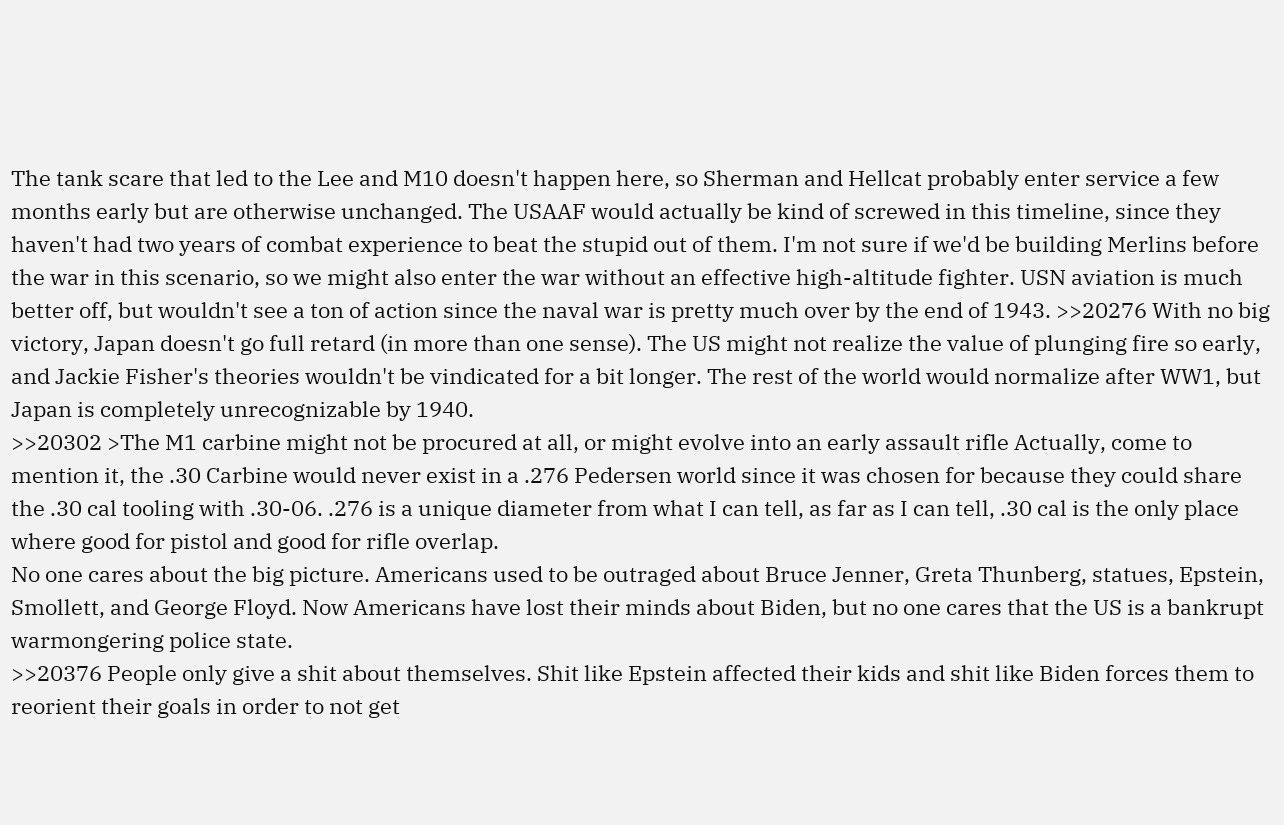The tank scare that led to the Lee and M10 doesn't happen here, so Sherman and Hellcat probably enter service a few months early but are otherwise unchanged. The USAAF would actually be kind of screwed in this timeline, since they haven't had two years of combat experience to beat the stupid out of them. I'm not sure if we'd be building Merlins before the war in this scenario, so we might also enter the war without an effective high-altitude fighter. USN aviation is much better off, but wouldn't see a ton of action since the naval war is pretty much over by the end of 1943. >>20276 With no big victory, Japan doesn't go full retard (in more than one sense). The US might not realize the value of plunging fire so early, and Jackie Fisher's theories wouldn't be vindicated for a bit longer. The rest of the world would normalize after WW1, but Japan is completely unrecognizable by 1940.
>>20302 >The M1 carbine might not be procured at all, or might evolve into an early assault rifle Actually, come to mention it, the .30 Carbine would never exist in a .276 Pedersen world since it was chosen for because they could share the .30 cal tooling with .30-06. .276 is a unique diameter from what I can tell, as far as I can tell, .30 cal is the only place where good for pistol and good for rifle overlap.
No one cares about the big picture. Americans used to be outraged about Bruce Jenner, Greta Thunberg, statues, Epstein, Smollett, and George Floyd. Now Americans have lost their minds about Biden, but no one cares that the US is a bankrupt warmongering police state.
>>20376 People only give a shit about themselves. Shit like Epstein affected their kids and shit like Biden forces them to reorient their goals in order to not get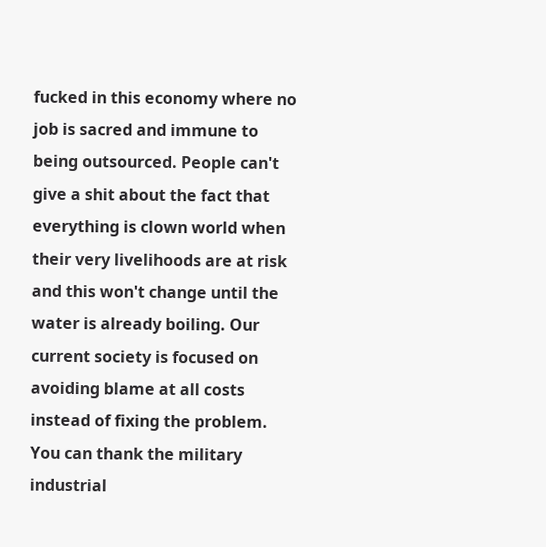fucked in this economy where no job is sacred and immune to being outsourced. People can't give a shit about the fact that everything is clown world when their very livelihoods are at risk and this won't change until the water is already boiling. Our current society is focused on avoiding blame at all costs instead of fixing the problem. You can thank the military industrial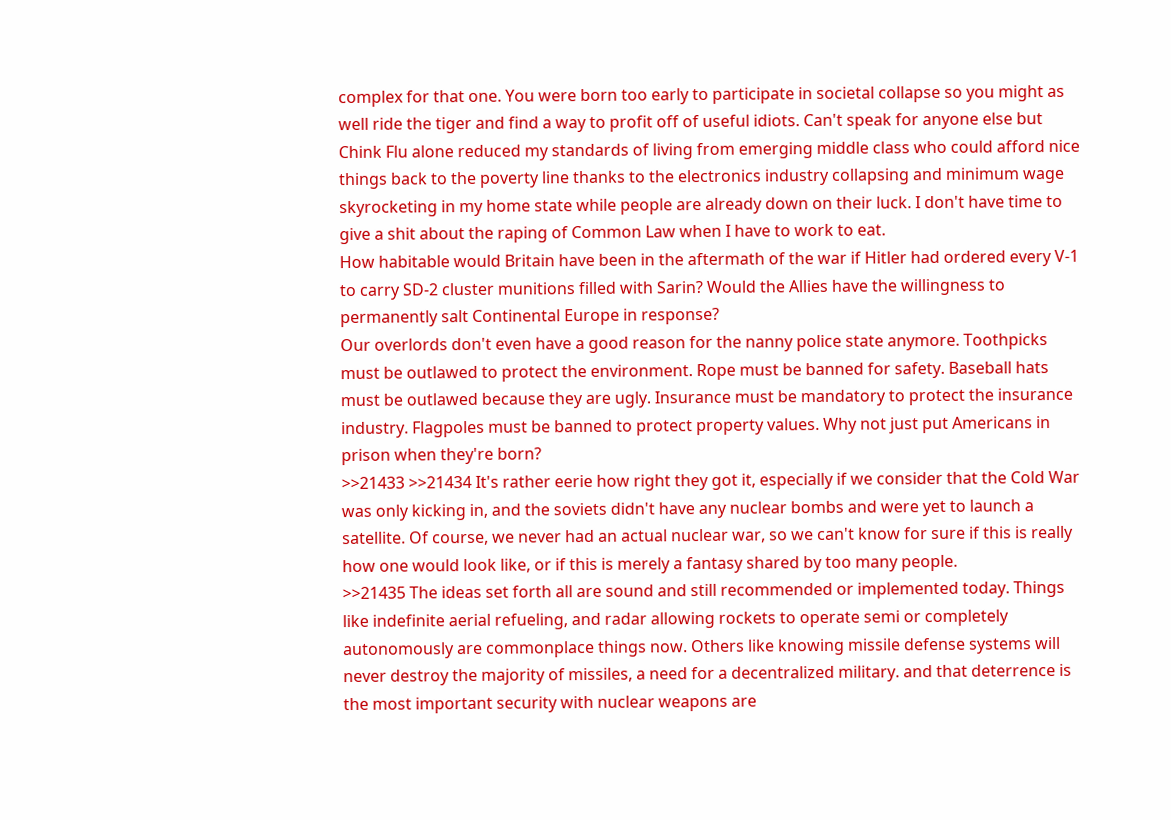complex for that one. You were born too early to participate in societal collapse so you might as well ride the tiger and find a way to profit off of useful idiots. Can't speak for anyone else but Chink Flu alone reduced my standards of living from emerging middle class who could afford nice things back to the poverty line thanks to the electronics industry collapsing and minimum wage skyrocketing in my home state while people are already down on their luck. I don't have time to give a shit about the raping of Common Law when I have to work to eat.
How habitable would Britain have been in the aftermath of the war if Hitler had ordered every V-1 to carry SD-2 cluster munitions filled with Sarin? Would the Allies have the willingness to permanently salt Continental Europe in response?
Our overlords don't even have a good reason for the nanny police state anymore. Toothpicks must be outlawed to protect the environment. Rope must be banned for safety. Baseball hats must be outlawed because they are ugly. Insurance must be mandatory to protect the insurance industry. Flagpoles must be banned to protect property values. Why not just put Americans in prison when they're born?
>>21433 >>21434 It's rather eerie how right they got it, especially if we consider that the Cold War was only kicking in, and the soviets didn't have any nuclear bombs and were yet to launch a satellite. Of course, we never had an actual nuclear war, so we can't know for sure if this is really how one would look like, or if this is merely a fantasy shared by too many people.
>>21435 The ideas set forth all are sound and still recommended or implemented today. Things like indefinite aerial refueling, and radar allowing rockets to operate semi or completely autonomously are commonplace things now. Others like knowing missile defense systems will never destroy the majority of missiles, a need for a decentralized military. and that deterrence is the most important security with nuclear weapons are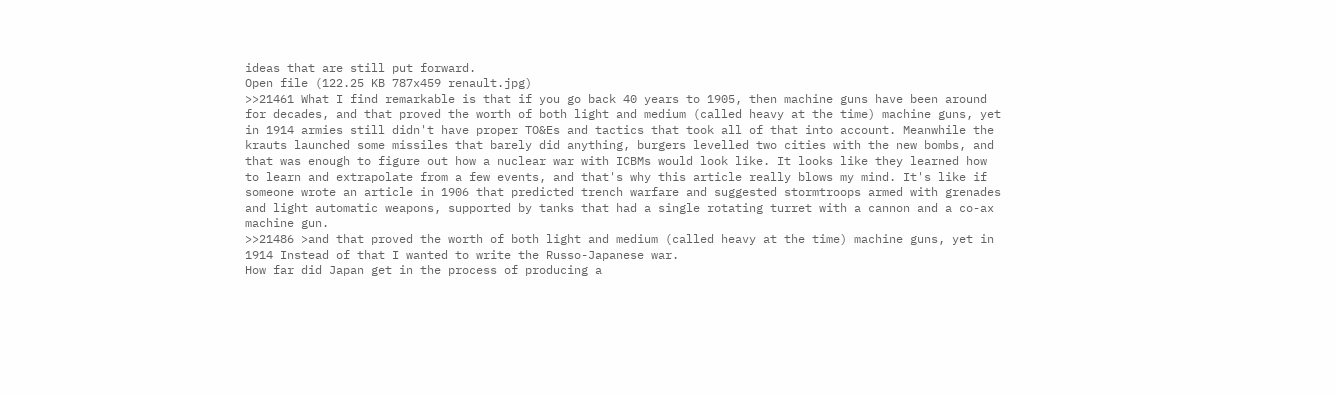ideas that are still put forward.
Open file (122.25 KB 787x459 renault.jpg)
>>21461 What I find remarkable is that if you go back 40 years to 1905, then machine guns have been around for decades, and that proved the worth of both light and medium (called heavy at the time) machine guns, yet in 1914 armies still didn't have proper TO&Es and tactics that took all of that into account. Meanwhile the krauts launched some missiles that barely did anything, burgers levelled two cities with the new bombs, and that was enough to figure out how a nuclear war with ICBMs would look like. It looks like they learned how to learn and extrapolate from a few events, and that's why this article really blows my mind. It's like if someone wrote an article in 1906 that predicted trench warfare and suggested stormtroops armed with grenades and light automatic weapons, supported by tanks that had a single rotating turret with a cannon and a co-ax machine gun.
>>21486 >and that proved the worth of both light and medium (called heavy at the time) machine guns, yet in 1914 Instead of that I wanted to write the Russo-Japanese war.
How far did Japan get in the process of producing a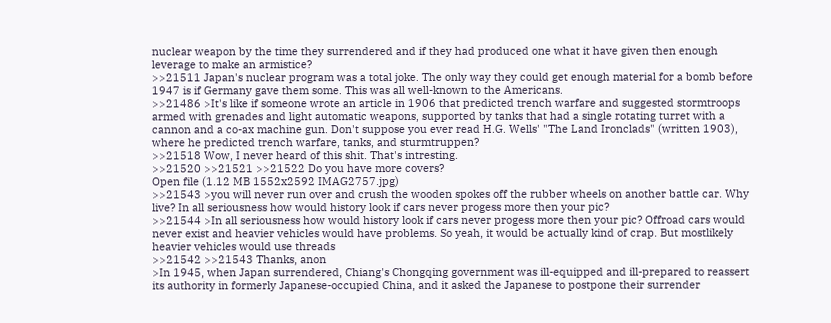nuclear weapon by the time they surrendered and if they had produced one what it have given then enough leverage to make an armistice?
>>21511 Japan's nuclear program was a total joke. The only way they could get enough material for a bomb before 1947 is if Germany gave them some. This was all well-known to the Americans.
>>21486 >It's like if someone wrote an article in 1906 that predicted trench warfare and suggested stormtroops armed with grenades and light automatic weapons, supported by tanks that had a single rotating turret with a cannon and a co-ax machine gun. Don't suppose you ever read H.G. Wells' "The Land Ironclads" (written 1903), where he predicted trench warfare, tanks, and sturmtruppen?
>>21518 Wow, I never heard of this shit. That's intresting.
>>21520 >>21521 >>21522 Do you have more covers?
Open file (1.12 MB 1552x2592 IMAG2757.jpg)
>>21543 >you will never run over and crush the wooden spokes off the rubber wheels on another battle car. Why live? In all seriousness how would history look if cars never progess more then your pic?
>>21544 >In all seriousness how would history look if cars never progess more then your pic? Offroad cars would never exist and heavier vehicles would have problems. So yeah, it would be actually kind of crap. But mostlikely heavier vehicles would use threads
>>21542 >>21543 Thanks, anon
>In 1945, when Japan surrendered, Chiang's Chongqing government was ill-equipped and ill-prepared to reassert its authority in formerly Japanese-occupied China, and it asked the Japanese to postpone their surrender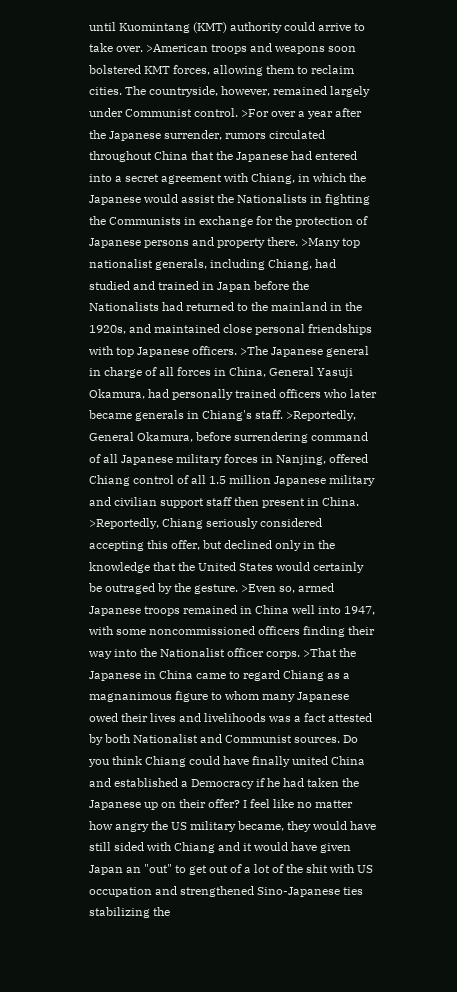until Kuomintang (KMT) authority could arrive to take over. >American troops and weapons soon bolstered KMT forces, allowing them to reclaim cities. The countryside, however, remained largely under Communist control. >For over a year after the Japanese surrender, rumors circulated throughout China that the Japanese had entered into a secret agreement with Chiang, in which the Japanese would assist the Nationalists in fighting the Communists in exchange for the protection of Japanese persons and property there. >Many top nationalist generals, including Chiang, had studied and trained in Japan before the Nationalists had returned to the mainland in the 1920s, and maintained close personal friendships with top Japanese officers. >The Japanese general in charge of all forces in China, General Yasuji Okamura, had personally trained officers who later became generals in Chiang's staff. >Reportedly, General Okamura, before surrendering command of all Japanese military forces in Nanjing, offered Chiang control of all 1.5 million Japanese military and civilian support staff then present in China. >Reportedly, Chiang seriously considered accepting this offer, but declined only in the knowledge that the United States would certainly be outraged by the gesture. >Even so, armed Japanese troops remained in China well into 1947, with some noncommissioned officers finding their way into the Nationalist officer corps. >That the Japanese in China came to regard Chiang as a magnanimous figure to whom many Japanese owed their lives and livelihoods was a fact attested by both Nationalist and Communist sources. Do you think Chiang could have finally united China and established a Democracy if he had taken the Japanese up on their offer? I feel like no matter how angry the US military became, they would have still sided with Chiang and it would have given Japan an "out" to get out of a lot of the shit with US occupation and strengthened Sino-Japanese ties stabilizing the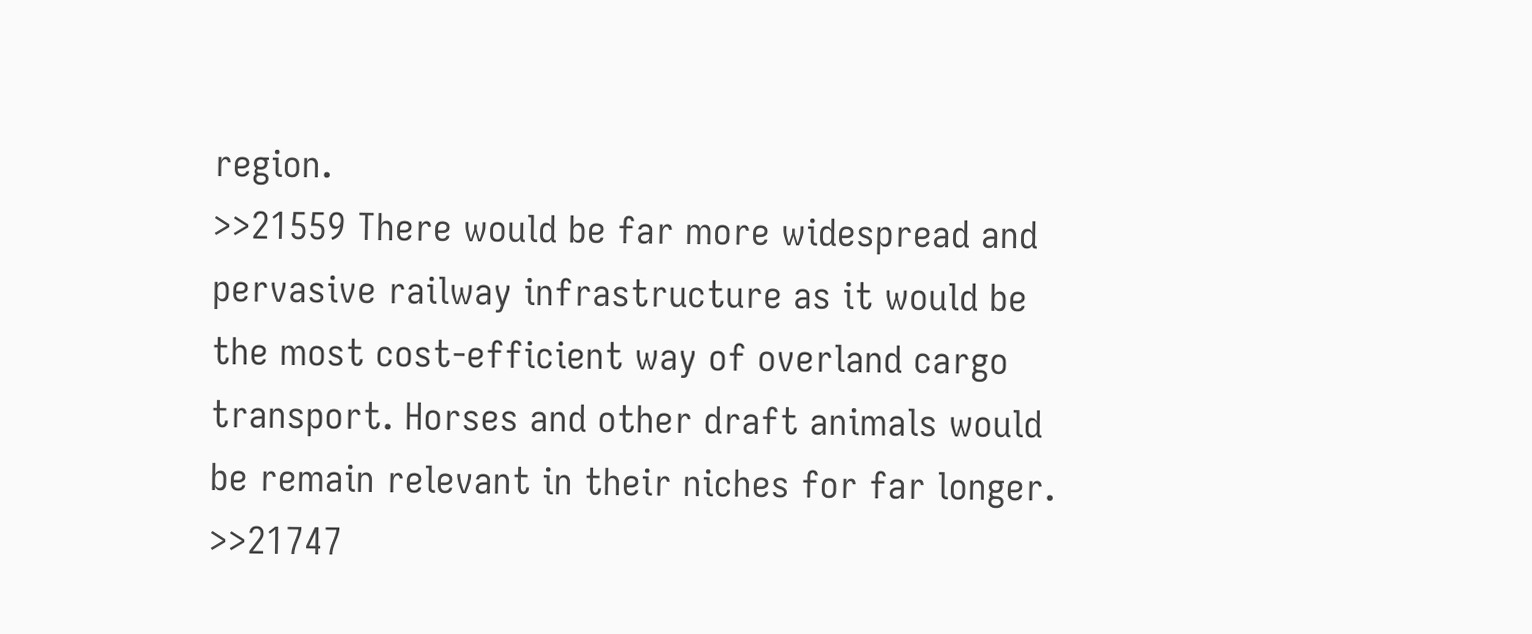region.
>>21559 There would be far more widespread and pervasive railway infrastructure as it would be the most cost-efficient way of overland cargo transport. Horses and other draft animals would be remain relevant in their niches for far longer.
>>21747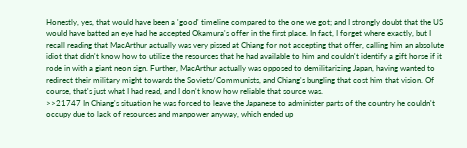Honestly, yes, that would have been a 'good' timeline compared to the one we got; and I strongly doubt that the US would have batted an eye had he accepted Okamura's offer in the first place. In fact, I forget where exactly, but I recall reading that MacArthur actually was very pissed at Chiang for not accepting that offer, calling him an absolute idiot that didn't know how to utilize the resources that he had available to him and couldn't identify a gift horse if it rode in with a giant neon sign. Further, MacArthur actually was opposed to demilitarizing Japan, having wanted to redirect their military might towards the Soviets/Communists, and Chiang's bungling that cost him that vision. Of course, that's just what I had read, and I don't know how reliable that source was.
>>21747 In Chiang's situation he was forced to leave the Japanese to administer parts of the country he couldn't occupy due to lack of resources and manpower anyway, which ended up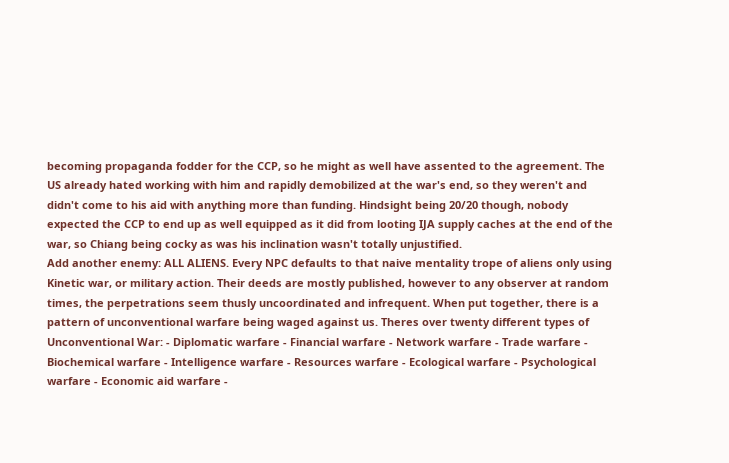becoming propaganda fodder for the CCP, so he might as well have assented to the agreement. The US already hated working with him and rapidly demobilized at the war's end, so they weren't and didn't come to his aid with anything more than funding. Hindsight being 20/20 though, nobody expected the CCP to end up as well equipped as it did from looting IJA supply caches at the end of the war, so Chiang being cocky as was his inclination wasn't totally unjustified.
Add another enemy: ALL ALIENS. Every NPC defaults to that naive mentality trope of aliens only using Kinetic war, or military action. Their deeds are mostly published, however to any observer at random times, the perpetrations seem thusly uncoordinated and infrequent. When put together, there is a pattern of unconventional warfare being waged against us. Theres over twenty different types of Unconventional War: - Diplomatic warfare - Financial warfare - Network warfare - Trade warfare - Biochemical warfare - Intelligence warfare - Resources warfare - Ecological warfare - Psychological warfare - Economic aid warfare -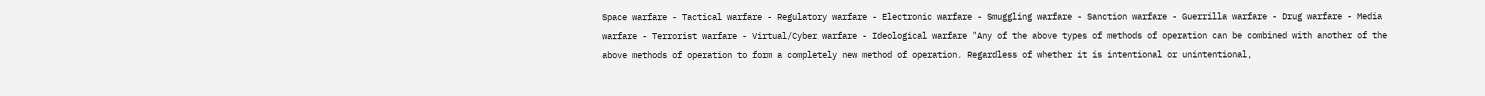Space warfare - Tactical warfare - Regulatory warfare - Electronic warfare - Smuggling warfare - Sanction warfare - Guerrilla warfare - Drug warfare - Media warfare - Terrorist warfare - Virtual/Cyber warfare - Ideological warfare "Any of the above types of methods of operation can be combined with another of the above methods of operation to form a completely new method of operation. Regardless of whether it is intentional or unintentional,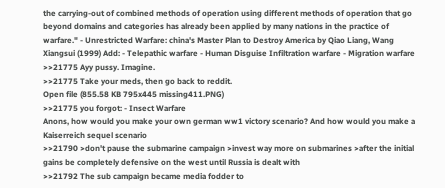the carrying-out of combined methods of operation using different methods of operation that go beyond domains and categories has already been applied by many nations in the practice of warfare." - Unrestricted Warfare: china's Master Plan to Destroy America by Qiao Liang, Wang Xiangsui (1999) Add: - Telepathic warfare - Human Disguise Infiltration warfare - Migration warfare
>>21775 Ayy pussy. Imagine.
>>21775 Take your meds, then go back to reddit.
Open file (855.58 KB 795x445 missing411.PNG)
>>21775 you forgot: - Insect Warfare
Anons, how would you make your own german ww1 victory scenario? And how would you make a Kaiserreich sequel scenario
>>21790 >don't pause the submarine campaign >invest way more on submarines >after the initial gains be completely defensive on the west until Russia is dealt with
>>21792 The sub campaign became media fodder to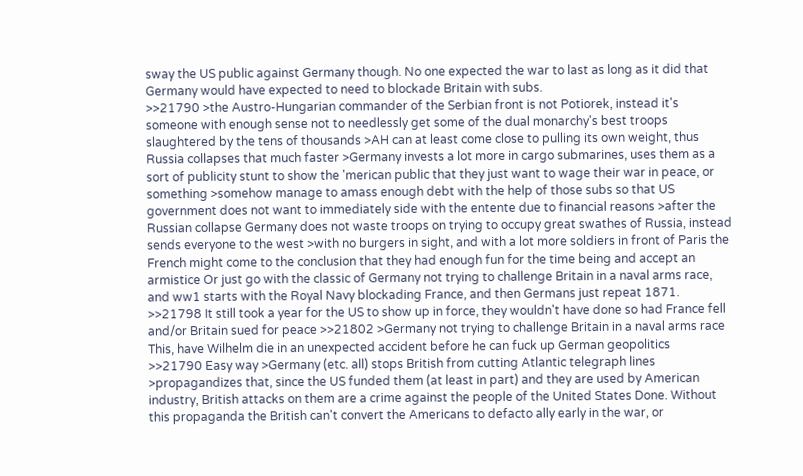sway the US public against Germany though. No one expected the war to last as long as it did that Germany would have expected to need to blockade Britain with subs.
>>21790 >the Austro-Hungarian commander of the Serbian front is not Potiorek, instead it's someone with enough sense not to needlessly get some of the dual monarchy's best troops slaughtered by the tens of thousands >AH can at least come close to pulling its own weight, thus Russia collapses that much faster >Germany invests a lot more in cargo submarines, uses them as a sort of publicity stunt to show the 'merican public that they just want to wage their war in peace, or something >somehow manage to amass enough debt with the help of those subs so that US government does not want to immediately side with the entente due to financial reasons >after the Russian collapse Germany does not waste troops on trying to occupy great swathes of Russia, instead sends everyone to the west >with no burgers in sight, and with a lot more soldiers in front of Paris the French might come to the conclusion that they had enough fun for the time being and accept an armistice Or just go with the classic of Germany not trying to challenge Britain in a naval arms race, and ww1 starts with the Royal Navy blockading France, and then Germans just repeat 1871.
>>21798 It still took a year for the US to show up in force, they wouldn't have done so had France fell and/or Britain sued for peace >>21802 >Germany not trying to challenge Britain in a naval arms race This, have Wilhelm die in an unexpected accident before he can fuck up German geopolitics
>>21790 Easy way >Germany (etc. all) stops British from cutting Atlantic telegraph lines >propagandizes that, since the US funded them (at least in part) and they are used by American industry, British attacks on them are a crime against the people of the United States Done. Without this propaganda the British can't convert the Americans to defacto ally early in the war, or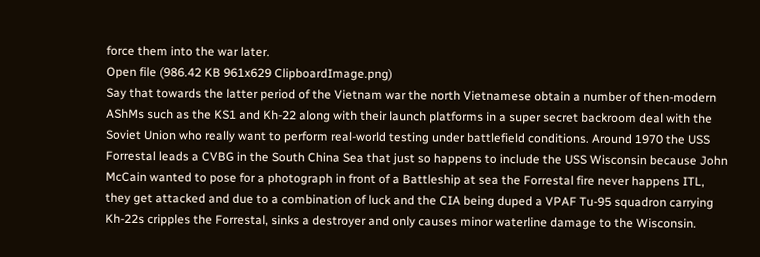force them into the war later.
Open file (986.42 KB 961x629 ClipboardImage.png)
Say that towards the latter period of the Vietnam war the north Vietnamese obtain a number of then-modern AShMs such as the KS1 and Kh-22 along with their launch platforms in a super secret backroom deal with the Soviet Union who really want to perform real-world testing under battlefield conditions. Around 1970 the USS Forrestal leads a CVBG in the South China Sea that just so happens to include the USS Wisconsin because John McCain wanted to pose for a photograph in front of a Battleship at sea the Forrestal fire never happens ITL, they get attacked and due to a combination of luck and the CIA being duped a VPAF Tu-95 squadron carrying Kh-22s cripples the Forrestal, sinks a destroyer and only causes minor waterline damage to the Wisconsin.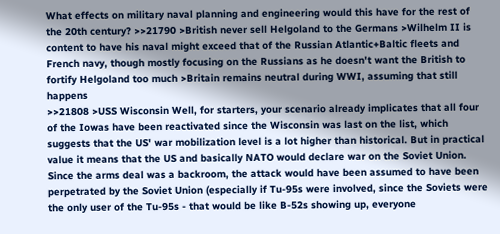What effects on military naval planning and engineering would this have for the rest of the 20th century? >>21790 >British never sell Helgoland to the Germans >Wilhelm II is content to have his naval might exceed that of the Russian Atlantic+Baltic fleets and French navy, though mostly focusing on the Russians as he doesn't want the British to fortify Helgoland too much >Britain remains neutral during WWI, assuming that still happens
>>21808 >USS Wisconsin Well, for starters, your scenario already implicates that all four of the Iowas have been reactivated since the Wisconsin was last on the list, which suggests that the US' war mobilization level is a lot higher than historical. But in practical value it means that the US and basically NATO would declare war on the Soviet Union. Since the arms deal was a backroom, the attack would have been assumed to have been perpetrated by the Soviet Union (especially if Tu-95s were involved, since the Soviets were the only user of the Tu-95s - that would be like B-52s showing up, everyone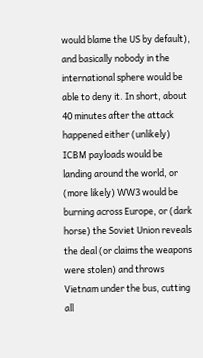would blame the US by default), and basically nobody in the international sphere would be able to deny it. In short, about 40 minutes after the attack happened either (unlikely) ICBM payloads would be landing around the world, or (more likely) WW3 would be burning across Europe, or (dark horse) the Soviet Union reveals the deal (or claims the weapons were stolen) and throws Vietnam under the bus, cutting all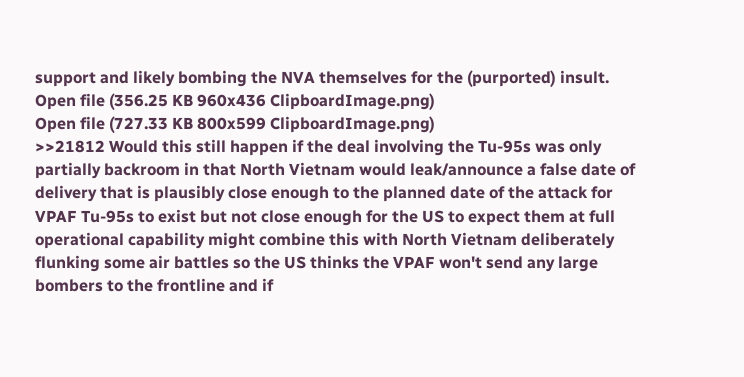support and likely bombing the NVA themselves for the (purported) insult.
Open file (356.25 KB 960x436 ClipboardImage.png)
Open file (727.33 KB 800x599 ClipboardImage.png)
>>21812 Would this still happen if the deal involving the Tu-95s was only partially backroom in that North Vietnam would leak/announce a false date of delivery that is plausibly close enough to the planned date of the attack for VPAF Tu-95s to exist but not close enough for the US to expect them at full operational capability might combine this with North Vietnam deliberately flunking some air battles so the US thinks the VPAF won't send any large bombers to the frontline and if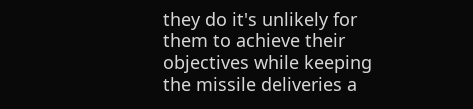they do it's unlikely for them to achieve their objectives while keeping the missile deliveries a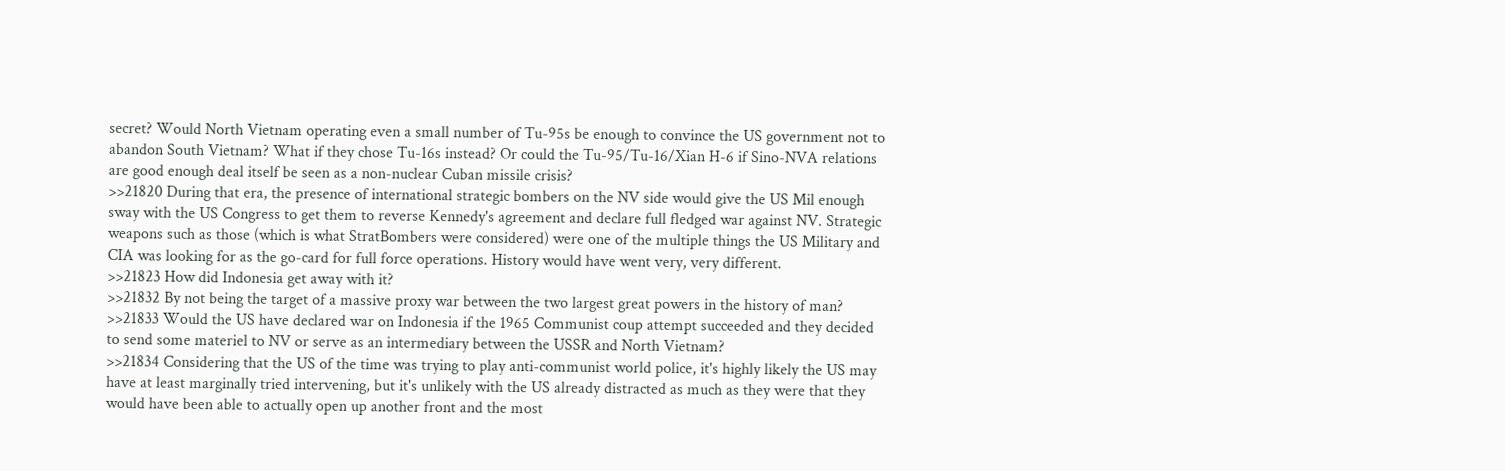secret? Would North Vietnam operating even a small number of Tu-95s be enough to convince the US government not to abandon South Vietnam? What if they chose Tu-16s instead? Or could the Tu-95/Tu-16/Xian H-6 if Sino-NVA relations are good enough deal itself be seen as a non-nuclear Cuban missile crisis?
>>21820 During that era, the presence of international strategic bombers on the NV side would give the US Mil enough sway with the US Congress to get them to reverse Kennedy's agreement and declare full fledged war against NV. Strategic weapons such as those (which is what StratBombers were considered) were one of the multiple things the US Military and CIA was looking for as the go-card for full force operations. History would have went very, very different.
>>21823 How did Indonesia get away with it?
>>21832 By not being the target of a massive proxy war between the two largest great powers in the history of man?
>>21833 Would the US have declared war on Indonesia if the 1965 Communist coup attempt succeeded and they decided to send some materiel to NV or serve as an intermediary between the USSR and North Vietnam?
>>21834 Considering that the US of the time was trying to play anti-communist world police, it's highly likely the US may have at least marginally tried intervening, but it's unlikely with the US already distracted as much as they were that they would have been able to actually open up another front and the most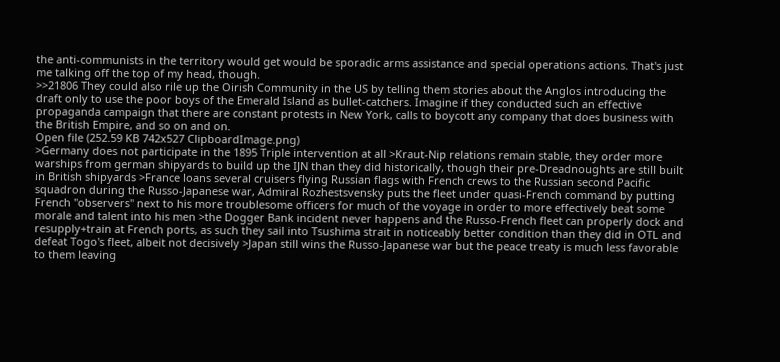the anti-communists in the territory would get would be sporadic arms assistance and special operations actions. That's just me talking off the top of my head, though.
>>21806 They could also rile up the Oirish Community in the US by telling them stories about the Anglos introducing the draft only to use the poor boys of the Emerald Island as bullet-catchers. Imagine if they conducted such an effective propaganda campaign that there are constant protests in New York, calls to boycott any company that does business with the British Empire, and so on and on.
Open file (252.59 KB 742x527 ClipboardImage.png)
>Germany does not participate in the 1895 Triple intervention at all >Kraut-Nip relations remain stable, they order more warships from german shipyards to build up the IJN than they did historically, though their pre-Dreadnoughts are still built in British shipyards >France loans several cruisers flying Russian flags with French crews to the Russian second Pacific squadron during the Russo-Japanese war, Admiral Rozhestsvensky puts the fleet under quasi-French command by putting French "observers" next to his more troublesome officers for much of the voyage in order to more effectively beat some morale and talent into his men >the Dogger Bank incident never happens and the Russo-French fleet can properly dock and resupply+train at French ports, as such they sail into Tsushima strait in noticeably better condition than they did in OTL and defeat Togo's fleet, albeit not decisively >Japan still wins the Russo-Japanese war but the peace treaty is much less favorable to them leaving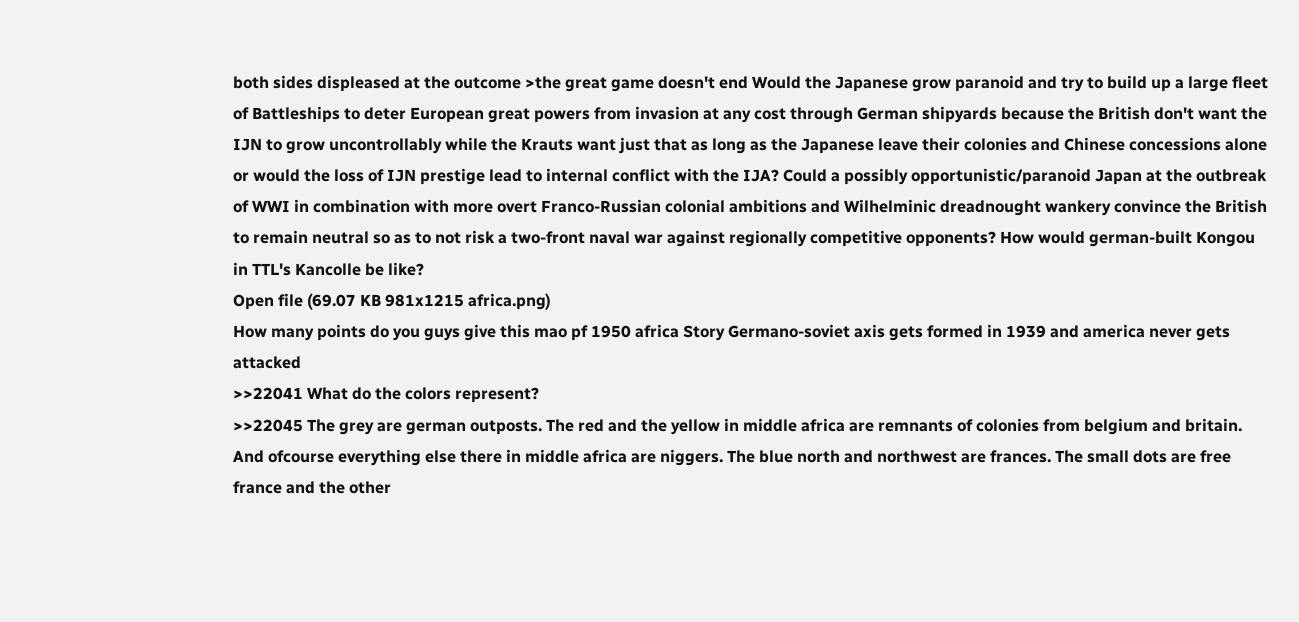both sides displeased at the outcome >the great game doesn't end Would the Japanese grow paranoid and try to build up a large fleet of Battleships to deter European great powers from invasion at any cost through German shipyards because the British don't want the IJN to grow uncontrollably while the Krauts want just that as long as the Japanese leave their colonies and Chinese concessions alone or would the loss of IJN prestige lead to internal conflict with the IJA? Could a possibly opportunistic/paranoid Japan at the outbreak of WWI in combination with more overt Franco-Russian colonial ambitions and Wilhelminic dreadnought wankery convince the British to remain neutral so as to not risk a two-front naval war against regionally competitive opponents? How would german-built Kongou in TTL's Kancolle be like?
Open file (69.07 KB 981x1215 africa.png)
How many points do you guys give this mao pf 1950 africa Story Germano-soviet axis gets formed in 1939 and america never gets attacked
>>22041 What do the colors represent?
>>22045 The grey are german outposts. The red and the yellow in middle africa are remnants of colonies from belgium and britain. And ofcourse everything else there in middle africa are niggers. The blue north and northwest are frances. The small dots are free france and the other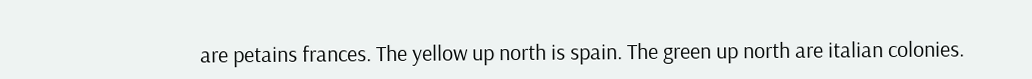are petains frances. The yellow up north is spain. The green up north are italian colonies.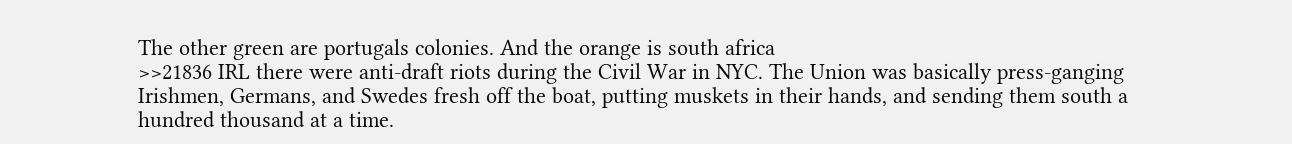The other green are portugals colonies. And the orange is south africa
>>21836 IRL there were anti-draft riots during the Civil War in NYC. The Union was basically press-ganging Irishmen, Germans, and Swedes fresh off the boat, putting muskets in their hands, and sending them south a hundred thousand at a time.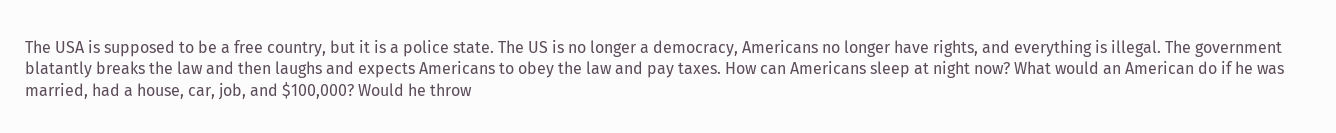The USA is supposed to be a free country, but it is a police state. The US is no longer a democracy, Americans no longer have rights, and everything is illegal. The government blatantly breaks the law and then laughs and expects Americans to obey the law and pay taxes. How can Americans sleep at night now? What would an American do if he was married, had a house, car, job, and $100,000? Would he throw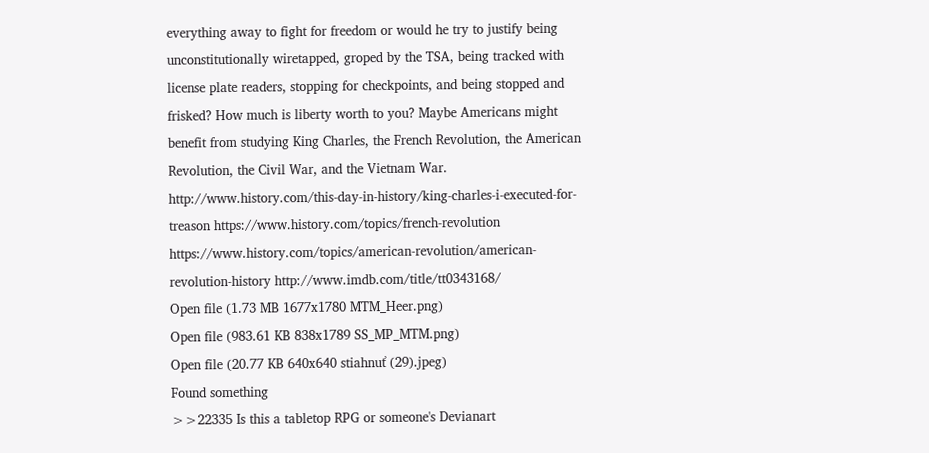everything away to fight for freedom or would he try to justify being unconstitutionally wiretapped, groped by the TSA, being tracked with license plate readers, stopping for checkpoints, and being stopped and frisked? How much is liberty worth to you? Maybe Americans might benefit from studying King Charles, the French Revolution, the American Revolution, the Civil War, and the Vietnam War. http://www.history.com/this-day-in-history/king-charles-i-executed-for-treason https://www.history.com/topics/french-revolution https://www.history.com/topics/american-revolution/american-revolution-history http://www.imdb.com/title/tt0343168/
Open file (1.73 MB 1677x1780 MTM_Heer.png)
Open file (983.61 KB 838x1789 SS_MP_MTM.png)
Open file (20.77 KB 640x640 stiahnuť (29).jpeg)
Found something
>>22335 Is this a tabletop RPG or someone's Devianart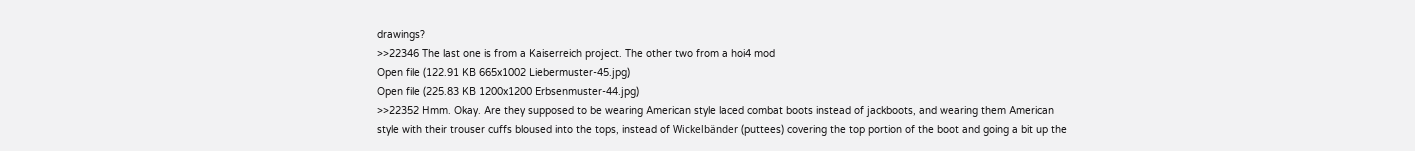drawings?
>>22346 The last one is from a Kaiserreich project. The other two from a hoi4 mod
Open file (122.91 KB 665x1002 Liebermuster-45.jpg)
Open file (225.83 KB 1200x1200 Erbsenmuster-44.jpg)
>>22352 Hmm. Okay. Are they supposed to be wearing American style laced combat boots instead of jackboots, and wearing them American style with their trouser cuffs bloused into the tops, instead of Wickelbänder (puttees) covering the top portion of the boot and going a bit up the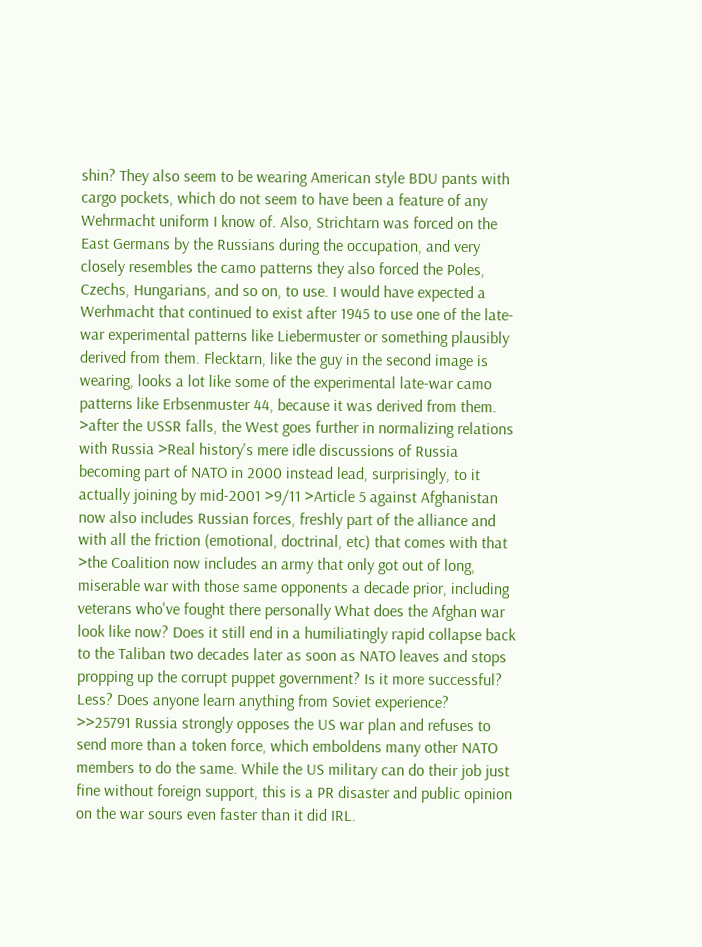shin? They also seem to be wearing American style BDU pants with cargo pockets, which do not seem to have been a feature of any Wehrmacht uniform I know of. Also, Strichtarn was forced on the East Germans by the Russians during the occupation, and very closely resembles the camo patterns they also forced the Poles, Czechs, Hungarians, and so on, to use. I would have expected a Werhmacht that continued to exist after 1945 to use one of the late-war experimental patterns like Liebermuster or something plausibly derived from them. Flecktarn, like the guy in the second image is wearing, looks a lot like some of the experimental late-war camo patterns like Erbsenmuster 44, because it was derived from them.
>after the USSR falls, the West goes further in normalizing relations with Russia >Real history's mere idle discussions of Russia becoming part of NATO in 2000 instead lead, surprisingly, to it actually joining by mid-2001 >9/11 >Article 5 against Afghanistan now also includes Russian forces, freshly part of the alliance and with all the friction (emotional, doctrinal, etc) that comes with that >the Coalition now includes an army that only got out of long, miserable war with those same opponents a decade prior, including veterans who've fought there personally What does the Afghan war look like now? Does it still end in a humiliatingly rapid collapse back to the Taliban two decades later as soon as NATO leaves and stops propping up the corrupt puppet government? Is it more successful? Less? Does anyone learn anything from Soviet experience?
>>25791 Russia strongly opposes the US war plan and refuses to send more than a token force, which emboldens many other NATO members to do the same. While the US military can do their job just fine without foreign support, this is a PR disaster and public opinion on the war sours even faster than it did IRL.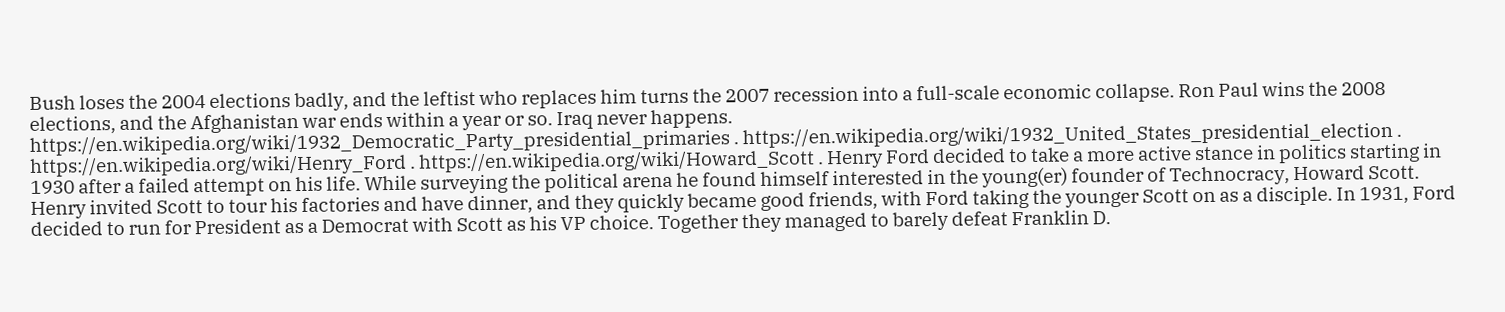Bush loses the 2004 elections badly, and the leftist who replaces him turns the 2007 recession into a full-scale economic collapse. Ron Paul wins the 2008 elections, and the Afghanistan war ends within a year or so. Iraq never happens.
https://en.wikipedia.org/wiki/1932_Democratic_Party_presidential_primaries . https://en.wikipedia.org/wiki/1932_United_States_presidential_election . https://en.wikipedia.org/wiki/Henry_Ford . https://en.wikipedia.org/wiki/Howard_Scott . Henry Ford decided to take a more active stance in politics starting in 1930 after a failed attempt on his life. While surveying the political arena he found himself interested in the young(er) founder of Technocracy, Howard Scott. Henry invited Scott to tour his factories and have dinner, and they quickly became good friends, with Ford taking the younger Scott on as a disciple. In 1931, Ford decided to run for President as a Democrat with Scott as his VP choice. Together they managed to barely defeat Franklin D.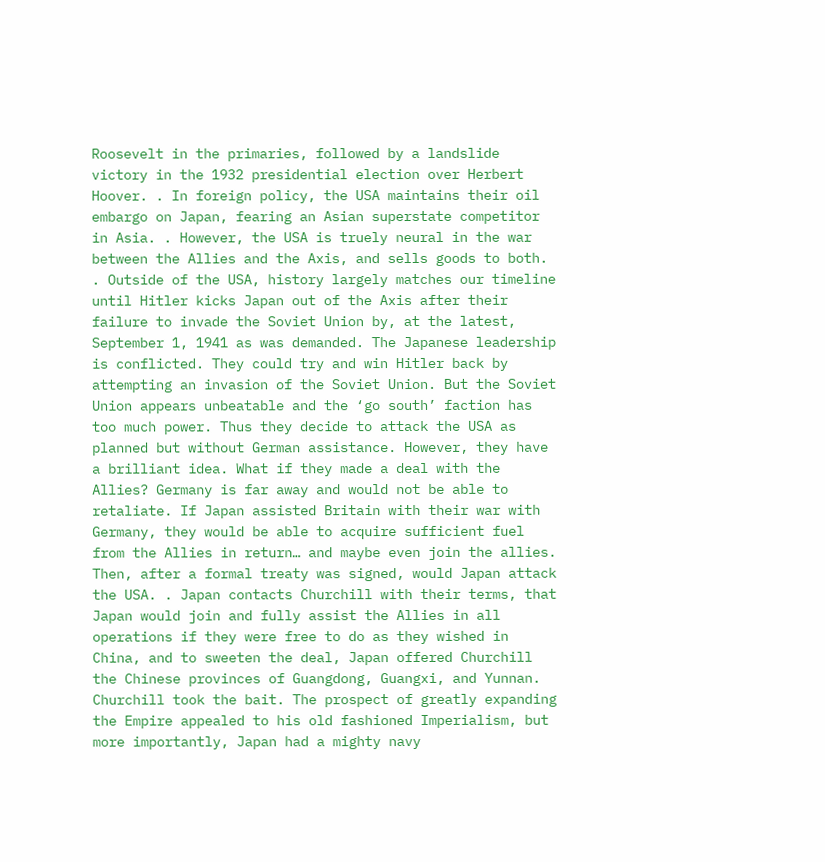Roosevelt in the primaries, followed by a landslide victory in the 1932 presidential election over Herbert Hoover. . In foreign policy, the USA maintains their oil embargo on Japan, fearing an Asian superstate competitor in Asia. . However, the USA is truely neural in the war between the Allies and the Axis, and sells goods to both. . Outside of the USA, history largely matches our timeline until Hitler kicks Japan out of the Axis after their failure to invade the Soviet Union by, at the latest, September 1, 1941 as was demanded. The Japanese leadership is conflicted. They could try and win Hitler back by attempting an invasion of the Soviet Union. But the Soviet Union appears unbeatable and the ‘go south’ faction has too much power. Thus they decide to attack the USA as planned but without German assistance. However, they have a brilliant idea. What if they made a deal with the Allies? Germany is far away and would not be able to retaliate. If Japan assisted Britain with their war with Germany, they would be able to acquire sufficient fuel from the Allies in return… and maybe even join the allies. Then, after a formal treaty was signed, would Japan attack the USA. . Japan contacts Churchill with their terms, that Japan would join and fully assist the Allies in all operations if they were free to do as they wished in China, and to sweeten the deal, Japan offered Churchill the Chinese provinces of Guangdong, Guangxi, and Yunnan. Churchill took the bait. The prospect of greatly expanding the Empire appealed to his old fashioned Imperialism, but more importantly, Japan had a mighty navy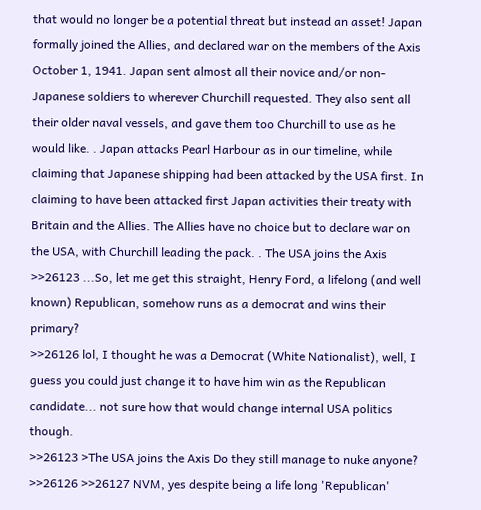that would no longer be a potential threat but instead an asset! Japan formally joined the Allies, and declared war on the members of the Axis October 1, 1941. Japan sent almost all their novice and/or non-Japanese soldiers to wherever Churchill requested. They also sent all their older naval vessels, and gave them too Churchill to use as he would like. . Japan attacks Pearl Harbour as in our timeline, while claiming that Japanese shipping had been attacked by the USA first. In claiming to have been attacked first Japan activities their treaty with Britain and the Allies. The Allies have no choice but to declare war on the USA, with Churchill leading the pack. . The USA joins the Axis
>>26123 ...So, let me get this straight, Henry Ford, a lifelong (and well known) Republican, somehow runs as a democrat and wins their primary?
>>26126 lol, I thought he was a Democrat (White Nationalist), well, I guess you could just change it to have him win as the Republican candidate... not sure how that would change internal USA politics though.
>>26123 >The USA joins the Axis Do they still manage to nuke anyone?
>>26126 >>26127 NVM, yes despite being a life long 'Republican'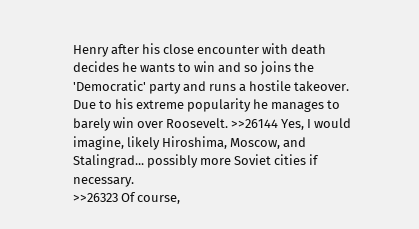Henry after his close encounter with death decides he wants to win and so joins the 'Democratic' party and runs a hostile takeover. Due to his extreme popularity he manages to barely win over Roosevelt. >>26144 Yes, I would imagine, likely Hiroshima, Moscow, and Stalingrad... possibly more Soviet cities if necessary.
>>26323 Of course,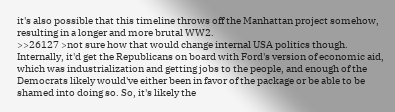it's also possible that this timeline throws off the Manhattan project somehow, resulting in a longer and more brutal WW2.
>>26127 >not sure how that would change internal USA politics though. Internally, it'd get the Republicans on board with Ford's version of economic aid, which was industrialization and getting jobs to the people, and enough of the Democrats likely would've either been in favor of the package or be able to be shamed into doing so. So, it's likely the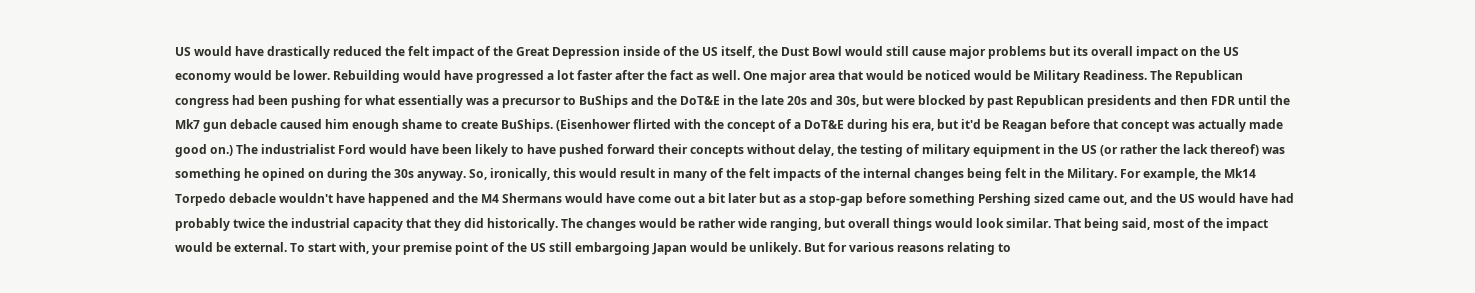US would have drastically reduced the felt impact of the Great Depression inside of the US itself, the Dust Bowl would still cause major problems but its overall impact on the US economy would be lower. Rebuilding would have progressed a lot faster after the fact as well. One major area that would be noticed would be Military Readiness. The Republican congress had been pushing for what essentially was a precursor to BuShips and the DoT&E in the late 20s and 30s, but were blocked by past Republican presidents and then FDR until the Mk7 gun debacle caused him enough shame to create BuShips. (Eisenhower flirted with the concept of a DoT&E during his era, but it'd be Reagan before that concept was actually made good on.) The industrialist Ford would have been likely to have pushed forward their concepts without delay, the testing of military equipment in the US (or rather the lack thereof) was something he opined on during the 30s anyway. So, ironically, this would result in many of the felt impacts of the internal changes being felt in the Military. For example, the Mk14 Torpedo debacle wouldn't have happened and the M4 Shermans would have come out a bit later but as a stop-gap before something Pershing sized came out, and the US would have had probably twice the industrial capacity that they did historically. The changes would be rather wide ranging, but overall things would look similar. That being said, most of the impact would be external. To start with, your premise point of the US still embargoing Japan would be unlikely. But for various reasons relating to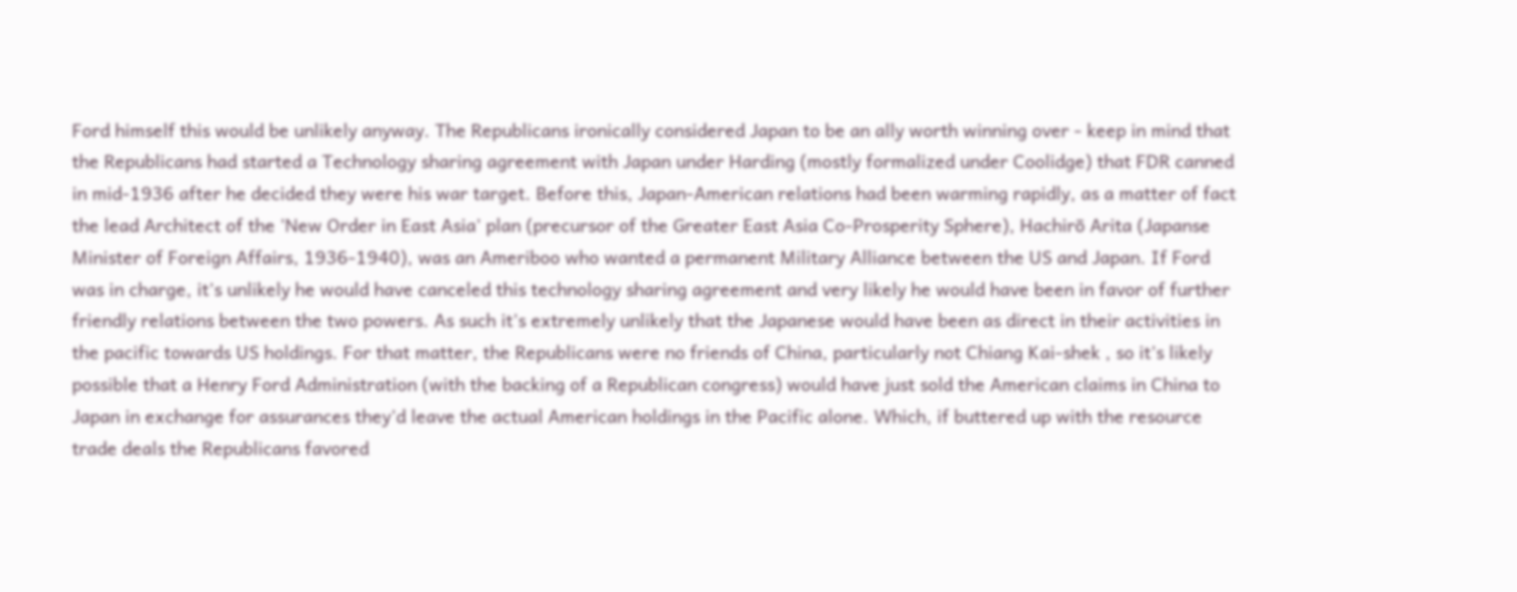Ford himself this would be unlikely anyway. The Republicans ironically considered Japan to be an ally worth winning over - keep in mind that the Republicans had started a Technology sharing agreement with Japan under Harding (mostly formalized under Coolidge) that FDR canned in mid-1936 after he decided they were his war target. Before this, Japan-American relations had been warming rapidly, as a matter of fact the lead Architect of the 'New Order in East Asia' plan (precursor of the Greater East Asia Co-Prosperity Sphere), Hachirō Arita (Japanse Minister of Foreign Affairs, 1936-1940), was an Ameriboo who wanted a permanent Military Alliance between the US and Japan. If Ford was in charge, it's unlikely he would have canceled this technology sharing agreement and very likely he would have been in favor of further friendly relations between the two powers. As such it's extremely unlikely that the Japanese would have been as direct in their activities in the pacific towards US holdings. For that matter, the Republicans were no friends of China, particularly not Chiang Kai-shek , so it's likely possible that a Henry Ford Administration (with the backing of a Republican congress) would have just sold the American claims in China to Japan in exchange for assurances they'd leave the actual American holdings in the Pacific alone. Which, if buttered up with the resource trade deals the Republicans favored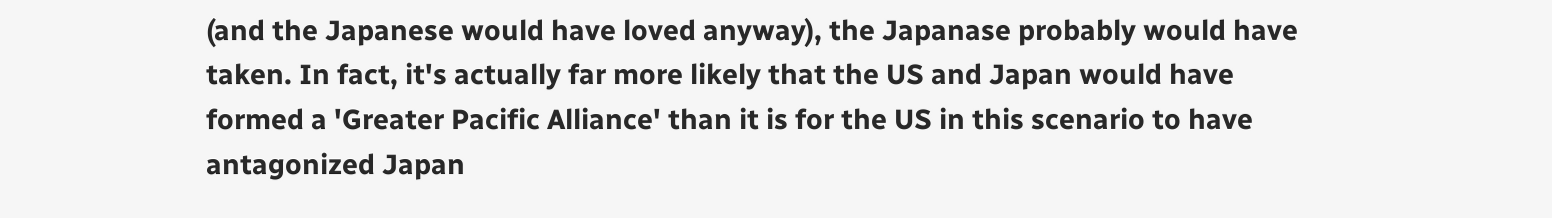(and the Japanese would have loved anyway), the Japanase probably would have taken. In fact, it's actually far more likely that the US and Japan would have formed a 'Greater Pacific Alliance' than it is for the US in this scenario to have antagonized Japan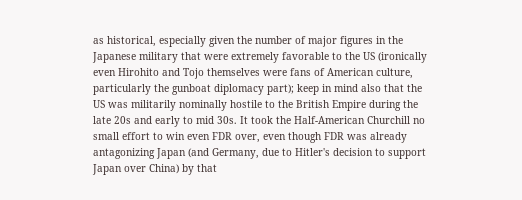as historical, especially given the number of major figures in the Japanese military that were extremely favorable to the US (ironically even Hirohito and Tojo themselves were fans of American culture, particularly the gunboat diplomacy part); keep in mind also that the US was militarily nominally hostile to the British Empire during the late 20s and early to mid 30s. It took the Half-American Churchill no small effort to win even FDR over, even though FDR was already antagonizing Japan (and Germany, due to Hitler's decision to support Japan over China) by that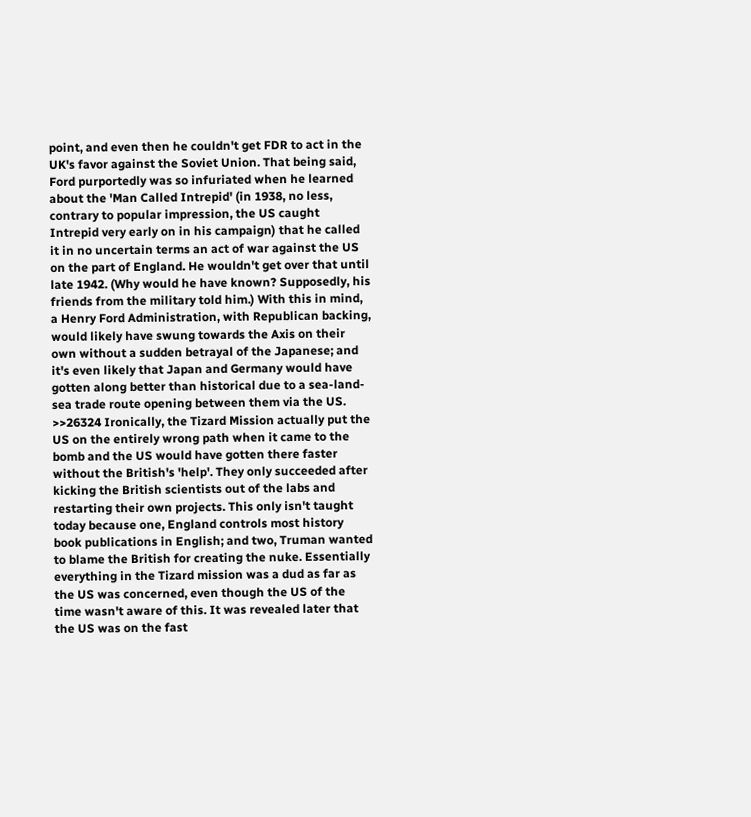point, and even then he couldn't get FDR to act in the UK's favor against the Soviet Union. That being said, Ford purportedly was so infuriated when he learned about the 'Man Called Intrepid' (in 1938, no less, contrary to popular impression, the US caught Intrepid very early on in his campaign) that he called it in no uncertain terms an act of war against the US on the part of England. He wouldn't get over that until late 1942. (Why would he have known? Supposedly, his friends from the military told him.) With this in mind, a Henry Ford Administration, with Republican backing, would likely have swung towards the Axis on their own without a sudden betrayal of the Japanese; and it's even likely that Japan and Germany would have gotten along better than historical due to a sea-land-sea trade route opening between them via the US.
>>26324 Ironically, the Tizard Mission actually put the US on the entirely wrong path when it came to the bomb and the US would have gotten there faster without the British's 'help'. They only succeeded after kicking the British scientists out of the labs and restarting their own projects. This only isn't taught today because one, England controls most history book publications in English; and two, Truman wanted to blame the British for creating the nuke. Essentially everything in the Tizard mission was a dud as far as the US was concerned, even though the US of the time wasn't aware of this. It was revealed later that the US was on the fast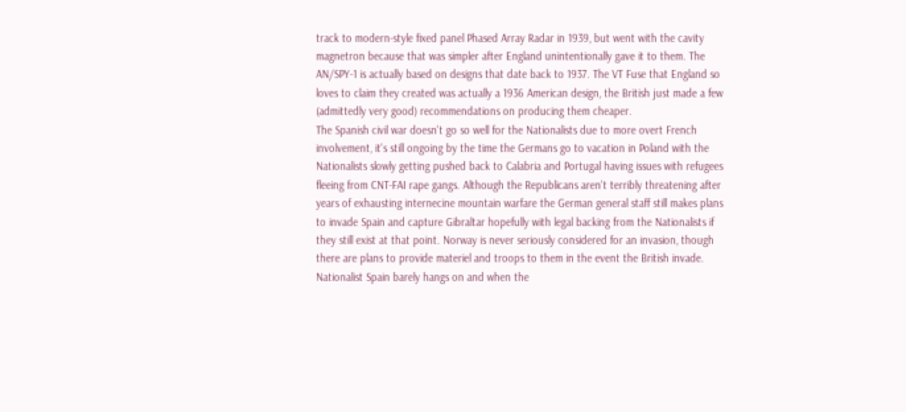track to modern-style fixed panel Phased Array Radar in 1939, but went with the cavity magnetron because that was simpler after England unintentionally gave it to them. The AN/SPY-1 is actually based on designs that date back to 1937. The VT Fuse that England so loves to claim they created was actually a 1936 American design, the British just made a few (admittedly very good) recommendations on producing them cheaper.
The Spanish civil war doesn't go so well for the Nationalists due to more overt French involvement, it's still ongoing by the time the Germans go to vacation in Poland with the Nationalists slowly getting pushed back to Calabria and Portugal having issues with refugees fleeing from CNT-FAI rape gangs. Although the Republicans aren't terribly threatening after years of exhausting internecine mountain warfare the German general staff still makes plans to invade Spain and capture Gibraltar hopefully with legal backing from the Nationalists if they still exist at that point. Norway is never seriously considered for an invasion, though there are plans to provide materiel and troops to them in the event the British invade. Nationalist Spain barely hangs on and when the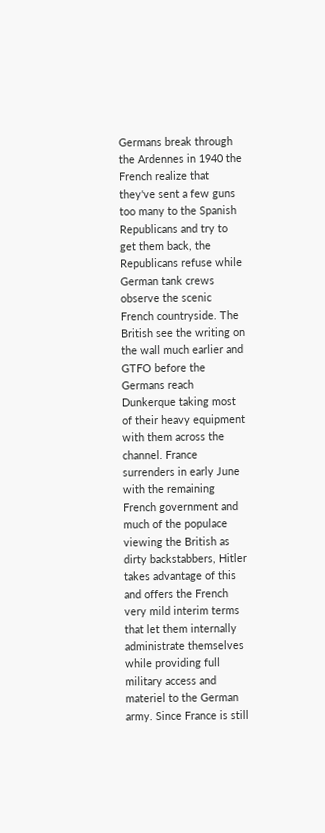Germans break through the Ardennes in 1940 the French realize that they've sent a few guns too many to the Spanish Republicans and try to get them back, the Republicans refuse while German tank crews observe the scenic French countryside. The British see the writing on the wall much earlier and GTFO before the Germans reach Dunkerque taking most of their heavy equipment with them across the channel. France surrenders in early June with the remaining French government and much of the populace viewing the British as dirty backstabbers, Hitler takes advantage of this and offers the French very mild interim terms that let them internally administrate themselves while providing full military access and materiel to the German army. Since France is still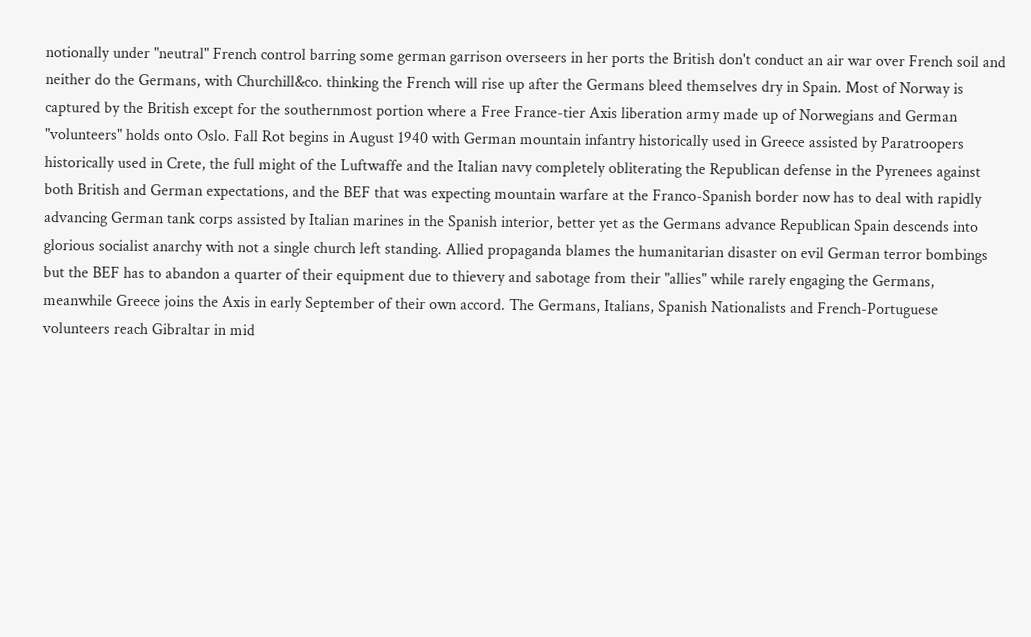notionally under "neutral" French control barring some german garrison overseers in her ports the British don't conduct an air war over French soil and neither do the Germans, with Churchill&co. thinking the French will rise up after the Germans bleed themselves dry in Spain. Most of Norway is captured by the British except for the southernmost portion where a Free France-tier Axis liberation army made up of Norwegians and German "volunteers" holds onto Oslo. Fall Rot begins in August 1940 with German mountain infantry historically used in Greece assisted by Paratroopers historically used in Crete, the full might of the Luftwaffe and the Italian navy completely obliterating the Republican defense in the Pyrenees against both British and German expectations, and the BEF that was expecting mountain warfare at the Franco-Spanish border now has to deal with rapidly advancing German tank corps assisted by Italian marines in the Spanish interior, better yet as the Germans advance Republican Spain descends into glorious socialist anarchy with not a single church left standing. Allied propaganda blames the humanitarian disaster on evil German terror bombings but the BEF has to abandon a quarter of their equipment due to thievery and sabotage from their "allies" while rarely engaging the Germans, meanwhile Greece joins the Axis in early September of their own accord. The Germans, Italians, Spanish Nationalists and French-Portuguese volunteers reach Gibraltar in mid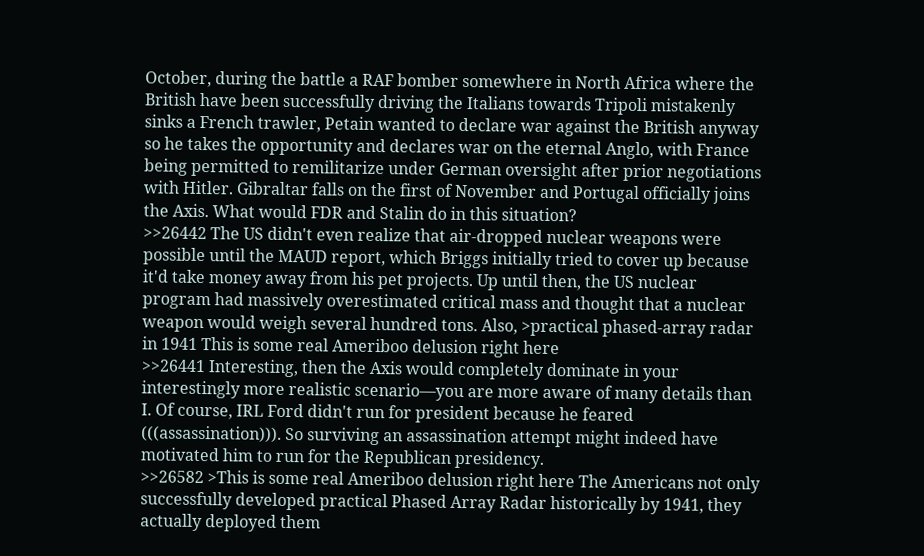October, during the battle a RAF bomber somewhere in North Africa where the British have been successfully driving the Italians towards Tripoli mistakenly sinks a French trawler, Petain wanted to declare war against the British anyway so he takes the opportunity and declares war on the eternal Anglo, with France being permitted to remilitarize under German oversight after prior negotiations with Hitler. Gibraltar falls on the first of November and Portugal officially joins the Axis. What would FDR and Stalin do in this situation?
>>26442 The US didn't even realize that air-dropped nuclear weapons were possible until the MAUD report, which Briggs initially tried to cover up because it'd take money away from his pet projects. Up until then, the US nuclear program had massively overestimated critical mass and thought that a nuclear weapon would weigh several hundred tons. Also, >practical phased-array radar in 1941 This is some real Ameriboo delusion right here
>>26441 Interesting, then the Axis would completely dominate in your interestingly more realistic scenario—you are more aware of many details than I. Of course, IRL Ford didn't run for president because he feared (((assassination))). So surviving an assassination attempt might indeed have motivated him to run for the Republican presidency.
>>26582 >This is some real Ameriboo delusion right here The Americans not only successfully developed practical Phased Array Radar historically by 1941, they actually deployed them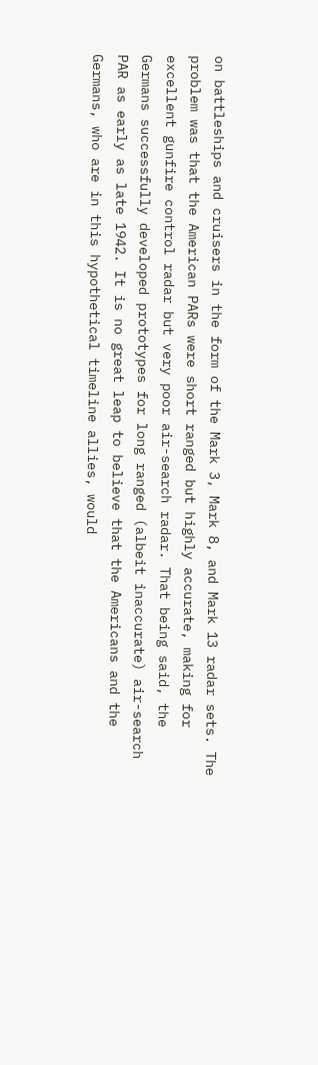on battleships and cruisers in the form of the Mark 3, Mark 8, and Mark 13 radar sets. The problem was that the American PARs were short ranged but highly accurate, making for excellent gunfire control radar but very poor air-search radar. That being said, the Germans successfully developed prototypes for long ranged (albeit inaccurate) air-search PAR as early as late 1942. It is no great leap to believe that the Americans and the Germans, who are in this hypothetical timeline allies, would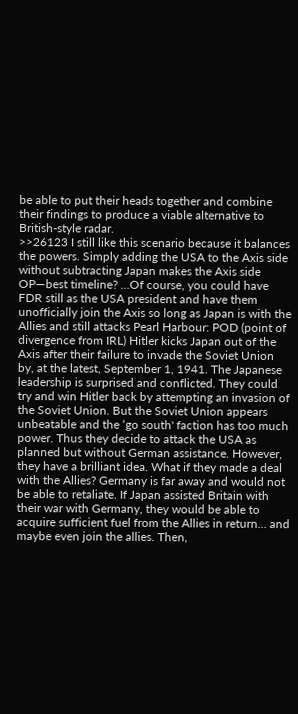be able to put their heads together and combine their findings to produce a viable alternative to British-style radar.
>>26123 I still like this scenario because it balances the powers. Simply adding the USA to the Axis side without subtracting Japan makes the Axis side OP—best timeline? ...Of course, you could have FDR still as the USA president and have them unofficially join the Axis so long as Japan is with the Allies and still attacks Pearl Harbour: POD (point of divergence from IRL) Hitler kicks Japan out of the Axis after their failure to invade the Soviet Union by, at the latest, September 1, 1941. The Japanese leadership is surprised and conflicted. They could try and win Hitler back by attempting an invasion of the Soviet Union. But the Soviet Union appears unbeatable and the ‘go south' faction has too much power. Thus they decide to attack the USA as planned but without German assistance. However, they have a brilliant idea. What if they made a deal with the Allies? Germany is far away and would not be able to retaliate. If Japan assisted Britain with their war with Germany, they would be able to acquire sufficient fuel from the Allies in return… and maybe even join the allies. Then,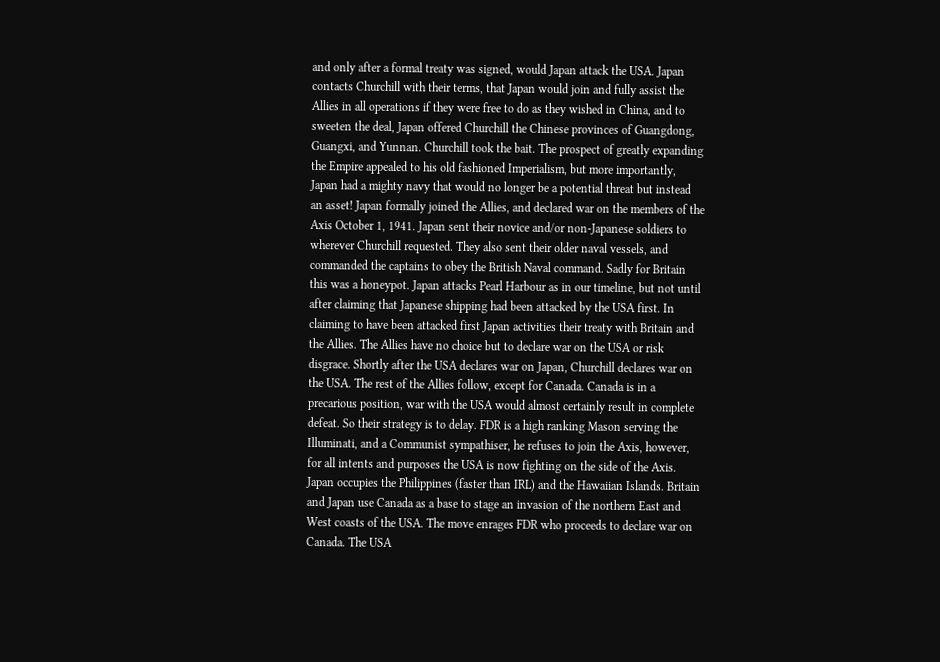and only after a formal treaty was signed, would Japan attack the USA. Japan contacts Churchill with their terms, that Japan would join and fully assist the Allies in all operations if they were free to do as they wished in China, and to sweeten the deal, Japan offered Churchill the Chinese provinces of Guangdong, Guangxi, and Yunnan. Churchill took the bait. The prospect of greatly expanding the Empire appealed to his old fashioned Imperialism, but more importantly, Japan had a mighty navy that would no longer be a potential threat but instead an asset! Japan formally joined the Allies, and declared war on the members of the Axis October 1, 1941. Japan sent their novice and/or non-Japanese soldiers to wherever Churchill requested. They also sent their older naval vessels, and commanded the captains to obey the British Naval command. Sadly for Britain this was a honeypot. Japan attacks Pearl Harbour as in our timeline, but not until after claiming that Japanese shipping had been attacked by the USA first. In claiming to have been attacked first Japan activities their treaty with Britain and the Allies. The Allies have no choice but to declare war on the USA or risk disgrace. Shortly after the USA declares war on Japan, Churchill declares war on the USA. The rest of the Allies follow, except for Canada. Canada is in a precarious position, war with the USA would almost certainly result in complete defeat. So their strategy is to delay. FDR is a high ranking Mason serving the Illuminati, and a Communist sympathiser, he refuses to join the Axis, however, for all intents and purposes the USA is now fighting on the side of the Axis. Japan occupies the Philippines (faster than IRL) and the Hawaiian Islands. Britain and Japan use Canada as a base to stage an invasion of the northern East and West coasts of the USA. The move enrages FDR who proceeds to declare war on Canada. The USA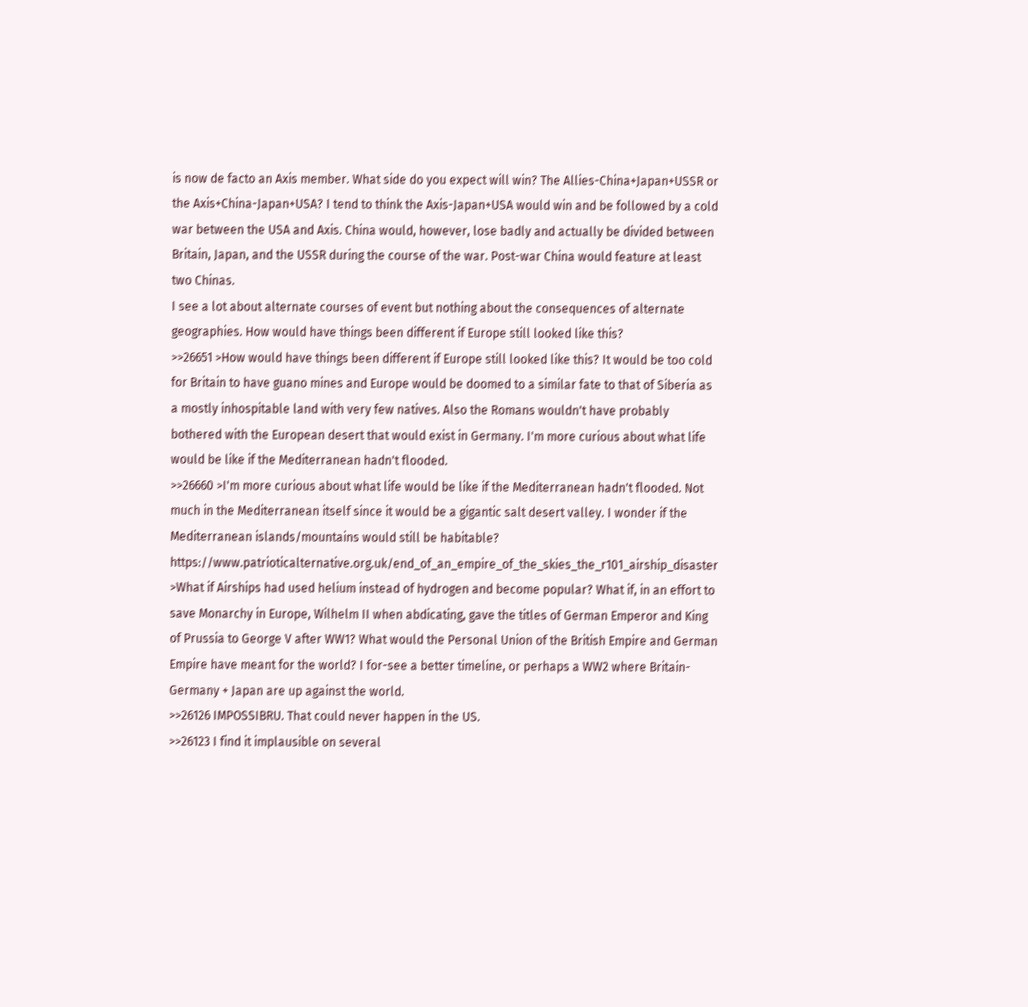is now de facto an Axis member. What side do you expect will win? The Allies-China+Japan+USSR or the Axis+China-Japan+USA? I tend to think the Axis-Japan+USA would win and be followed by a cold war between the USA and Axis. China would, however, lose badly and actually be divided between Britain, Japan, and the USSR during the course of the war. Post-war China would feature at least two Chinas.
I see a lot about alternate courses of event but nothing about the consequences of alternate geographies. How would have things been different if Europe still looked like this?
>>26651 >How would have things been different if Europe still looked like this? It would be too cold for Britain to have guano mines and Europe would be doomed to a similar fate to that of Siberia as a mostly inhospitable land with very few natives. Also the Romans wouldn't have probably bothered with the European desert that would exist in Germany. I'm more curious about what life would be like if the Mediterranean hadn't flooded.
>>26660 >I'm more curious about what life would be like if the Mediterranean hadn't flooded. Not much in the Mediterranean itself since it would be a gigantic salt desert valley. I wonder if the Mediterranean islands/mountains would still be habitable?
https://www.patrioticalternative.org.uk/end_of_an_empire_of_the_skies_the_r101_airship_disaster >What if Airships had used helium instead of hydrogen and become popular? What if, in an effort to save Monarchy in Europe, Wilhelm II when abdicating, gave the titles of German Emperor and King of Prussia to George V after WW1? What would the Personal Union of the British Empire and German Empire have meant for the world? I for-see a better timeline, or perhaps a WW2 where Britain-Germany + Japan are up against the world.
>>26126 IMPOSSIBRU. That could never happen in the US.
>>26123 I find it implausible on several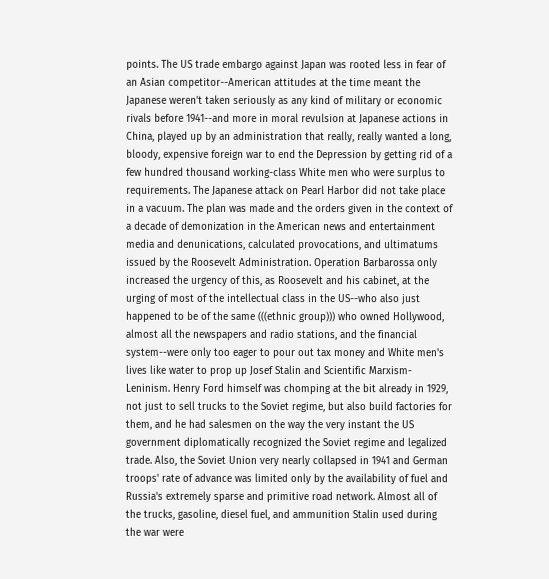points. The US trade embargo against Japan was rooted less in fear of an Asian competitor--American attitudes at the time meant the Japanese weren't taken seriously as any kind of military or economic rivals before 1941--and more in moral revulsion at Japanese actions in China, played up by an administration that really, really wanted a long, bloody, expensive foreign war to end the Depression by getting rid of a few hundred thousand working-class White men who were surplus to requirements. The Japanese attack on Pearl Harbor did not take place in a vacuum. The plan was made and the orders given in the context of a decade of demonization in the American news and entertainment media and denunications, calculated provocations, and ultimatums issued by the Roosevelt Administration. Operation Barbarossa only increased the urgency of this, as Roosevelt and his cabinet, at the urging of most of the intellectual class in the US--who also just happened to be of the same (((ethnic group))) who owned Hollywood, almost all the newspapers and radio stations, and the financial system--were only too eager to pour out tax money and White men's lives like water to prop up Josef Stalin and Scientific Marxism-Leninism. Henry Ford himself was chomping at the bit already in 1929, not just to sell trucks to the Soviet regime, but also build factories for them, and he had salesmen on the way the very instant the US government diplomatically recognized the Soviet regime and legalized trade. Also, the Soviet Union very nearly collapsed in 1941 and German troops' rate of advance was limited only by the availability of fuel and Russia's extremely sparse and primitive road network. Almost all of the trucks, gasoline, diesel fuel, and ammunition Stalin used during the war were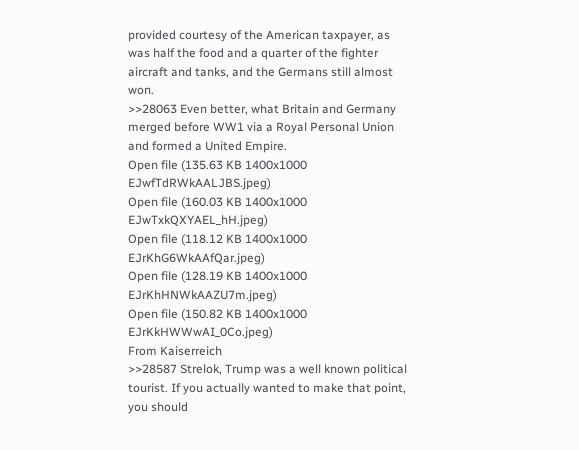provided courtesy of the American taxpayer, as was half the food and a quarter of the fighter aircraft and tanks, and the Germans still almost won.
>>28063 Even better, what Britain and Germany merged before WW1 via a Royal Personal Union and formed a United Empire.
Open file (135.63 KB 1400x1000 EJwfTdRWkAALJBS.jpeg)
Open file (160.03 KB 1400x1000 EJwTxkQXYAEL_hH.jpeg)
Open file (118.12 KB 1400x1000 EJrKhG6WkAAfQar.jpeg)
Open file (128.19 KB 1400x1000 EJrKhHNWkAAZU7m.jpeg)
Open file (150.82 KB 1400x1000 EJrKkHWWwAI_0Co.jpeg)
From Kaiserreich
>>28587 Strelok, Trump was a well known political tourist. If you actually wanted to make that point, you should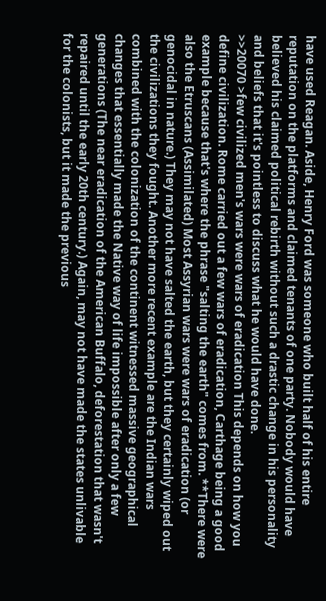have used Reagan. Aside, Henry Ford was someone who built half of his entire reputation on the platforms and claimed tenants of one party. Nobody would have believed his claimed political rebirth without such a drastic change in his personality and beliefs that it's pointless to discuss what he would have done.
>>20070 >few civilized men's wars were wars of eradication This depends on how you define civilization. Rome carried out a few wars of eradication, Carthage being a good example because that's where the phrase "salting the earth" comes from. **There were also the Etruscans (Assimilated) Most Assyrian wars were wars of eradication (or genocidal in nature.) They may not have salted the earth, but they certainly wiped out the civilizations they fought. Another more recent example are the Indian wars combined with the colonization of the continent witnessed massive geographical changes that essentially made the Native way of life impossible after only a few generations (The near eradication of the American Buffalo, deforestation that wasn't repaired until the early 20th century.) Again, may not have made the states unlivable for the colonists, but it made the previous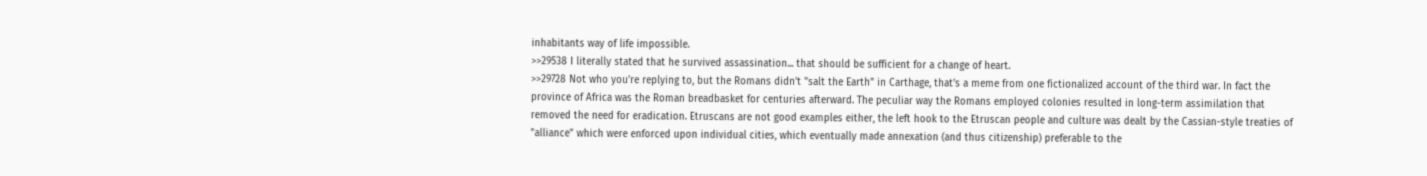inhabitants way of life impossible.
>>29538 I literally stated that he survived assassination... that should be sufficient for a change of heart.
>>29728 Not who you're replying to, but the Romans didn't "salt the Earth" in Carthage, that's a meme from one fictionalized account of the third war. In fact the province of Africa was the Roman breadbasket for centuries afterward. The peculiar way the Romans employed colonies resulted in long-term assimilation that removed the need for eradication. Etruscans are not good examples either, the left hook to the Etruscan people and culture was dealt by the Cassian-style treaties of "alliance" which were enforced upon individual cities, which eventually made annexation (and thus citizenship) preferable to the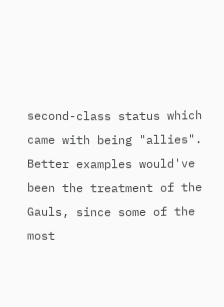second-class status which came with being "allies". Better examples would've been the treatment of the Gauls, since some of the most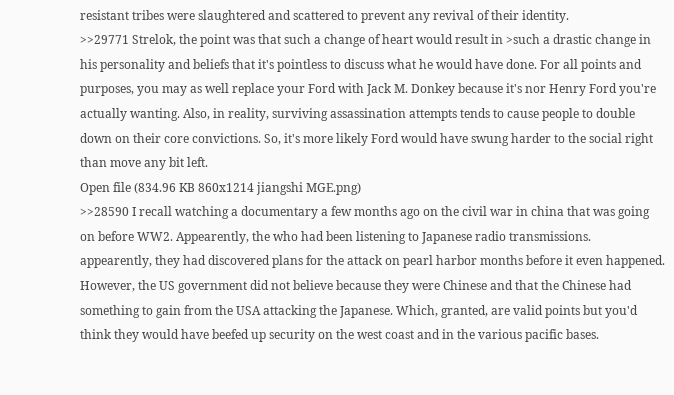resistant tribes were slaughtered and scattered to prevent any revival of their identity.
>>29771 Strelok, the point was that such a change of heart would result in >such a drastic change in his personality and beliefs that it's pointless to discuss what he would have done. For all points and purposes, you may as well replace your Ford with Jack M. Donkey because it's nor Henry Ford you're actually wanting. Also, in reality, surviving assassination attempts tends to cause people to double down on their core convictions. So, it's more likely Ford would have swung harder to the social right than move any bit left.
Open file (834.96 KB 860x1214 jiangshi MGE.png)
>>28590 I recall watching a documentary a few months ago on the civil war in china that was going on before WW2. Appearently, the who had been listening to Japanese radio transmissions. appearently, they had discovered plans for the attack on pearl harbor months before it even happened. However, the US government did not believe because they were Chinese and that the Chinese had something to gain from the USA attacking the Japanese. Which, granted, are valid points but you'd think they would have beefed up security on the west coast and in the various pacific bases.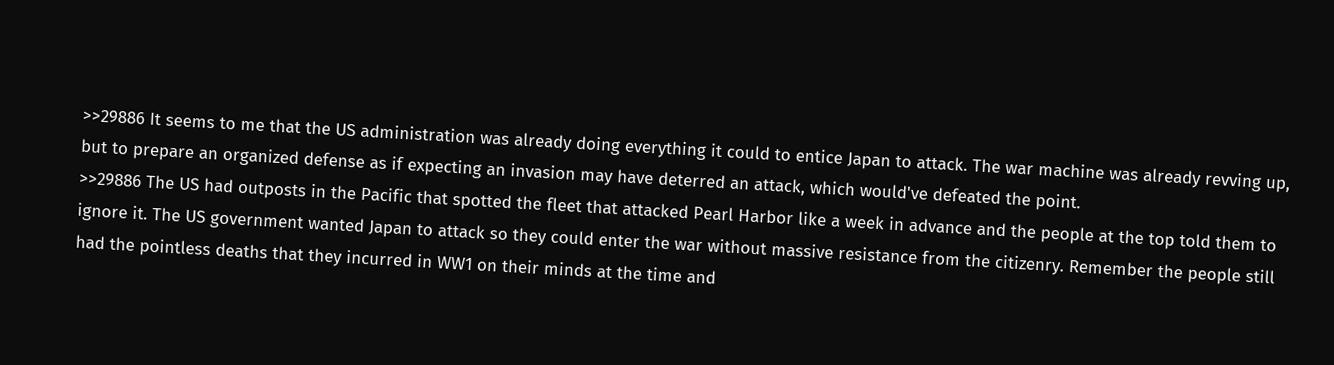>>29886 It seems to me that the US administration was already doing everything it could to entice Japan to attack. The war machine was already revving up, but to prepare an organized defense as if expecting an invasion may have deterred an attack, which would've defeated the point.
>>29886 The US had outposts in the Pacific that spotted the fleet that attacked Pearl Harbor like a week in advance and the people at the top told them to ignore it. The US government wanted Japan to attack so they could enter the war without massive resistance from the citizenry. Remember the people still had the pointless deaths that they incurred in WW1 on their minds at the time and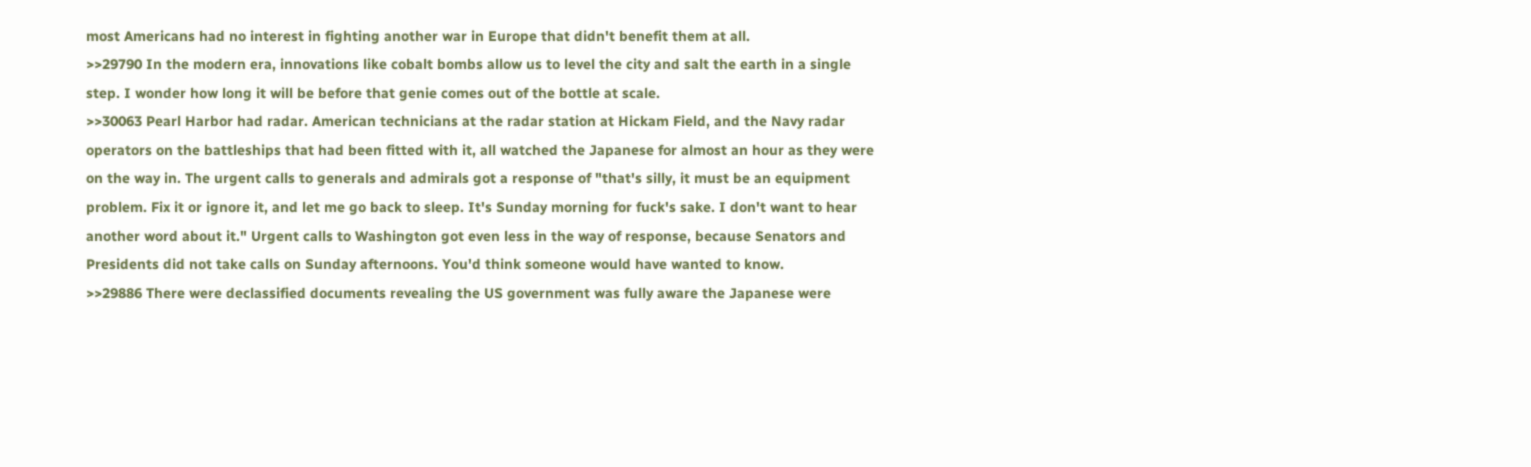most Americans had no interest in fighting another war in Europe that didn't benefit them at all.
>>29790 In the modern era, innovations like cobalt bombs allow us to level the city and salt the earth in a single step. I wonder how long it will be before that genie comes out of the bottle at scale.
>>30063 Pearl Harbor had radar. American technicians at the radar station at Hickam Field, and the Navy radar operators on the battleships that had been fitted with it, all watched the Japanese for almost an hour as they were on the way in. The urgent calls to generals and admirals got a response of "that's silly, it must be an equipment problem. Fix it or ignore it, and let me go back to sleep. It's Sunday morning for fuck's sake. I don't want to hear another word about it." Urgent calls to Washington got even less in the way of response, because Senators and Presidents did not take calls on Sunday afternoons. You'd think someone would have wanted to know.
>>29886 There were declassified documents revealing the US government was fully aware the Japanese were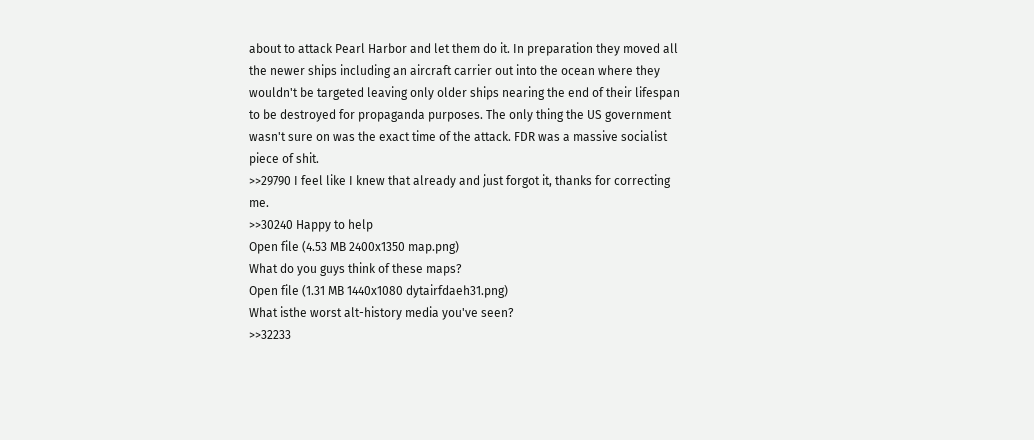about to attack Pearl Harbor and let them do it. In preparation they moved all the newer ships including an aircraft carrier out into the ocean where they wouldn't be targeted leaving only older ships nearing the end of their lifespan to be destroyed for propaganda purposes. The only thing the US government wasn't sure on was the exact time of the attack. FDR was a massive socialist piece of shit.
>>29790 I feel like I knew that already and just forgot it, thanks for correcting me.
>>30240 Happy to help
Open file (4.53 MB 2400x1350 map.png)
What do you guys think of these maps?
Open file (1.31 MB 1440x1080 dytairfdaeh31.png)
What isthe worst alt-history media you've seen?
>>32233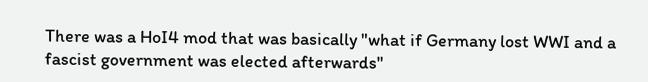There was a HoI4 mod that was basically "what if Germany lost WWI and a fascist government was elected afterwards"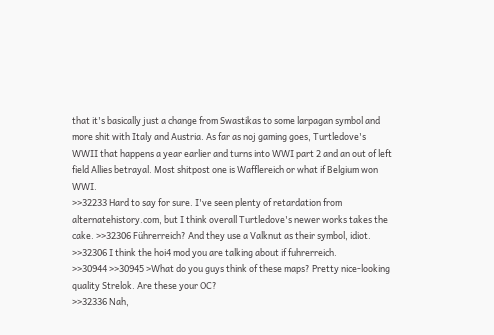that it's basically just a change from Swastikas to some larpagan symbol and more shit with Italy and Austria. As far as noj gaming goes, Turtledove's WWII that happens a year earlier and turns into WWI part 2 and an out of left field Allies betrayal. Most shitpost one is Wafflereich or what if Belgium won WWI.
>>32233 Hard to say for sure. I've seen plenty of retardation from alternatehistory.com, but I think overall Turtledove's newer works takes the cake. >>32306 Führerreich? And they use a Valknut as their symbol, idiot.
>>32306 I think the hoi4 mod you are talking about if fuhrerreich.
>>30944 >>30945 >What do you guys think of these maps? Pretty nice-looking quality Strelok. Are these your OC?
>>32336 Nah,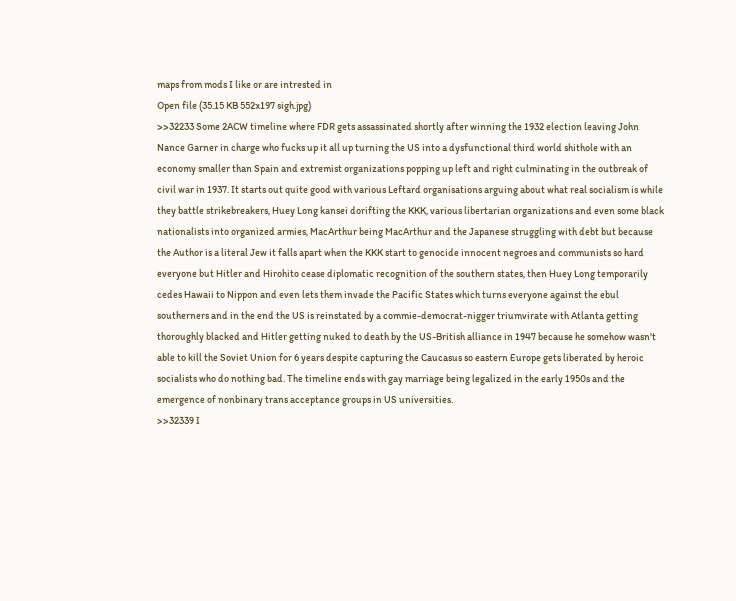maps from mods I like or are intrested in
Open file (35.15 KB 552x197 sigh.jpg)
>>32233 Some 2ACW timeline where FDR gets assassinated shortly after winning the 1932 election leaving John Nance Garner in charge who fucks up it all up turning the US into a dysfunctional third world shithole with an economy smaller than Spain and extremist organizations popping up left and right culminating in the outbreak of civil war in 1937. It starts out quite good with various Leftard organisations arguing about what real socialism is while they battle strikebreakers, Huey Long kansei dorifting the KKK, various libertarian organizations and even some black nationalists into organized armies, MacArthur being MacArthur and the Japanese struggling with debt but because the Author is a literal Jew it falls apart when the KKK start to genocide innocent negroes and communists so hard everyone but Hitler and Hirohito cease diplomatic recognition of the southern states, then Huey Long temporarily cedes Hawaii to Nippon and even lets them invade the Pacific States which turns everyone against the ebul southerners and in the end the US is reinstated by a commie-democrat-nigger triumvirate with Atlanta getting thoroughly blacked and Hitler getting nuked to death by the US-British alliance in 1947 because he somehow wasn't able to kill the Soviet Union for 6 years despite capturing the Caucasus so eastern Europe gets liberated by heroic socialists who do nothing bad. The timeline ends with gay marriage being legalized in the early 1950s and the emergence of nonbinary trans acceptance groups in US universities.
>>32339 I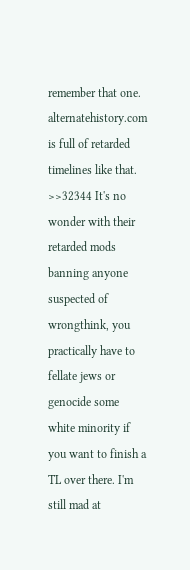remember that one. alternatehistory.com is full of retarded timelines like that.
>>32344 It's no wonder with their retarded mods banning anyone suspected of wrongthink, you practically have to fellate jews or genocide some white minority if you want to finish a TL over there. I'm still mad at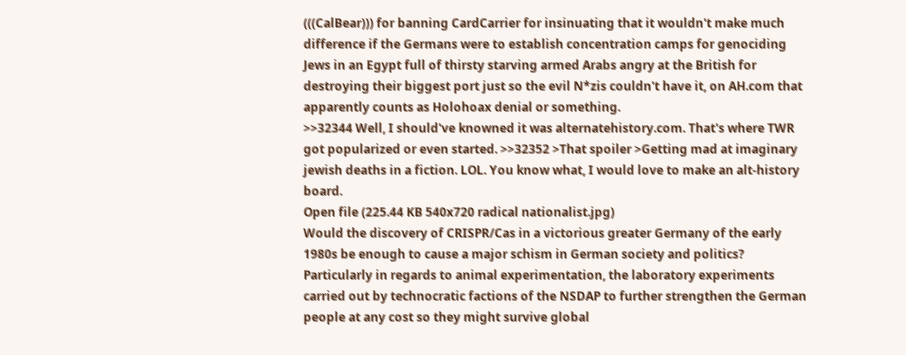(((CalBear))) for banning CardCarrier for insinuating that it wouldn't make much difference if the Germans were to establish concentration camps for genociding Jews in an Egypt full of thirsty starving armed Arabs angry at the British for destroying their biggest port just so the evil N*zis couldn't have it, on AH.com that apparently counts as Holohoax denial or something.
>>32344 Well, I should've knowned it was alternatehistory.com. That's where TWR got popularized or even started. >>32352 >That spoiler >Getting mad at imaginary jewish deaths in a fiction. LOL. You know what, I would love to make an alt-history board.
Open file (225.44 KB 540x720 radical nationalist.jpg)
Would the discovery of CRISPR/Cas in a victorious greater Germany of the early 1980s be enough to cause a major schism in German society and politics? Particularly in regards to animal experimentation, the laboratory experiments carried out by technocratic factions of the NSDAP to further strengthen the German people at any cost so they might survive global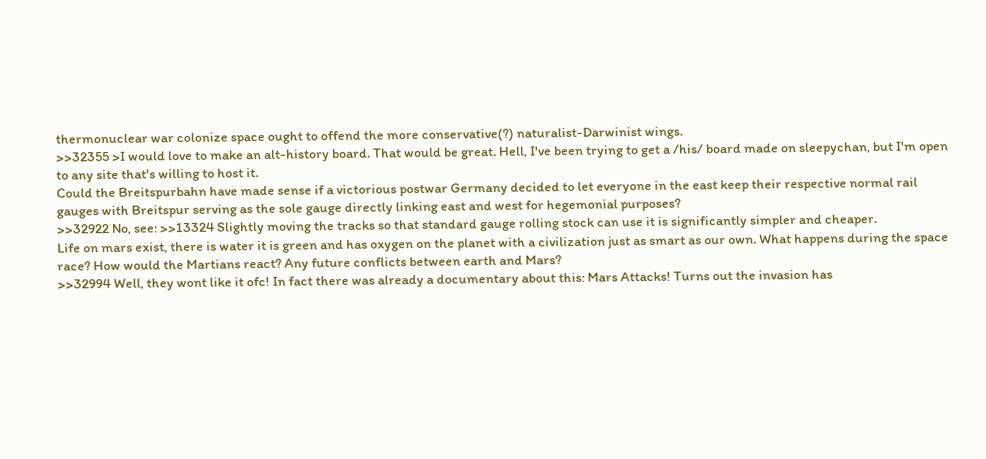thermonuclear war colonize space ought to offend the more conservative(?) naturalist-Darwinist wings.
>>32355 >I would love to make an alt-history board. That would be great. Hell, I've been trying to get a /his/ board made on sleepychan, but I'm open to any site that's willing to host it.
Could the Breitspurbahn have made sense if a victorious postwar Germany decided to let everyone in the east keep their respective normal rail gauges with Breitspur serving as the sole gauge directly linking east and west for hegemonial purposes?
>>32922 No, see: >>13324 Slightly moving the tracks so that standard gauge rolling stock can use it is significantly simpler and cheaper.
Life on mars exist, there is water it is green and has oxygen on the planet with a civilization just as smart as our own. What happens during the space race? How would the Martians react? Any future conflicts between earth and Mars?
>>32994 Well, they wont like it ofc! In fact there was already a documentary about this: Mars Attacks! Turns out the invasion has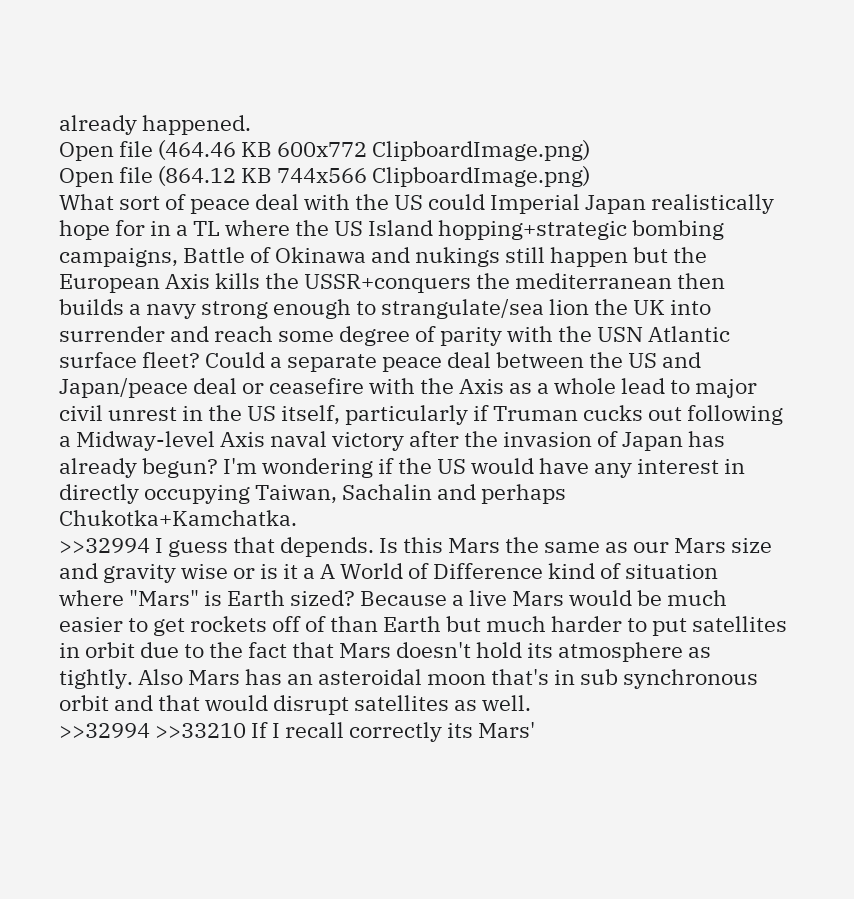already happened.
Open file (464.46 KB 600x772 ClipboardImage.png)
Open file (864.12 KB 744x566 ClipboardImage.png)
What sort of peace deal with the US could Imperial Japan realistically hope for in a TL where the US Island hopping+strategic bombing campaigns, Battle of Okinawa and nukings still happen but the European Axis kills the USSR+conquers the mediterranean then builds a navy strong enough to strangulate/sea lion the UK into surrender and reach some degree of parity with the USN Atlantic surface fleet? Could a separate peace deal between the US and Japan/peace deal or ceasefire with the Axis as a whole lead to major civil unrest in the US itself, particularly if Truman cucks out following a Midway-level Axis naval victory after the invasion of Japan has already begun? I'm wondering if the US would have any interest in directly occupying Taiwan, Sachalin and perhaps Chukotka+Kamchatka.
>>32994 I guess that depends. Is this Mars the same as our Mars size and gravity wise or is it a A World of Difference kind of situation where "Mars" is Earth sized? Because a live Mars would be much easier to get rockets off of than Earth but much harder to put satellites in orbit due to the fact that Mars doesn't hold its atmosphere as tightly. Also Mars has an asteroidal moon that's in sub synchronous orbit and that would disrupt satellites as well.
>>32994 >>33210 If I recall correctly its Mars'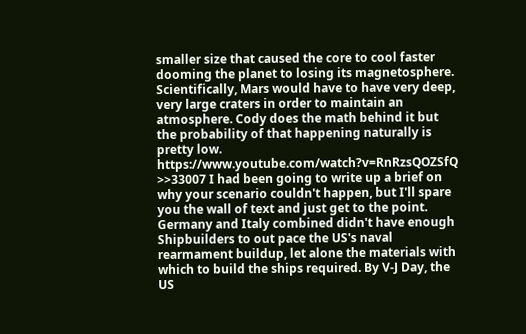smaller size that caused the core to cool faster dooming the planet to losing its magnetosphere. Scientifically, Mars would have to have very deep, very large craters in order to maintain an atmosphere. Cody does the math behind it but the probability of that happening naturally is pretty low. https://www.youtube.com/watch?v=RnRzsQOZSfQ
>>33007 I had been going to write up a brief on why your scenario couldn't happen, but I'll spare you the wall of text and just get to the point. Germany and Italy combined didn't have enough Shipbuilders to out pace the US's naval rearmament buildup, let alone the materials with which to build the ships required. By V-J Day, the US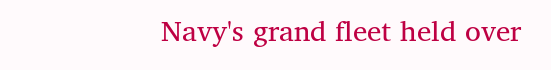Navy's grand fleet held over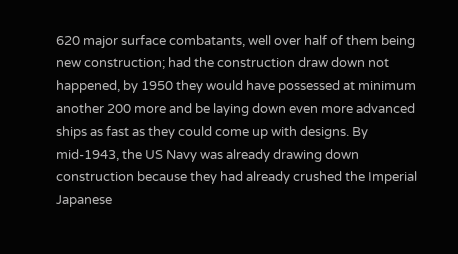620 major surface combatants, well over half of them being new construction; had the construction draw down not happened, by 1950 they would have possessed at minimum another 200 more and be laying down even more advanced ships as fast as they could come up with designs. By mid-1943, the US Navy was already drawing down construction because they had already crushed the Imperial Japanese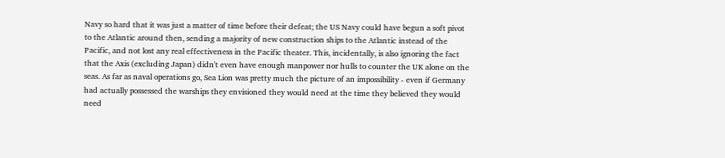Navy so hard that it was just a matter of time before their defeat; the US Navy could have begun a soft pivot to the Atlantic around then, sending a majority of new construction ships to the Atlantic instead of the Pacific, and not lost any real effectiveness in the Pacific theater. This, incidentally, is also ignoring the fact that the Axis (excluding Japan) didn't even have enough manpower nor hulls to counter the UK alone on the seas. As far as naval operations go, Sea Lion was pretty much the picture of an impossibility - even if Germany had actually possessed the warships they envisioned they would need at the time they believed they would need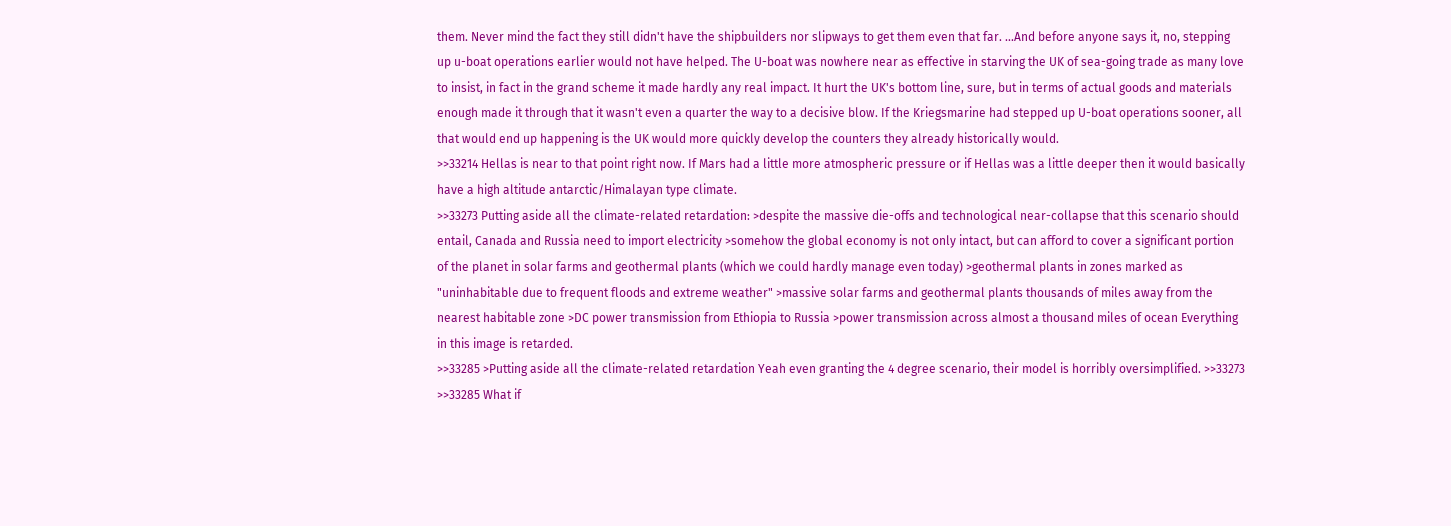them. Never mind the fact they still didn't have the shipbuilders nor slipways to get them even that far. ...And before anyone says it, no, stepping up u-boat operations earlier would not have helped. The U-boat was nowhere near as effective in starving the UK of sea-going trade as many love to insist, in fact in the grand scheme it made hardly any real impact. It hurt the UK's bottom line, sure, but in terms of actual goods and materials enough made it through that it wasn't even a quarter the way to a decisive blow. If the Kriegsmarine had stepped up U-boat operations sooner, all that would end up happening is the UK would more quickly develop the counters they already historically would.
>>33214 Hellas is near to that point right now. If Mars had a little more atmospheric pressure or if Hellas was a little deeper then it would basically have a high altitude antarctic/Himalayan type climate.
>>33273 Putting aside all the climate-related retardation: >despite the massive die-offs and technological near-collapse that this scenario should entail, Canada and Russia need to import electricity >somehow the global economy is not only intact, but can afford to cover a significant portion of the planet in solar farms and geothermal plants (which we could hardly manage even today) >geothermal plants in zones marked as "uninhabitable due to frequent floods and extreme weather" >massive solar farms and geothermal plants thousands of miles away from the nearest habitable zone >DC power transmission from Ethiopia to Russia >power transmission across almost a thousand miles of ocean Everything in this image is retarded.
>>33285 >Putting aside all the climate-related retardation Yeah even granting the 4 degree scenario, their model is horribly oversimplified. >>33273 >>33285 What if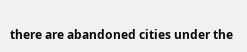there are abandoned cities under the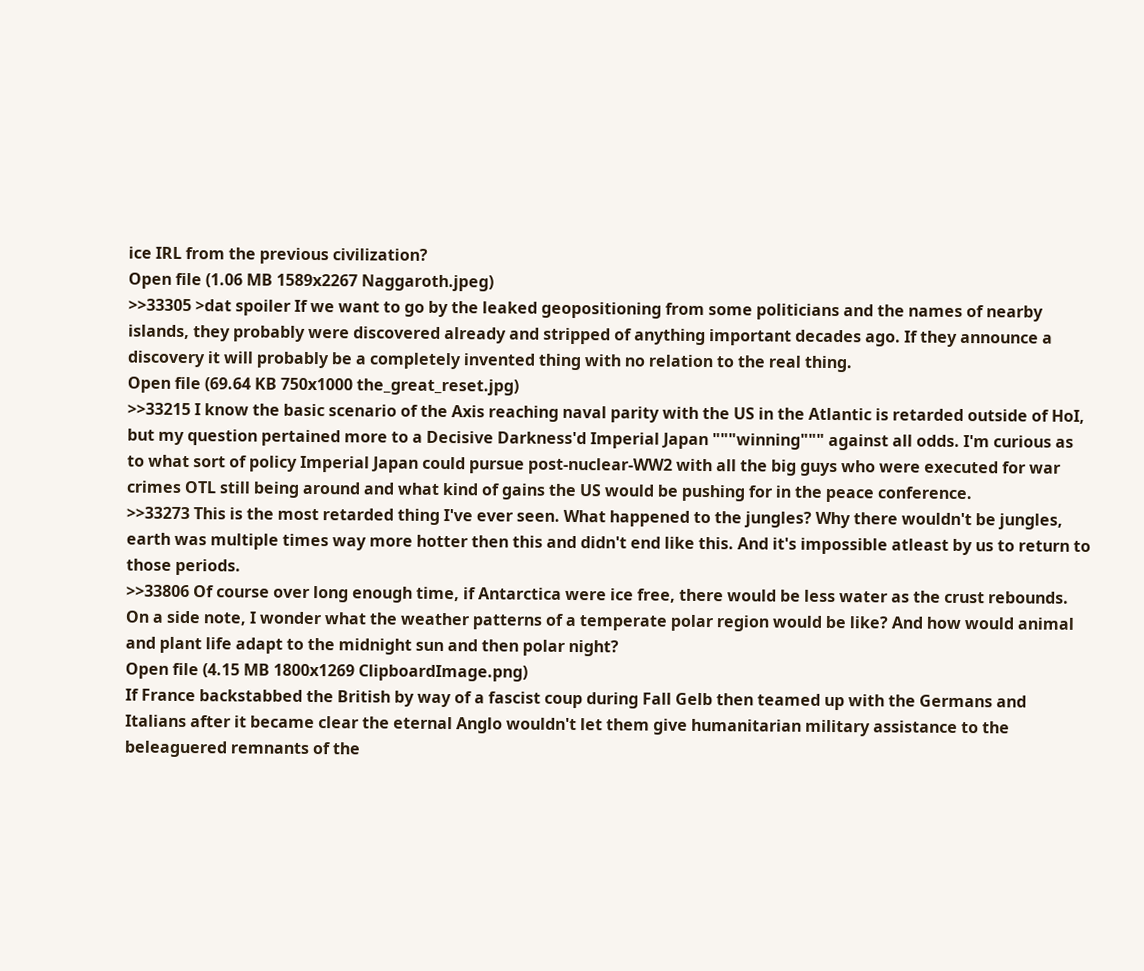ice IRL from the previous civilization?
Open file (1.06 MB 1589x2267 Naggaroth.jpeg)
>>33305 >dat spoiler If we want to go by the leaked geopositioning from some politicians and the names of nearby islands, they probably were discovered already and stripped of anything important decades ago. If they announce a discovery it will probably be a completely invented thing with no relation to the real thing.
Open file (69.64 KB 750x1000 the_great_reset.jpg)
>>33215 I know the basic scenario of the Axis reaching naval parity with the US in the Atlantic is retarded outside of HoI, but my question pertained more to a Decisive Darkness'd Imperial Japan """winning""" against all odds. I'm curious as to what sort of policy Imperial Japan could pursue post-nuclear-WW2 with all the big guys who were executed for war crimes OTL still being around and what kind of gains the US would be pushing for in the peace conference.
>>33273 This is the most retarded thing I've ever seen. What happened to the jungles? Why there wouldn't be jungles, earth was multiple times way more hotter then this and didn't end like this. And it's impossible atleast by us to return to those periods.
>>33806 Of course over long enough time, if Antarctica were ice free, there would be less water as the crust rebounds. On a side note, I wonder what the weather patterns of a temperate polar region would be like? And how would animal and plant life adapt to the midnight sun and then polar night?
Open file (4.15 MB 1800x1269 ClipboardImage.png)
If France backstabbed the British by way of a fascist coup during Fall Gelb then teamed up with the Germans and Italians after it became clear the eternal Anglo wouldn't let them give humanitarian military assistance to the beleaguered remnants of the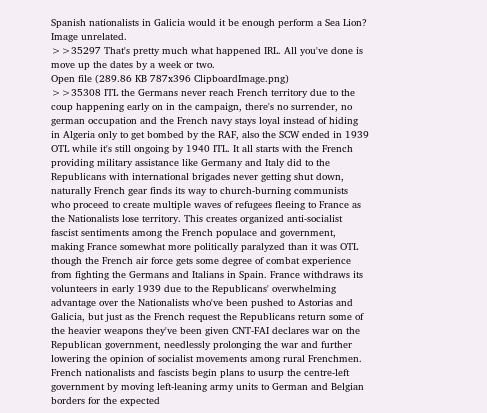Spanish nationalists in Galicia would it be enough perform a Sea Lion? Image unrelated.
>>35297 That's pretty much what happened IRL. All you've done is move up the dates by a week or two.
Open file (289.86 KB 787x396 ClipboardImage.png)
>>35308 ITL the Germans never reach French territory due to the coup happening early on in the campaign, there's no surrender, no german occupation and the French navy stays loyal instead of hiding in Algeria only to get bombed by the RAF, also the SCW ended in 1939 OTL while it's still ongoing by 1940 ITL. It all starts with the French providing military assistance like Germany and Italy did to the Republicans with international brigades never getting shut down, naturally French gear finds its way to church-burning communists who proceed to create multiple waves of refugees fleeing to France as the Nationalists lose territory. This creates organized anti-socialist fascist sentiments among the French populace and government, making France somewhat more politically paralyzed than it was OTL though the French air force gets some degree of combat experience from fighting the Germans and Italians in Spain. France withdraws its volunteers in early 1939 due to the Republicans' overwhelming advantage over the Nationalists who've been pushed to Astorias and Galicia, but just as the French request the Republicans return some of the heavier weapons they've been given CNT-FAI declares war on the Republican government, needlessly prolonging the war and further lowering the opinion of socialist movements among rural Frenchmen. French nationalists and fascists begin plans to usurp the centre-left government by moving left-leaning army units to German and Belgian borders for the expected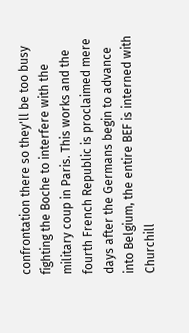confrontation there so they'll be too busy fighting the Boche to interfere with the military coup in Paris. This works and the fourth French Republic is proclaimed mere days after the Germans begin to advance into Belgium, the entire BEF is interned with Churchill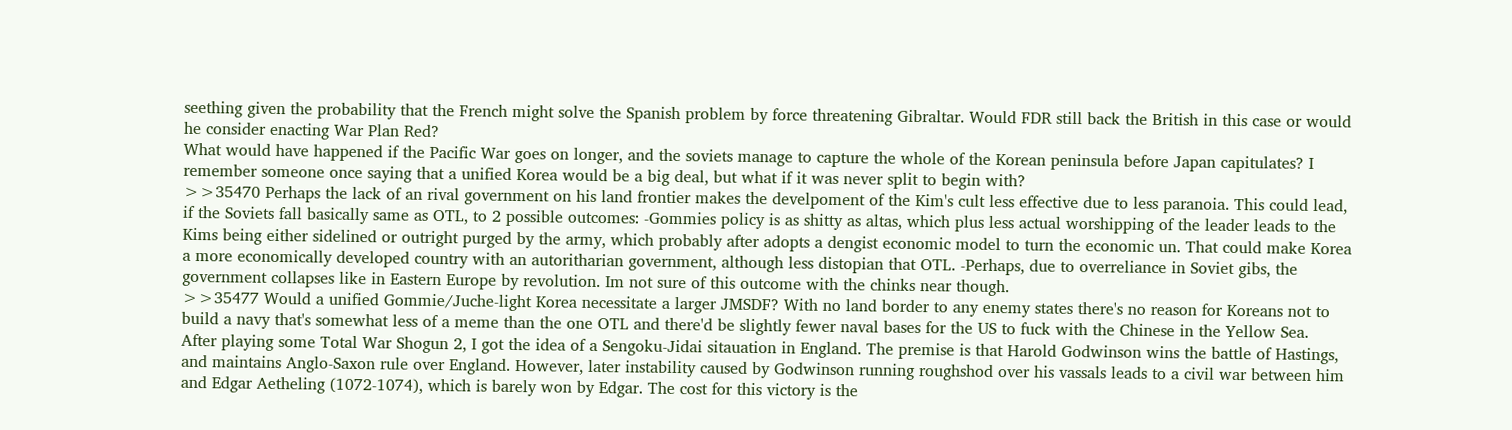seething given the probability that the French might solve the Spanish problem by force threatening Gibraltar. Would FDR still back the British in this case or would he consider enacting War Plan Red?
What would have happened if the Pacific War goes on longer, and the soviets manage to capture the whole of the Korean peninsula before Japan capitulates? I remember someone once saying that a unified Korea would be a big deal, but what if it was never split to begin with?
>>35470 Perhaps the lack of an rival government on his land frontier makes the develpoment of the Kim's cult less effective due to less paranoia. This could lead, if the Soviets fall basically same as OTL, to 2 possible outcomes: -Gommies policy is as shitty as altas, which plus less actual worshipping of the leader leads to the Kims being either sidelined or outright purged by the army, which probably after adopts a dengist economic model to turn the economic un. That could make Korea a more economically developed country with an autoritharian government, although less distopian that OTL. -Perhaps, due to overreliance in Soviet gibs, the government collapses like in Eastern Europe by revolution. Im not sure of this outcome with the chinks near though.
>>35477 Would a unified Gommie/Juche-light Korea necessitate a larger JMSDF? With no land border to any enemy states there's no reason for Koreans not to build a navy that's somewhat less of a meme than the one OTL and there'd be slightly fewer naval bases for the US to fuck with the Chinese in the Yellow Sea.
After playing some Total War Shogun 2, I got the idea of a Sengoku-Jidai sitauation in England. The premise is that Harold Godwinson wins the battle of Hastings, and maintains Anglo-Saxon rule over England. However, later instability caused by Godwinson running roughshod over his vassals leads to a civil war between him and Edgar Aetheling (1072-1074), which is barely won by Edgar. The cost for this victory is the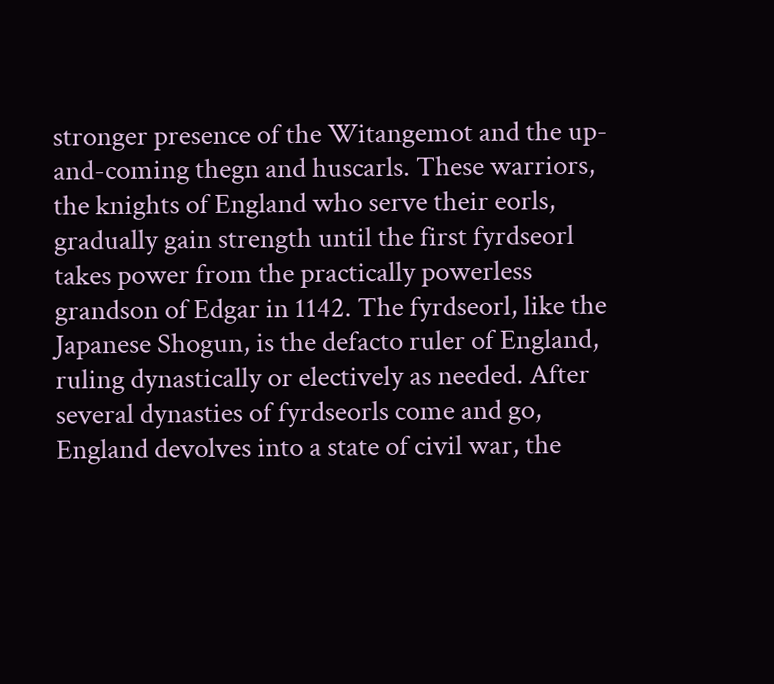stronger presence of the Witangemot and the up-and-coming thegn and huscarls. These warriors, the knights of England who serve their eorls, gradually gain strength until the first fyrdseorl takes power from the practically powerless grandson of Edgar in 1142. The fyrdseorl, like the Japanese Shogun, is the defacto ruler of England, ruling dynastically or electively as needed. After several dynasties of fyrdseorls come and go, England devolves into a state of civil war, the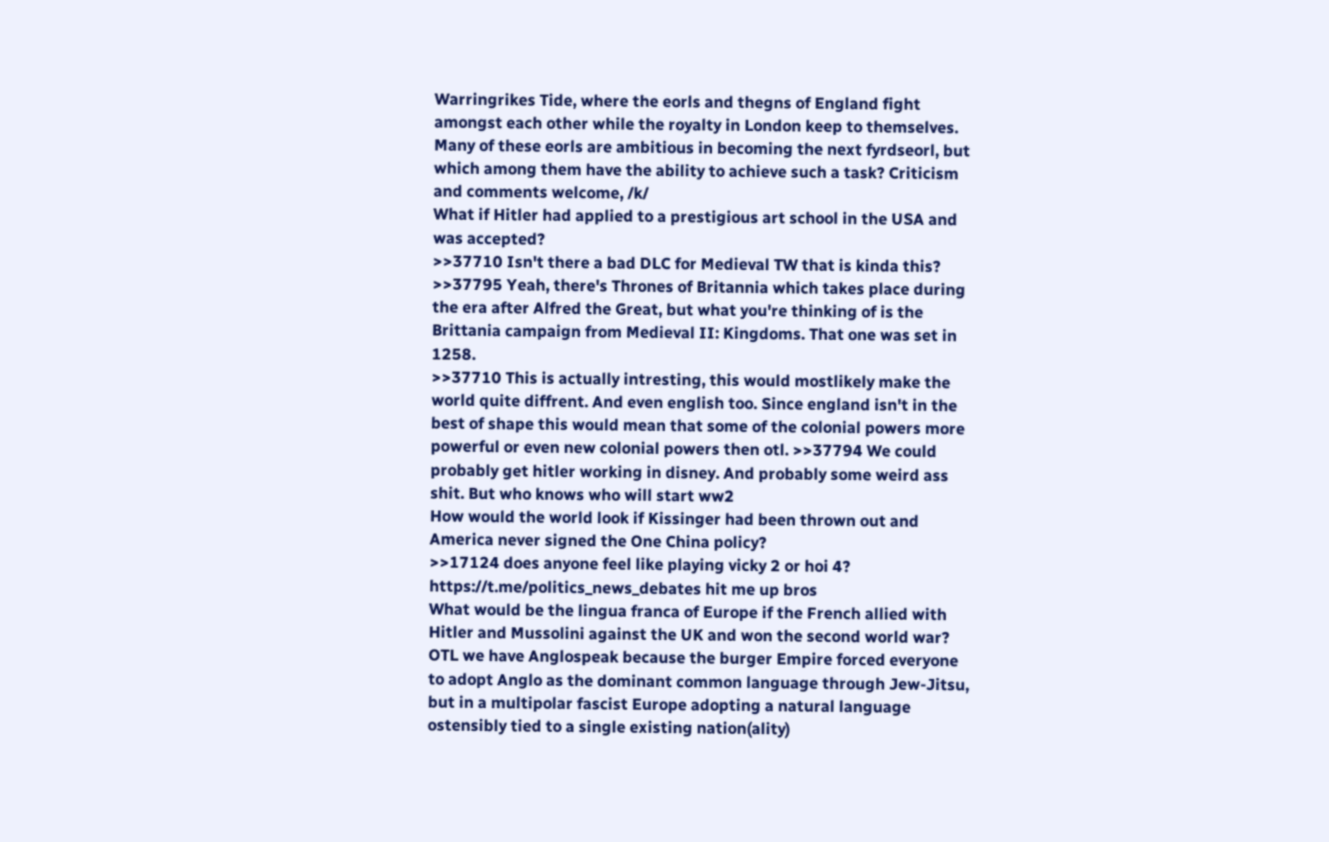Warringrikes Tide, where the eorls and thegns of England fight amongst each other while the royalty in London keep to themselves. Many of these eorls are ambitious in becoming the next fyrdseorl, but which among them have the ability to achieve such a task? Criticism and comments welcome, /k/
What if Hitler had applied to a prestigious art school in the USA and was accepted?
>>37710 Isn't there a bad DLC for Medieval TW that is kinda this?
>>37795 Yeah, there's Thrones of Britannia which takes place during the era after Alfred the Great, but what you're thinking of is the Brittania campaign from Medieval II: Kingdoms. That one was set in 1258.
>>37710 This is actually intresting, this would mostlikely make the world quite diffrent. And even english too. Since england isn't in the best of shape this would mean that some of the colonial powers more powerful or even new colonial powers then otl. >>37794 We could probably get hitler working in disney. And probably some weird ass shit. But who knows who will start ww2
How would the world look if Kissinger had been thrown out and America never signed the One China policy?
>>17124 does anyone feel like playing vicky 2 or hoi 4? https://t.me/politics_news_debates hit me up bros
What would be the lingua franca of Europe if the French allied with Hitler and Mussolini against the UK and won the second world war? OTL we have Anglospeak because the burger Empire forced everyone to adopt Anglo as the dominant common language through Jew-Jitsu, but in a multipolar fascist Europe adopting a natural language ostensibly tied to a single existing nation(ality)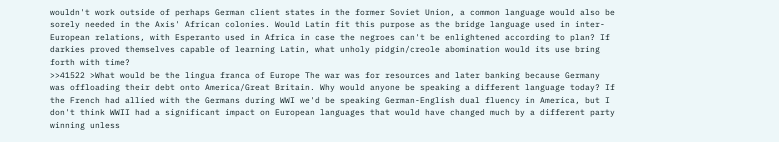wouldn't work outside of perhaps German client states in the former Soviet Union, a common language would also be sorely needed in the Axis' African colonies. Would Latin fit this purpose as the bridge language used in inter-European relations, with Esperanto used in Africa in case the negroes can't be enlightened according to plan? If darkies proved themselves capable of learning Latin, what unholy pidgin/creole abomination would its use bring forth with time?
>>41522 >What would be the lingua franca of Europe The war was for resources and later banking because Germany was offloading their debt onto America/Great Britain. Why would anyone be speaking a different language today? If the French had allied with the Germans during WWI we'd be speaking German-English dual fluency in America, but I don't think WWII had a significant impact on European languages that would have changed much by a different party winning unless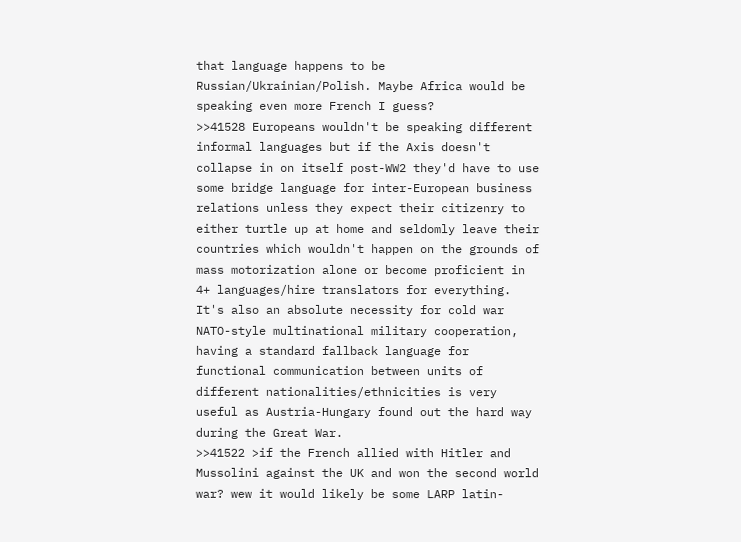that language happens to be Russian/Ukrainian/Polish. Maybe Africa would be speaking even more French I guess?
>>41528 Europeans wouldn't be speaking different informal languages but if the Axis doesn't collapse in on itself post-WW2 they'd have to use some bridge language for inter-European business relations unless they expect their citizenry to either turtle up at home and seldomly leave their countries which wouldn't happen on the grounds of mass motorization alone or become proficient in 4+ languages/hire translators for everything. It's also an absolute necessity for cold war NATO-style multinational military cooperation, having a standard fallback language for functional communication between units of different nationalities/ethnicities is very useful as Austria-Hungary found out the hard way during the Great War.
>>41522 >if the French allied with Hitler and Mussolini against the UK and won the second world war? wew it would likely be some LARP latin-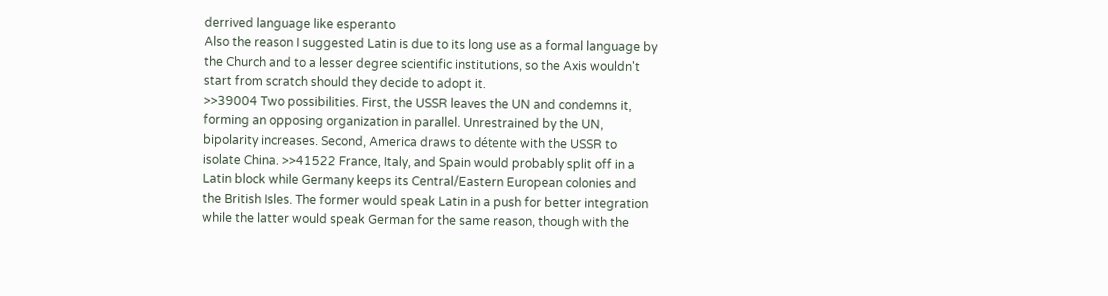derrived language like esperanto
Also the reason I suggested Latin is due to its long use as a formal language by the Church and to a lesser degree scientific institutions, so the Axis wouldn't start from scratch should they decide to adopt it.
>>39004 Two possibilities. First, the USSR leaves the UN and condemns it, forming an opposing organization in parallel. Unrestrained by the UN, bipolarity increases. Second, America draws to détente with the USSR to isolate China. >>41522 France, Italy, and Spain would probably split off in a Latin block while Germany keeps its Central/Eastern European colonies and the British Isles. The former would speak Latin in a push for better integration while the latter would speak German for the same reason, though with the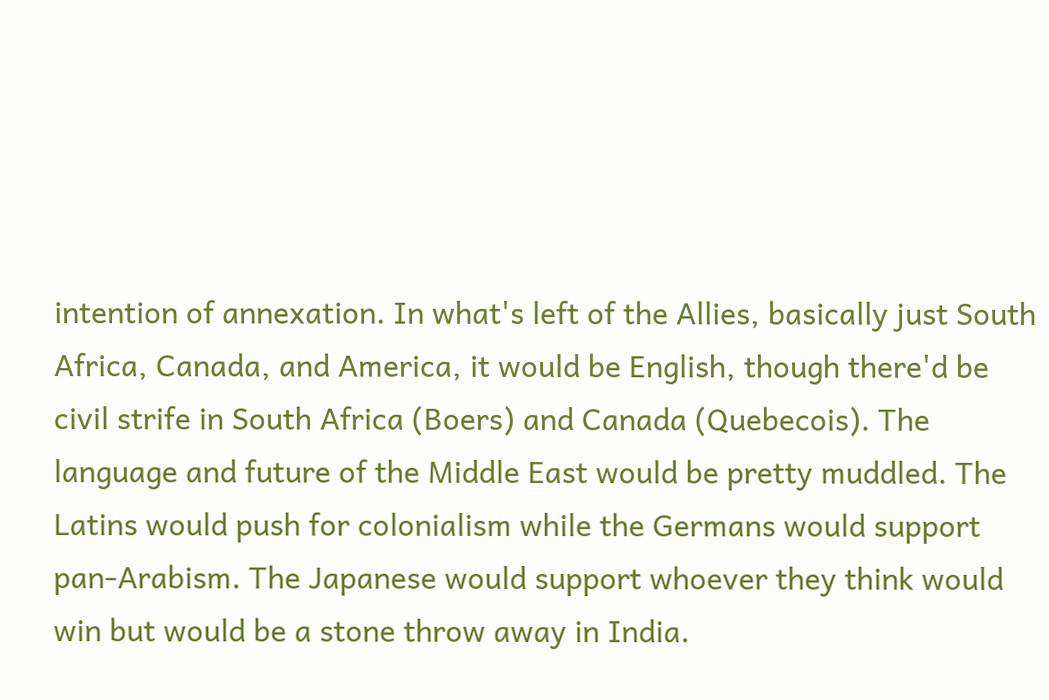intention of annexation. In what's left of the Allies, basically just South Africa, Canada, and America, it would be English, though there'd be civil strife in South Africa (Boers) and Canada (Quebecois). The language and future of the Middle East would be pretty muddled. The Latins would push for colonialism while the Germans would support pan-Arabism. The Japanese would support whoever they think would win but would be a stone throw away in India.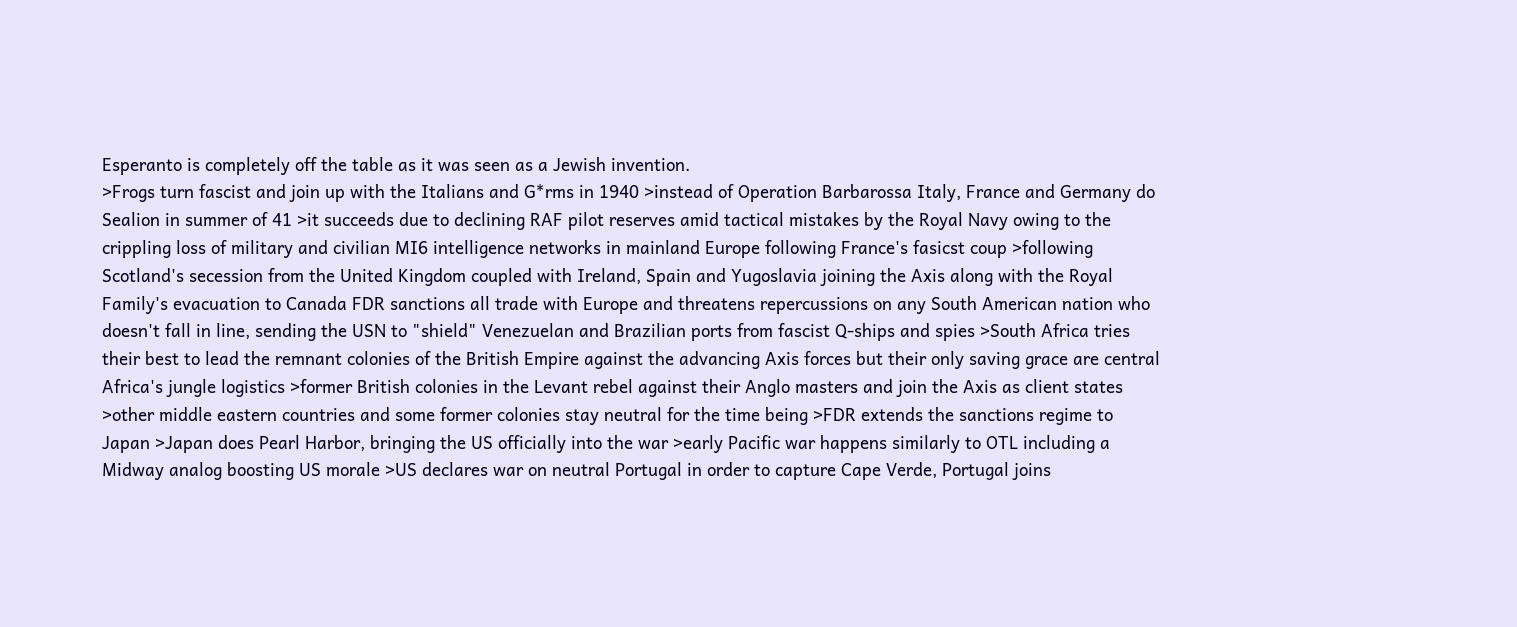Esperanto is completely off the table as it was seen as a Jewish invention.
>Frogs turn fascist and join up with the Italians and G*rms in 1940 >instead of Operation Barbarossa Italy, France and Germany do Sealion in summer of 41 >it succeeds due to declining RAF pilot reserves amid tactical mistakes by the Royal Navy owing to the crippling loss of military and civilian MI6 intelligence networks in mainland Europe following France's fasicst coup >following Scotland's secession from the United Kingdom coupled with Ireland, Spain and Yugoslavia joining the Axis along with the Royal Family's evacuation to Canada FDR sanctions all trade with Europe and threatens repercussions on any South American nation who doesn't fall in line, sending the USN to "shield" Venezuelan and Brazilian ports from fascist Q-ships and spies >South Africa tries their best to lead the remnant colonies of the British Empire against the advancing Axis forces but their only saving grace are central Africa's jungle logistics >former British colonies in the Levant rebel against their Anglo masters and join the Axis as client states >other middle eastern countries and some former colonies stay neutral for the time being >FDR extends the sanctions regime to Japan >Japan does Pearl Harbor, bringing the US officially into the war >early Pacific war happens similarly to OTL including a Midway analog boosting US morale >US declares war on neutral Portugal in order to capture Cape Verde, Portugal joins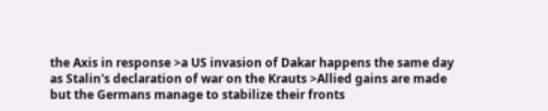the Axis in response >a US invasion of Dakar happens the same day as Stalin's declaration of war on the Krauts >Allied gains are made but the Germans manage to stabilize their fronts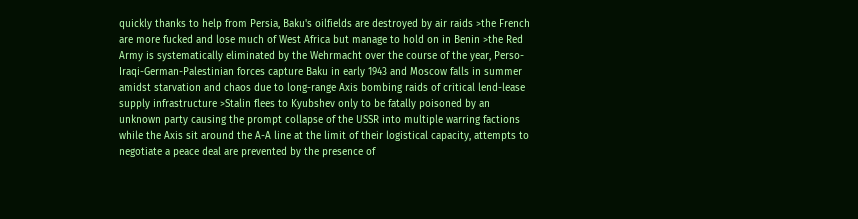quickly thanks to help from Persia, Baku's oilfields are destroyed by air raids >the French are more fucked and lose much of West Africa but manage to hold on in Benin >the Red Army is systematically eliminated by the Wehrmacht over the course of the year, Perso-Iraqi-German-Palestinian forces capture Baku in early 1943 and Moscow falls in summer amidst starvation and chaos due to long-range Axis bombing raids of critical lend-lease supply infrastructure >Stalin flees to Kyubshev only to be fatally poisoned by an unknown party causing the prompt collapse of the USSR into multiple warring factions while the Axis sit around the A-A line at the limit of their logistical capacity, attempts to negotiate a peace deal are prevented by the presence of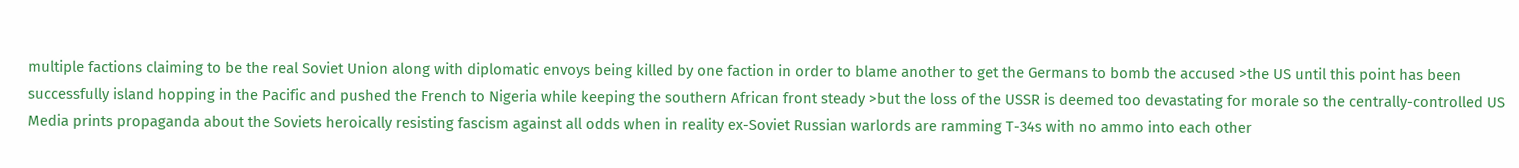multiple factions claiming to be the real Soviet Union along with diplomatic envoys being killed by one faction in order to blame another to get the Germans to bomb the accused >the US until this point has been successfully island hopping in the Pacific and pushed the French to Nigeria while keeping the southern African front steady >but the loss of the USSR is deemed too devastating for morale so the centrally-controlled US Media prints propaganda about the Soviets heroically resisting fascism against all odds when in reality ex-Soviet Russian warlords are ramming T-34s with no ammo into each other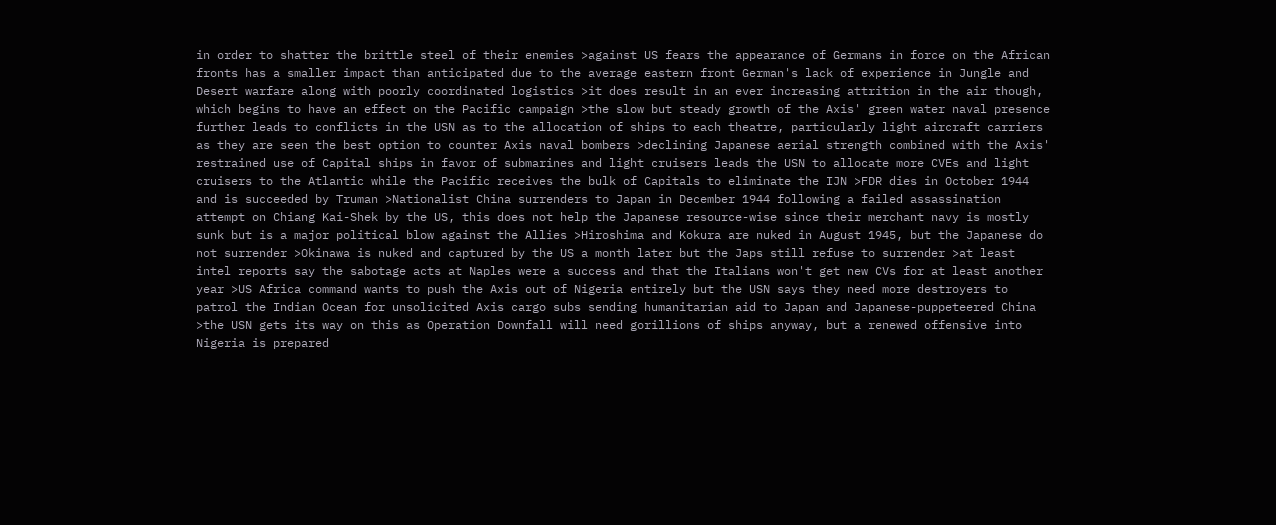in order to shatter the brittle steel of their enemies >against US fears the appearance of Germans in force on the African fronts has a smaller impact than anticipated due to the average eastern front German's lack of experience in Jungle and Desert warfare along with poorly coordinated logistics >it does result in an ever increasing attrition in the air though, which begins to have an effect on the Pacific campaign >the slow but steady growth of the Axis' green water naval presence further leads to conflicts in the USN as to the allocation of ships to each theatre, particularly light aircraft carriers as they are seen the best option to counter Axis naval bombers >declining Japanese aerial strength combined with the Axis' restrained use of Capital ships in favor of submarines and light cruisers leads the USN to allocate more CVEs and light cruisers to the Atlantic while the Pacific receives the bulk of Capitals to eliminate the IJN >FDR dies in October 1944 and is succeeded by Truman >Nationalist China surrenders to Japan in December 1944 following a failed assassination attempt on Chiang Kai-Shek by the US, this does not help the Japanese resource-wise since their merchant navy is mostly sunk but is a major political blow against the Allies >Hiroshima and Kokura are nuked in August 1945, but the Japanese do not surrender >Okinawa is nuked and captured by the US a month later but the Japs still refuse to surrender >at least intel reports say the sabotage acts at Naples were a success and that the Italians won't get new CVs for at least another year >US Africa command wants to push the Axis out of Nigeria entirely but the USN says they need more destroyers to patrol the Indian Ocean for unsolicited Axis cargo subs sending humanitarian aid to Japan and Japanese-puppeteered China >the USN gets its way on this as Operation Downfall will need gorillions of ships anyway, but a renewed offensive into Nigeria is prepared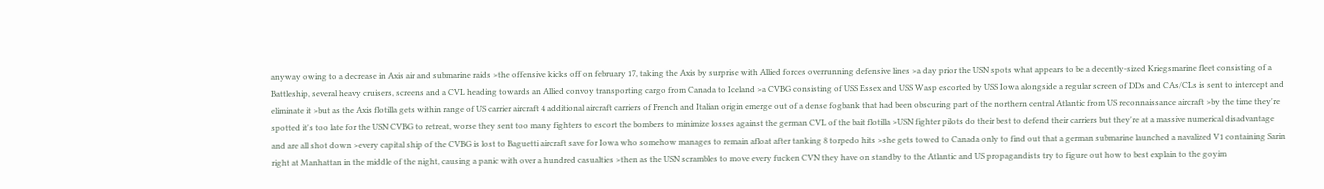anyway owing to a decrease in Axis air and submarine raids >the offensive kicks off on february 17, taking the Axis by surprise with Allied forces overrunning defensive lines >a day prior the USN spots what appears to be a decently-sized Kriegsmarine fleet consisting of a Battleship, several heavy cruisers, screens and a CVL heading towards an Allied convoy transporting cargo from Canada to Iceland >a CVBG consisting of USS Essex and USS Wasp escorted by USS Iowa alongside a regular screen of DDs and CAs/CLs is sent to intercept and eliminate it >but as the Axis flotilla gets within range of US carrier aircraft 4 additional aircraft carriers of French and Italian origin emerge out of a dense fogbank that had been obscuring part of the northern central Atlantic from US reconnaissance aircraft >by the time they're spotted it's too late for the USN CVBG to retreat, worse they sent too many fighters to escort the bombers to minimize losses against the german CVL of the bait flotilla >USN fighter pilots do their best to defend their carriers but they're at a massive numerical disadvantage and are all shot down >every capital ship of the CVBG is lost to Baguetti aircraft save for Iowa who somehow manages to remain afloat after tanking 8 torpedo hits >she gets towed to Canada only to find out that a german submarine launched a navalized V1 containing Sarin right at Manhattan in the middle of the night, causing a panic with over a hundred casualties >then as the USN scrambles to move every fucken CVN they have on standby to the Atlantic and US propagandists try to figure out how to best explain to the goyim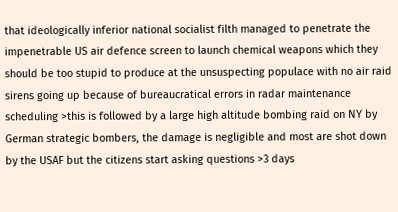that ideologically inferior national socialist filth managed to penetrate the impenetrable US air defence screen to launch chemical weapons which they should be too stupid to produce at the unsuspecting populace with no air raid sirens going up because of bureaucratical errors in radar maintenance scheduling >this is followed by a large high altitude bombing raid on NY by German strategic bombers, the damage is negligible and most are shot down by the USAF but the citizens start asking questions >3 days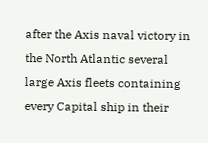after the Axis naval victory in the North Atlantic several large Axis fleets containing every Capital ship in their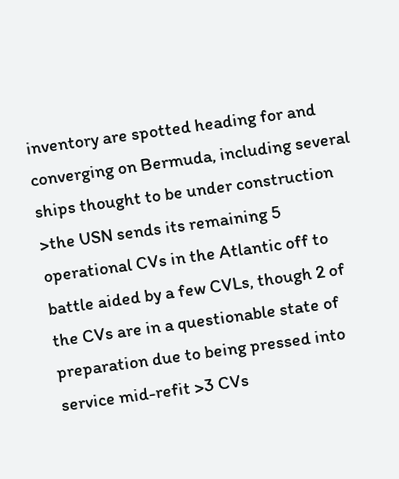inventory are spotted heading for and converging on Bermuda, including several ships thought to be under construction >the USN sends its remaining 5 operational CVs in the Atlantic off to battle aided by a few CVLs, though 2 of the CVs are in a questionable state of preparation due to being pressed into service mid-refit >3 CVs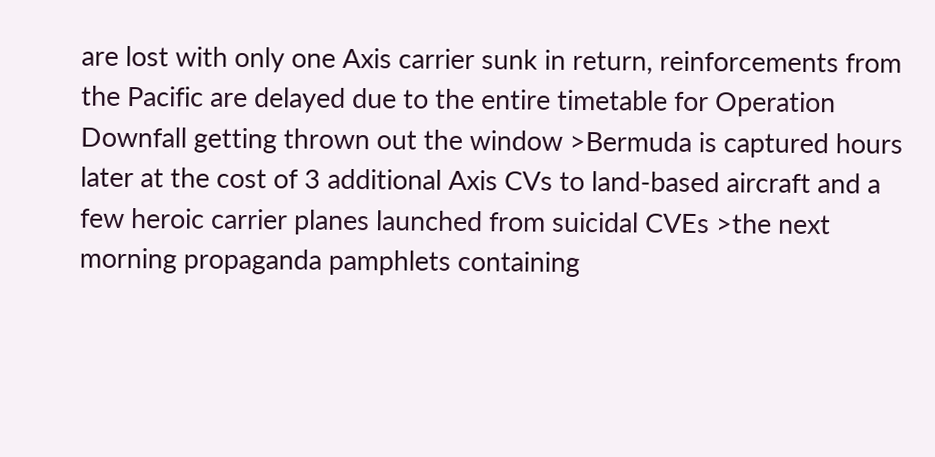are lost with only one Axis carrier sunk in return, reinforcements from the Pacific are delayed due to the entire timetable for Operation Downfall getting thrown out the window >Bermuda is captured hours later at the cost of 3 additional Axis CVs to land-based aircraft and a few heroic carrier planes launched from suicidal CVEs >the next morning propaganda pamphlets containing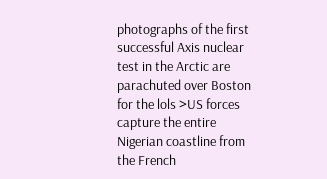photographs of the first successful Axis nuclear test in the Arctic are parachuted over Boston for the lols >US forces capture the entire Nigerian coastline from the French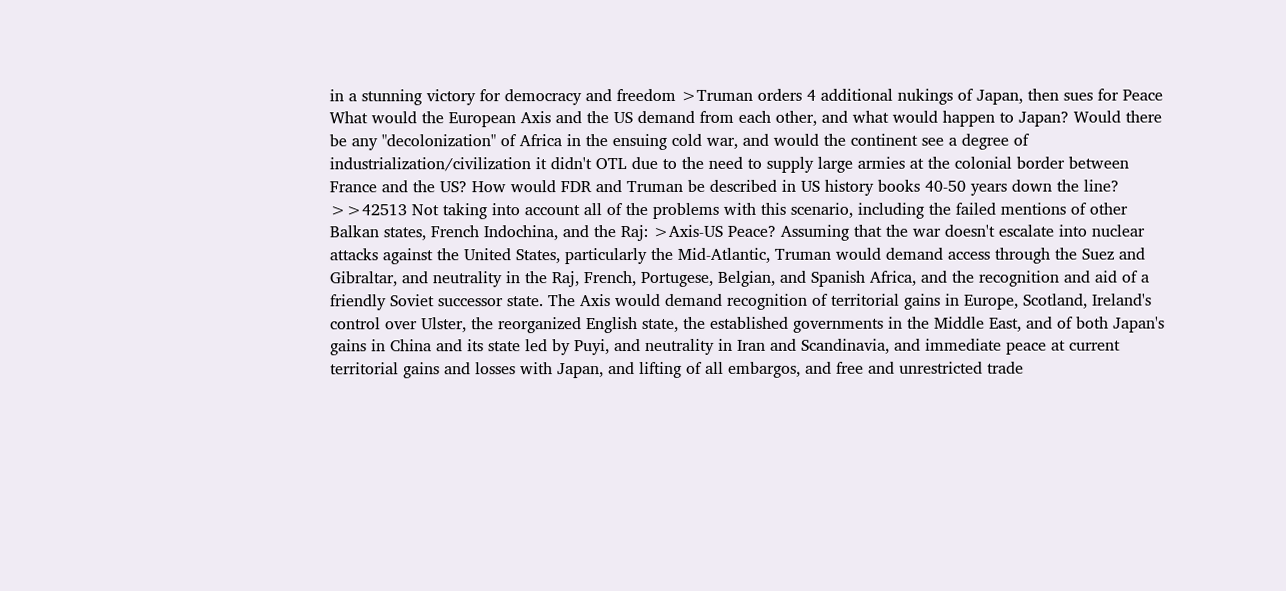in a stunning victory for democracy and freedom >Truman orders 4 additional nukings of Japan, then sues for Peace What would the European Axis and the US demand from each other, and what would happen to Japan? Would there be any "decolonization" of Africa in the ensuing cold war, and would the continent see a degree of industrialization/civilization it didn't OTL due to the need to supply large armies at the colonial border between France and the US? How would FDR and Truman be described in US history books 40-50 years down the line?
>>42513 Not taking into account all of the problems with this scenario, including the failed mentions of other Balkan states, French Indochina, and the Raj: >Axis-US Peace? Assuming that the war doesn't escalate into nuclear attacks against the United States, particularly the Mid-Atlantic, Truman would demand access through the Suez and Gibraltar, and neutrality in the Raj, French, Portugese, Belgian, and Spanish Africa, and the recognition and aid of a friendly Soviet successor state. The Axis would demand recognition of territorial gains in Europe, Scotland, Ireland's control over Ulster, the reorganized English state, the established governments in the Middle East, and of both Japan's gains in China and its state led by Puyi, and neutrality in Iran and Scandinavia, and immediate peace at current territorial gains and losses with Japan, and lifting of all embargos, and free and unrestricted trade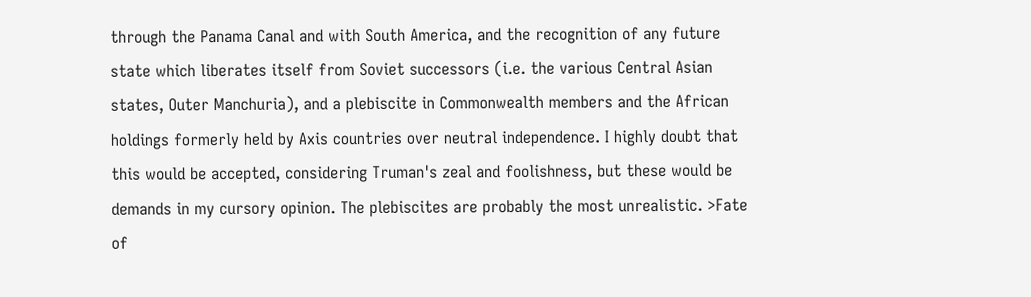through the Panama Canal and with South America, and the recognition of any future state which liberates itself from Soviet successors (i.e. the various Central Asian states, Outer Manchuria), and a plebiscite in Commonwealth members and the African holdings formerly held by Axis countries over neutral independence. I highly doubt that this would be accepted, considering Truman's zeal and foolishness, but these would be demands in my cursory opinion. The plebiscites are probably the most unrealistic. >Fate of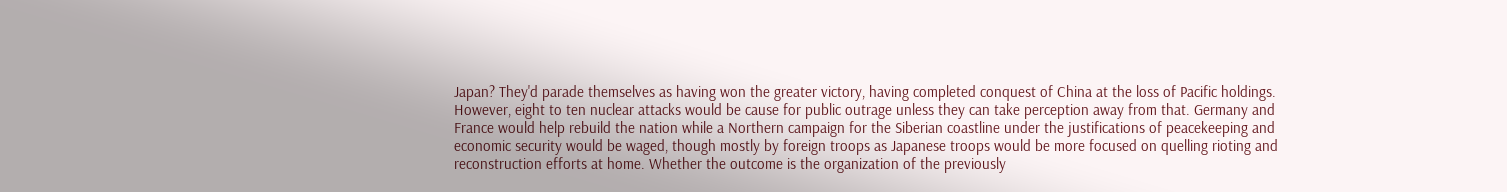Japan? They'd parade themselves as having won the greater victory, having completed conquest of China at the loss of Pacific holdings. However, eight to ten nuclear attacks would be cause for public outrage unless they can take perception away from that. Germany and France would help rebuild the nation while a Northern campaign for the Siberian coastline under the justifications of peacekeeping and economic security would be waged, though mostly by foreign troops as Japanese troops would be more focused on quelling rioting and reconstruction efforts at home. Whether the outcome is the organization of the previously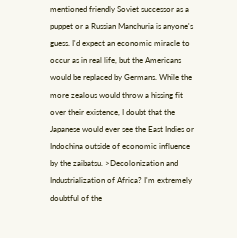mentioned friendly Soviet successor as a puppet or a Russian Manchuria is anyone's guess. I'd expect an economic miracle to occur as in real life, but the Americans would be replaced by Germans. While the more zealous would throw a hissing fit over their existence, I doubt that the Japanese would ever see the East Indies or Indochina outside of economic influence by the zaibatsu. >Decolonization and Industrialization of Africa? I'm extremely doubtful of the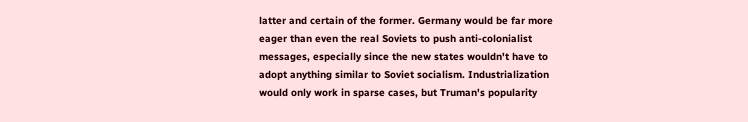latter and certain of the former. Germany would be far more eager than even the real Soviets to push anti-colonialist messages, especially since the new states wouldn't have to adopt anything similar to Soviet socialism. Industrialization would only work in sparse cases, but Truman's popularity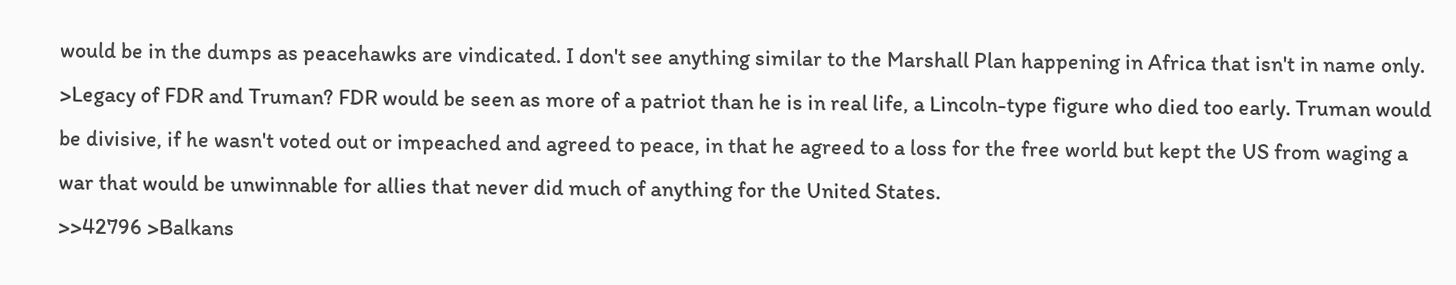would be in the dumps as peacehawks are vindicated. I don't see anything similar to the Marshall Plan happening in Africa that isn't in name only. >Legacy of FDR and Truman? FDR would be seen as more of a patriot than he is in real life, a Lincoln-type figure who died too early. Truman would be divisive, if he wasn't voted out or impeached and agreed to peace, in that he agreed to a loss for the free world but kept the US from waging a war that would be unwinnable for allies that never did much of anything for the United States.
>>42796 >Balkans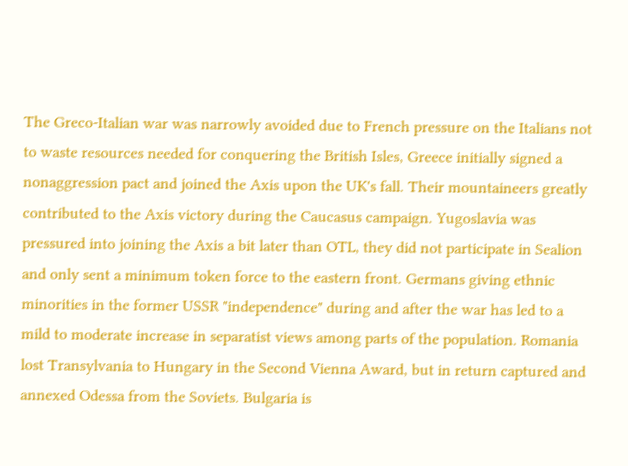The Greco-Italian war was narrowly avoided due to French pressure on the Italians not to waste resources needed for conquering the British Isles, Greece initially signed a nonaggression pact and joined the Axis upon the UK's fall. Their mountaineers greatly contributed to the Axis victory during the Caucasus campaign. Yugoslavia was pressured into joining the Axis a bit later than OTL, they did not participate in Sealion and only sent a minimum token force to the eastern front. Germans giving ethnic minorities in the former USSR "independence" during and after the war has led to a mild to moderate increase in separatist views among parts of the population. Romania lost Transylvania to Hungary in the Second Vienna Award, but in return captured and annexed Odessa from the Soviets. Bulgaria is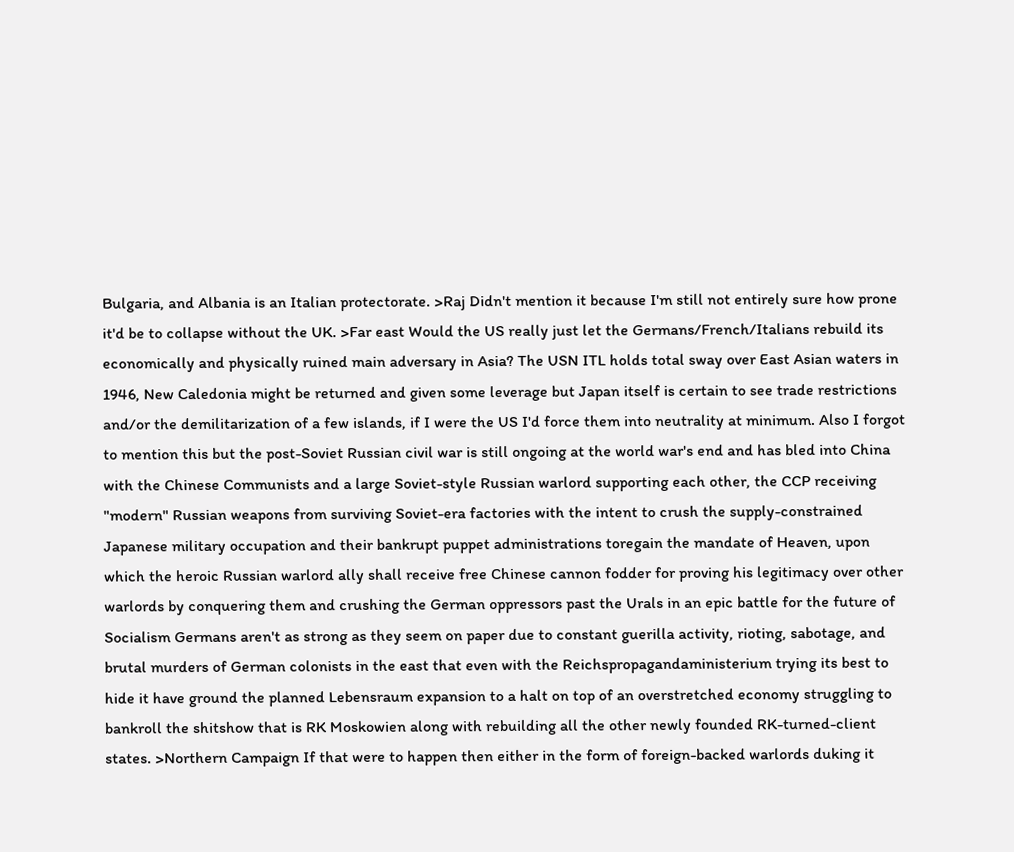Bulgaria, and Albania is an Italian protectorate. >Raj Didn't mention it because I'm still not entirely sure how prone it'd be to collapse without the UK. >Far east Would the US really just let the Germans/French/Italians rebuild its economically and physically ruined main adversary in Asia? The USN ITL holds total sway over East Asian waters in 1946, New Caledonia might be returned and given some leverage but Japan itself is certain to see trade restrictions and/or the demilitarization of a few islands, if I were the US I'd force them into neutrality at minimum. Also I forgot to mention this but the post-Soviet Russian civil war is still ongoing at the world war's end and has bled into China with the Chinese Communists and a large Soviet-style Russian warlord supporting each other, the CCP receiving "modern" Russian weapons from surviving Soviet-era factories with the intent to crush the supply-constrained Japanese military occupation and their bankrupt puppet administrations toregain the mandate of Heaven, upon which the heroic Russian warlord ally shall receive free Chinese cannon fodder for proving his legitimacy over other warlords by conquering them and crushing the German oppressors past the Urals in an epic battle for the future of Socialism Germans aren't as strong as they seem on paper due to constant guerilla activity, rioting, sabotage, and brutal murders of German colonists in the east that even with the Reichspropagandaministerium trying its best to hide it have ground the planned Lebensraum expansion to a halt on top of an overstretched economy struggling to bankroll the shitshow that is RK Moskowien along with rebuilding all the other newly founded RK-turned-client states. >Northern Campaign If that were to happen then either in the form of foreign-backed warlords duking it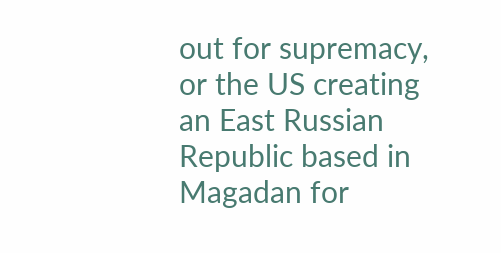out for supremacy, or the US creating an East Russian Republic based in Magadan for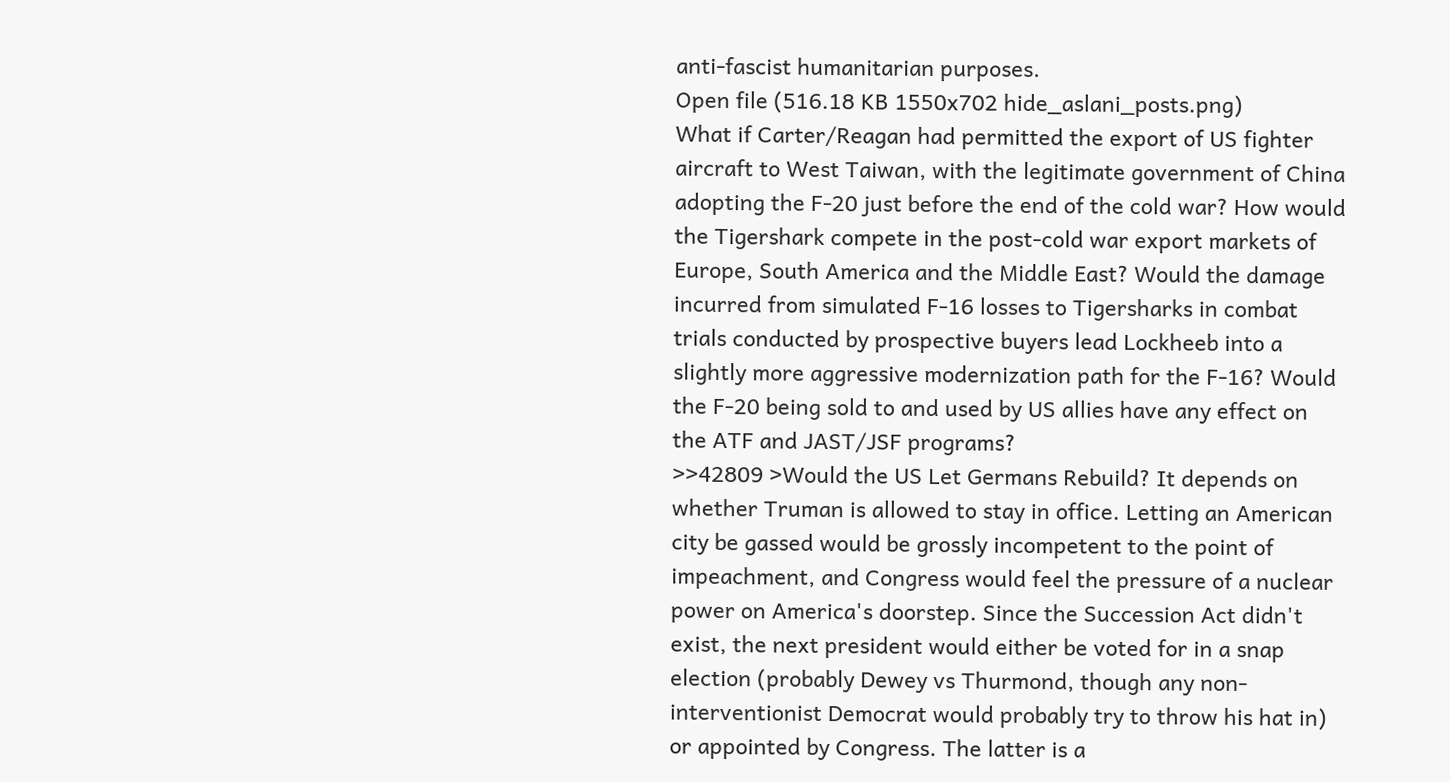anti-fascist humanitarian purposes.
Open file (516.18 KB 1550x702 hide_aslani_posts.png)
What if Carter/Reagan had permitted the export of US fighter aircraft to West Taiwan, with the legitimate government of China adopting the F-20 just before the end of the cold war? How would the Tigershark compete in the post-cold war export markets of Europe, South America and the Middle East? Would the damage incurred from simulated F-16 losses to Tigersharks in combat trials conducted by prospective buyers lead Lockheeb into a slightly more aggressive modernization path for the F-16? Would the F-20 being sold to and used by US allies have any effect on the ATF and JAST/JSF programs?
>>42809 >Would the US Let Germans Rebuild? It depends on whether Truman is allowed to stay in office. Letting an American city be gassed would be grossly incompetent to the point of impeachment, and Congress would feel the pressure of a nuclear power on America's doorstep. Since the Succession Act didn't exist, the next president would either be voted for in a snap election (probably Dewey vs Thurmond, though any non-interventionist Democrat would probably try to throw his hat in) or appointed by Congress. The latter is a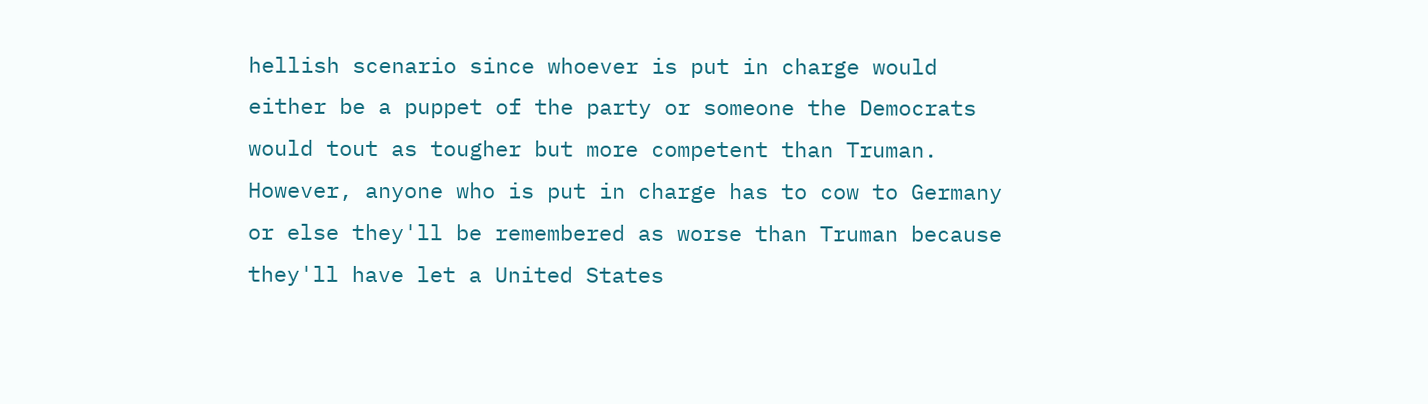hellish scenario since whoever is put in charge would either be a puppet of the party or someone the Democrats would tout as tougher but more competent than Truman. However, anyone who is put in charge has to cow to Germany or else they'll be remembered as worse than Truman because they'll have let a United States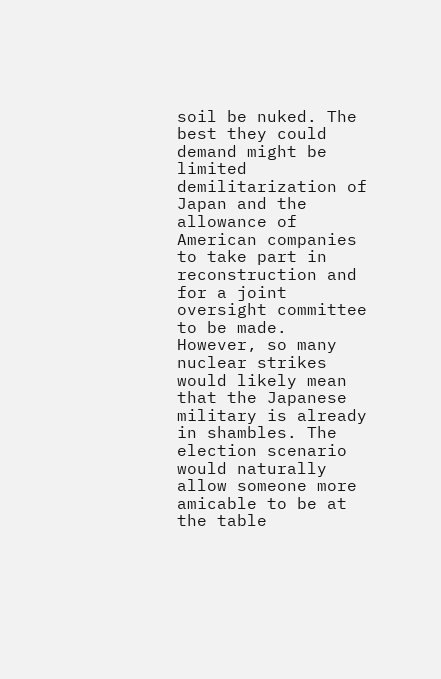soil be nuked. The best they could demand might be limited demilitarization of Japan and the allowance of American companies to take part in reconstruction and for a joint oversight committee to be made. However, so many nuclear strikes would likely mean that the Japanese military is already in shambles. The election scenario would naturally allow someone more amicable to be at the table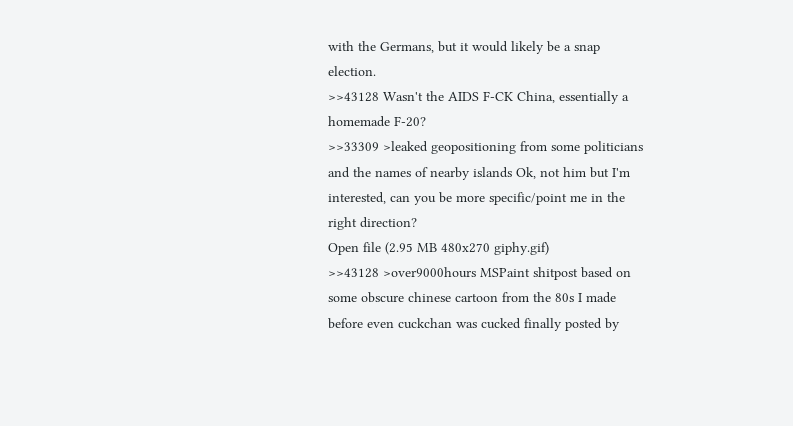with the Germans, but it would likely be a snap election.
>>43128 Wasn't the AIDS F-CK China, essentially a homemade F-20?
>>33309 >leaked geopositioning from some politicians and the names of nearby islands Ok, not him but I'm interested, can you be more specific/point me in the right direction?
Open file (2.95 MB 480x270 giphy.gif)
>>43128 >over9000hours MSPaint shitpost based on some obscure chinese cartoon from the 80s I made before even cuckchan was cucked finally posted by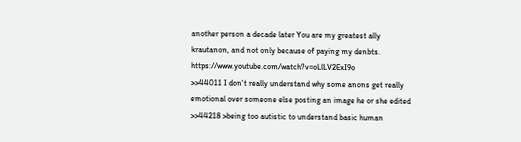another person a decade later You are my greatest ally krautanon, and not only because of paying my denbts. https://www.youtube.com/watch?v=oLlLV2ExI9o
>>44011 I don't really understand why some anons get really emotional over someone else posting an image he or she edited
>>44218 >being too autistic to understand basic human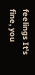feelings It's fine, you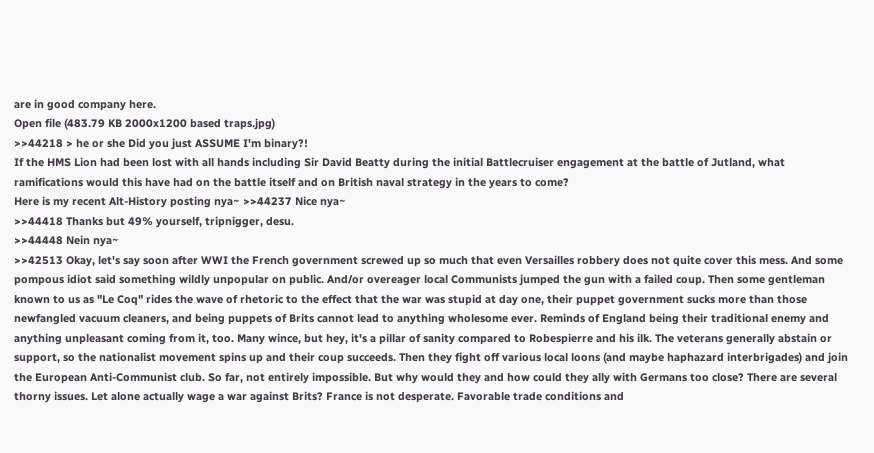are in good company here.
Open file (483.79 KB 2000x1200 based traps.jpg)
>>44218 > he or she Did you just ASSUME I'm binary?!
If the HMS Lion had been lost with all hands including Sir David Beatty during the initial Battlecruiser engagement at the battle of Jutland, what ramifications would this have had on the battle itself and on British naval strategy in the years to come?
Here is my recent Alt-History posting nya~ >>44237 Nice nya~
>>44418 Thanks but 49% yourself, tripnigger, desu.
>>44448 Nein nya~
>>42513 Okay, let's say soon after WWI the French government screwed up so much that even Versailles robbery does not quite cover this mess. And some pompous idiot said something wildly unpopular on public. And/or overeager local Communists jumped the gun with a failed coup. Then some gentleman known to us as "Le Coq" rides the wave of rhetoric to the effect that the war was stupid at day one, their puppet government sucks more than those newfangled vacuum cleaners, and being puppets of Brits cannot lead to anything wholesome ever. Reminds of England being their traditional enemy and anything unpleasant coming from it, too. Many wince, but hey, it's a pillar of sanity compared to Robespierre and his ilk. The veterans generally abstain or support, so the nationalist movement spins up and their coup succeeds. Then they fight off various local loons (and maybe haphazard interbrigades) and join the European Anti-Communist club. So far, not entirely impossible. But why would they and how could they ally with Germans too close? There are several thorny issues. Let alone actually wage a war against Brits? France is not desperate. Favorable trade conditions and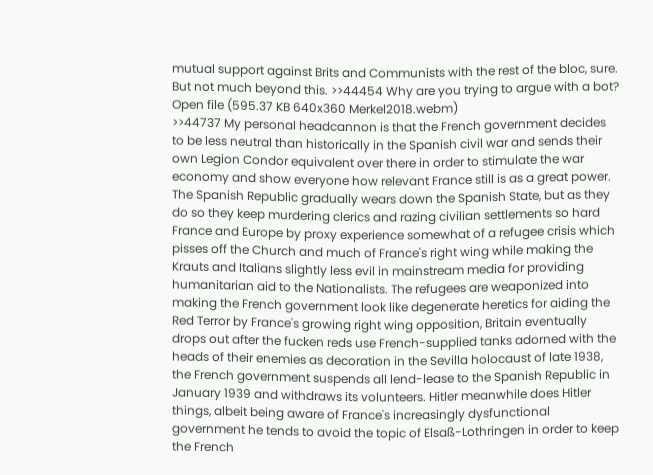mutual support against Brits and Communists with the rest of the bloc, sure. But not much beyond this. >>44454 Why are you trying to argue with a bot?
Open file (595.37 KB 640x360 Merkel2018.webm)
>>44737 My personal headcannon is that the French government decides to be less neutral than historically in the Spanish civil war and sends their own Legion Condor equivalent over there in order to stimulate the war economy and show everyone how relevant France still is as a great power. The Spanish Republic gradually wears down the Spanish State, but as they do so they keep murdering clerics and razing civilian settlements so hard France and Europe by proxy experience somewhat of a refugee crisis which pisses off the Church and much of France's right wing while making the Krauts and Italians slightly less evil in mainstream media for providing humanitarian aid to the Nationalists. The refugees are weaponized into making the French government look like degenerate heretics for aiding the Red Terror by France's growing right wing opposition, Britain eventually drops out after the fucken reds use French-supplied tanks adorned with the heads of their enemies as decoration in the Sevilla holocaust of late 1938, the French government suspends all lend-lease to the Spanish Republic in January 1939 and withdraws its volunteers. Hitler meanwhile does Hitler things, albeit being aware of France's increasingly dysfunctional government he tends to avoid the topic of Elsaß-Lothringen in order to keep the French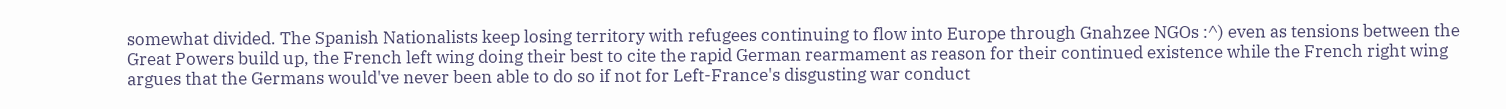somewhat divided. The Spanish Nationalists keep losing territory with refugees continuing to flow into Europe through Gnahzee NGOs :^) even as tensions between the Great Powers build up, the French left wing doing their best to cite the rapid German rearmament as reason for their continued existence while the French right wing argues that the Germans would've never been able to do so if not for Left-France's disgusting war conduct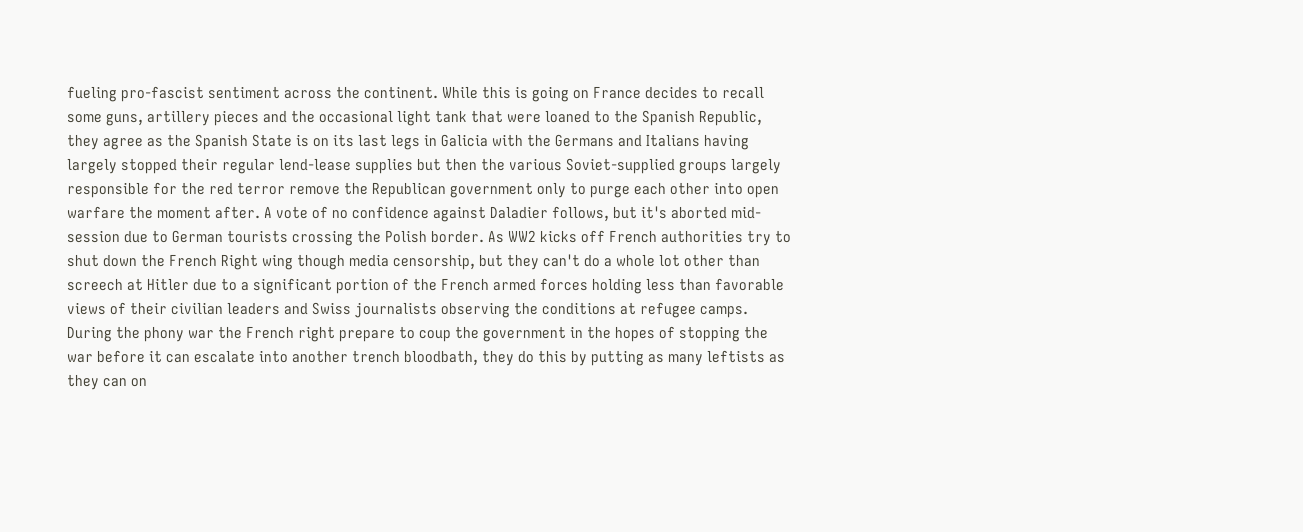fueling pro-fascist sentiment across the continent. While this is going on France decides to recall some guns, artillery pieces and the occasional light tank that were loaned to the Spanish Republic, they agree as the Spanish State is on its last legs in Galicia with the Germans and Italians having largely stopped their regular lend-lease supplies but then the various Soviet-supplied groups largely responsible for the red terror remove the Republican government only to purge each other into open warfare the moment after. A vote of no confidence against Daladier follows, but it's aborted mid-session due to German tourists crossing the Polish border. As WW2 kicks off French authorities try to shut down the French Right wing though media censorship, but they can't do a whole lot other than screech at Hitler due to a significant portion of the French armed forces holding less than favorable views of their civilian leaders and Swiss journalists observing the conditions at refugee camps. During the phony war the French right prepare to coup the government in the hopes of stopping the war before it can escalate into another trench bloodbath, they do this by putting as many leftists as they can on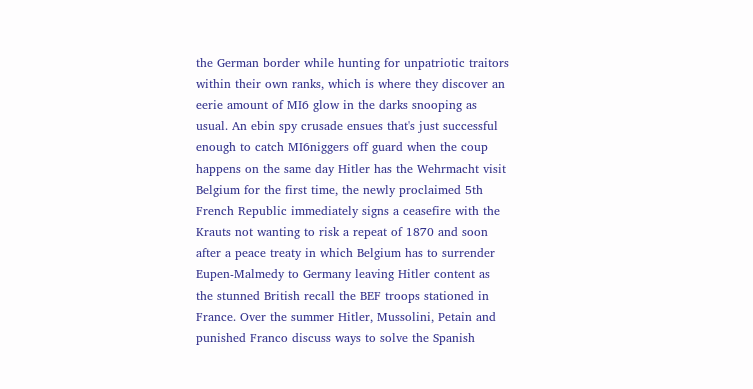the German border while hunting for unpatriotic traitors within their own ranks, which is where they discover an eerie amount of MI6 glow in the darks snooping as usual. An ebin spy crusade ensues that's just successful enough to catch MI6niggers off guard when the coup happens on the same day Hitler has the Wehrmacht visit Belgium for the first time, the newly proclaimed 5th French Republic immediately signs a ceasefire with the Krauts not wanting to risk a repeat of 1870 and soon after a peace treaty in which Belgium has to surrender Eupen-Malmedy to Germany leaving Hitler content as the stunned British recall the BEF troops stationed in France. Over the summer Hitler, Mussolini, Petain and punished Franco discuss ways to solve the Spanish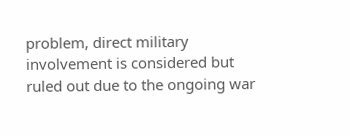problem, direct military involvement is considered but ruled out due to the ongoing war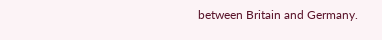between Britain and Germany.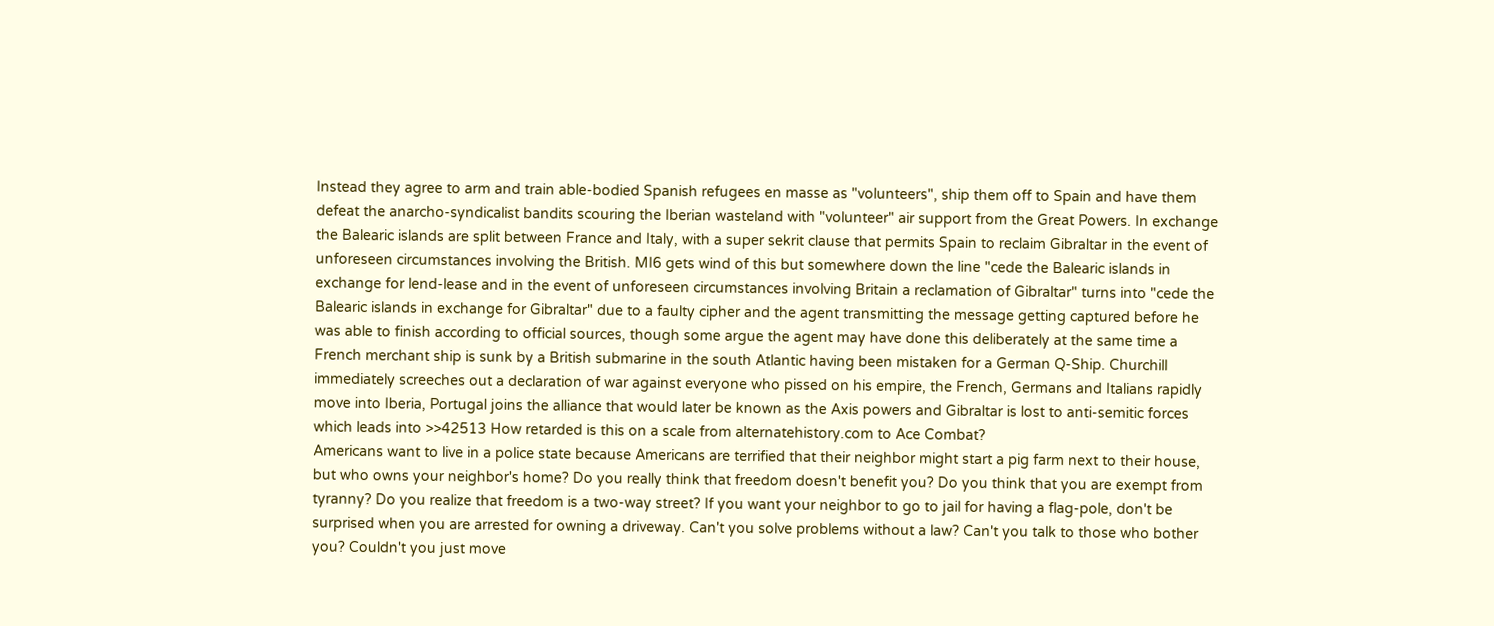Instead they agree to arm and train able-bodied Spanish refugees en masse as "volunteers", ship them off to Spain and have them defeat the anarcho-syndicalist bandits scouring the Iberian wasteland with "volunteer" air support from the Great Powers. In exchange the Balearic islands are split between France and Italy, with a super sekrit clause that permits Spain to reclaim Gibraltar in the event of unforeseen circumstances involving the British. MI6 gets wind of this but somewhere down the line "cede the Balearic islands in exchange for lend-lease and in the event of unforeseen circumstances involving Britain a reclamation of Gibraltar" turns into "cede the Balearic islands in exchange for Gibraltar" due to a faulty cipher and the agent transmitting the message getting captured before he was able to finish according to official sources, though some argue the agent may have done this deliberately at the same time a French merchant ship is sunk by a British submarine in the south Atlantic having been mistaken for a German Q-Ship. Churchill immediately screeches out a declaration of war against everyone who pissed on his empire, the French, Germans and Italians rapidly move into Iberia, Portugal joins the alliance that would later be known as the Axis powers and Gibraltar is lost to anti-semitic forces which leads into >>42513 How retarded is this on a scale from alternatehistory.com to Ace Combat?
Americans want to live in a police state because Americans are terrified that their neighbor might start a pig farm next to their house, but who owns your neighbor's home? Do you really think that freedom doesn't benefit you? Do you think that you are exempt from tyranny? Do you realize that freedom is a two-way street? If you want your neighbor to go to jail for having a flag-pole, don't be surprised when you are arrested for owning a driveway. Can't you solve problems without a law? Can't you talk to those who bother you? Couldn't you just move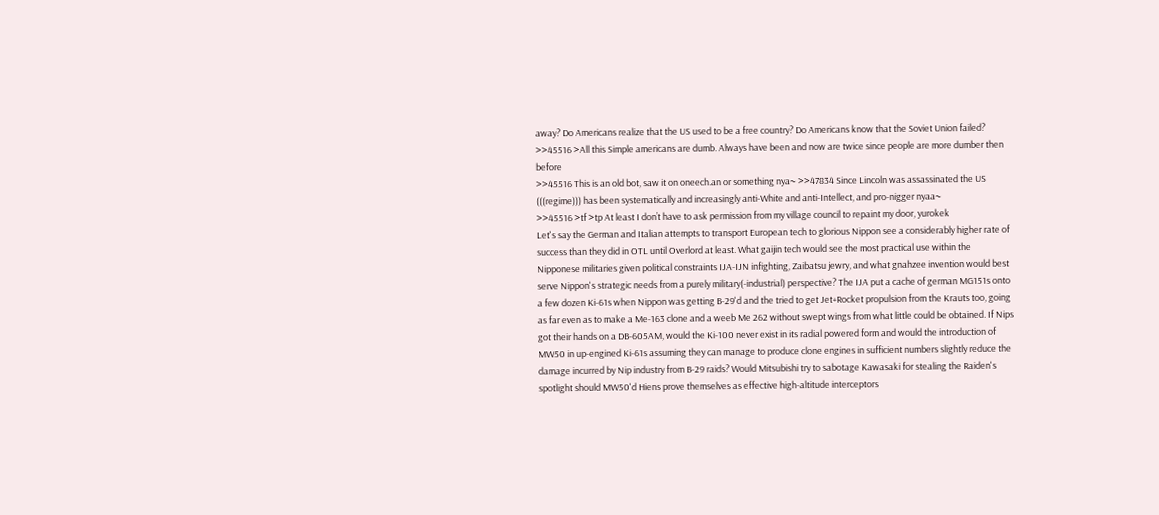away? Do Americans realize that the US used to be a free country? Do Americans know that the Soviet Union failed?
>>45516 >All this Simple americans are dumb. Always have been and now are twice since people are more dumber then before
>>45516 This is an old bot, saw it on oneech.an or something nya~ >>47834 Since Lincoln was assassinated the US (((regime))) has been systematically and increasingly anti-White and anti-Intellect, and pro-nigger nyaa~
>>45516 >tf >tp At least I don’t have to ask permission from my village council to repaint my door, yurokek
Let's say the German and Italian attempts to transport European tech to glorious Nippon see a considerably higher rate of success than they did in OTL until Overlord at least. What gaijin tech would see the most practical use within the Nipponese militaries given political constraints IJA-IJN infighting, Zaibatsu jewry, and what gnahzee invention would best serve Nippon's strategic needs from a purely military(-industrial) perspective? The IJA put a cache of german MG151s onto a few dozen Ki-61s when Nippon was getting B-29'd and the tried to get Jet+Rocket propulsion from the Krauts too, going as far even as to make a Me-163 clone and a weeb Me 262 without swept wings from what little could be obtained. If Nips got their hands on a DB-605AM, would the Ki-100 never exist in its radial powered form and would the introduction of MW50 in up-engined Ki-61s assuming they can manage to produce clone engines in sufficient numbers slightly reduce the damage incurred by Nip industry from B-29 raids? Would Mitsubishi try to sabotage Kawasaki for stealing the Raiden's spotlight should MW50'd Hiens prove themselves as effective high-altitude interceptors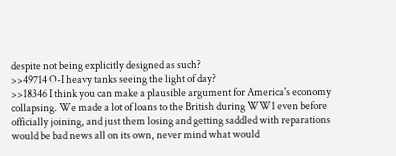despite not being explicitly designed as such?
>>49714 O-I heavy tanks seeing the light of day?
>>18346 I think you can make a plausible argument for America's economy collapsing. We made a lot of loans to the British during WW1 even before officially joining, and just them losing and getting saddled with reparations would be bad news all on its own, never mind what would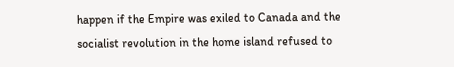happen if the Empire was exiled to Canada and the socialist revolution in the home island refused to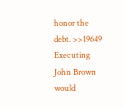honor the debt. >>19649 Executing John Brown would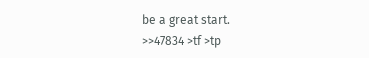be a great start.
>>47834 >tf >tp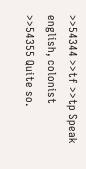>>54344 >>tf >>tp Speak english, colonist
>>54355 Quite so.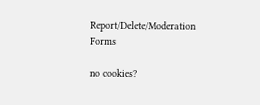Report/Delete/Moderation Forms

no cookies?